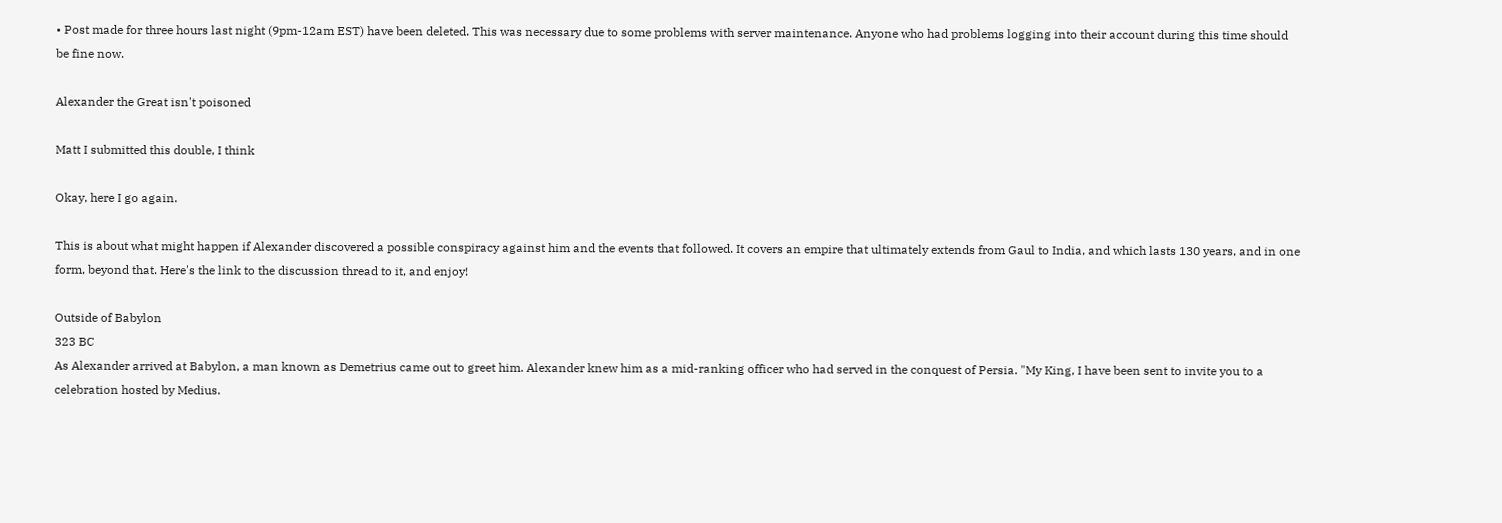• Post made for three hours last night (9pm-12am EST) have been deleted. This was necessary due to some problems with server maintenance. Anyone who had problems logging into their account during this time should be fine now.

Alexander the Great isn't poisoned

Matt I submitted this double, I think

Okay, here I go again.

This is about what might happen if Alexander discovered a possible conspiracy against him and the events that followed. It covers an empire that ultimately extends from Gaul to India, and which lasts 130 years, and in one form, beyond that. Here's the link to the discussion thread to it, and enjoy!

Outside of Babylon
323 BC
As Alexander arrived at Babylon, a man known as Demetrius came out to greet him. Alexander knew him as a mid-ranking officer who had served in the conquest of Persia. "My King, I have been sent to invite you to a celebration hosted by Medius.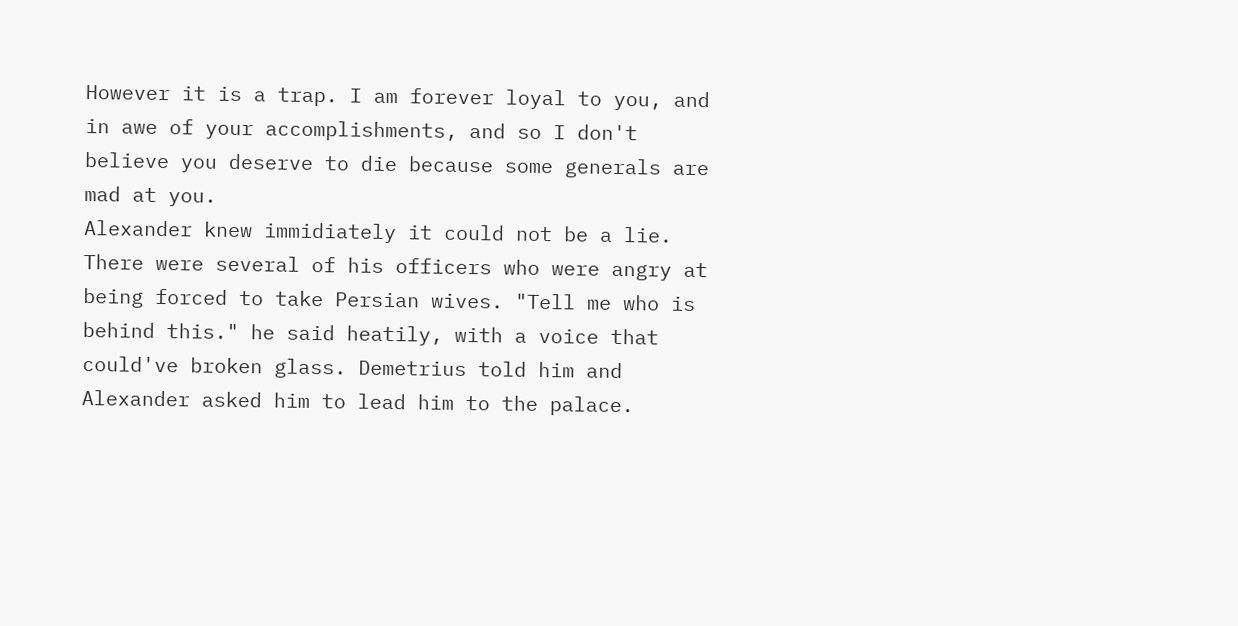However it is a trap. I am forever loyal to you, and in awe of your accomplishments, and so I don't believe you deserve to die because some generals are mad at you.
Alexander knew immidiately it could not be a lie. There were several of his officers who were angry at being forced to take Persian wives. "Tell me who is behind this." he said heatily, with a voice that could've broken glass. Demetrius told him and Alexander asked him to lead him to the palace.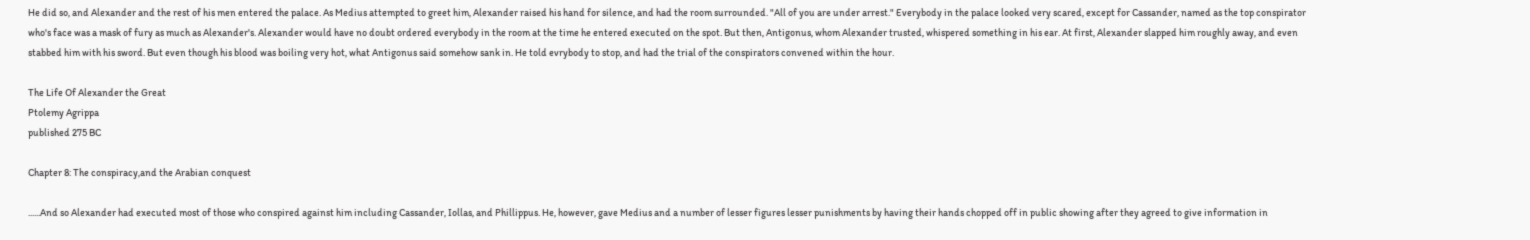He did so, and Alexander and the rest of his men entered the palace. As Medius attempted to greet him, Alexander raised his hand for silence, and had the room surrounded. "All of you are under arrest." Everybody in the palace looked very scared, except for Cassander, named as the top conspirator who's face was a mask of fury as much as Alexander's. Alexander would have no doubt ordered everybody in the room at the time he entered executed on the spot. But then, Antigonus, whom Alexander trusted, whispered something in his ear. At first, Alexander slapped him roughly away, and even stabbed him with his sword. But even though his blood was boiling very hot, what Antigonus said somehow sank in. He told evrybody to stop, and had the trial of the conspirators convened within the hour.

The Life Of Alexander the Great
Ptolemy Agrippa
published 275 BC

Chapter 8: The conspiracy,and the Arabian conquest

......And so Alexander had executed most of those who conspired against him including Cassander, Iollas, and Phillippus. He, however, gave Medius and a number of lesser figures lesser punishments by having their hands chopped off in public showing after they agreed to give information in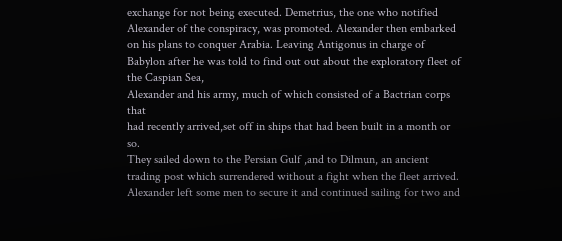exchange for not being executed. Demetrius, the one who notified Alexander of the conspiracy, was promoted. Alexander then embarked on his plans to conquer Arabia. Leaving Antigonus in charge of Babylon after he was told to find out out about the exploratory fleet of the Caspian Sea,
Alexander and his army, much of which consisted of a Bactrian corps that
had recently arrived,set off in ships that had been built in a month or so.
They sailed down to the Persian Gulf ,and to Dilmun, an ancient trading post which surrendered without a fight when the fleet arrived. Alexander left some men to secure it and continued sailing for two and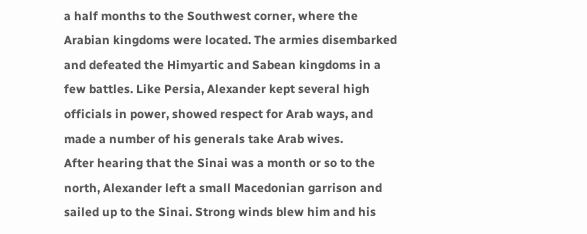a half months to the Southwest corner, where the Arabian kingdoms were located. The armies disembarked and defeated the Himyartic and Sabean kingdoms in a few battles. Like Persia, Alexander kept several high officials in power, showed respect for Arab ways, and made a number of his generals take Arab wives.
After hearing that the Sinai was a month or so to the north, Alexander left a small Macedonian garrison and sailed up to the Sinai. Strong winds blew him and his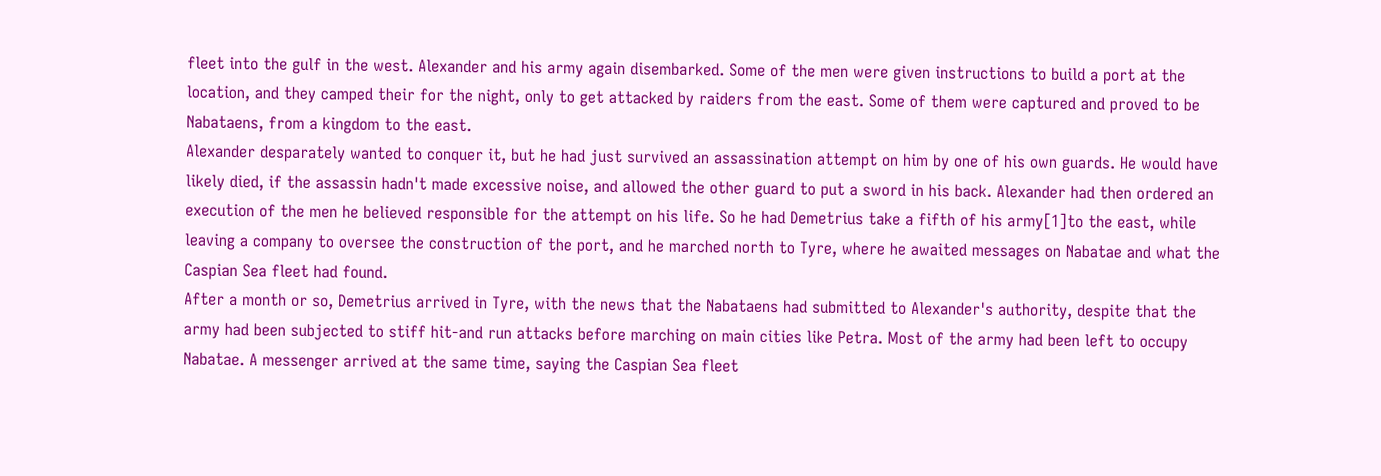fleet into the gulf in the west. Alexander and his army again disembarked. Some of the men were given instructions to build a port at the location, and they camped their for the night, only to get attacked by raiders from the east. Some of them were captured and proved to be Nabataens, from a kingdom to the east.
Alexander desparately wanted to conquer it, but he had just survived an assassination attempt on him by one of his own guards. He would have likely died, if the assassin hadn't made excessive noise, and allowed the other guard to put a sword in his back. Alexander had then ordered an execution of the men he believed responsible for the attempt on his life. So he had Demetrius take a fifth of his army[1]to the east, while leaving a company to oversee the construction of the port, and he marched north to Tyre, where he awaited messages on Nabatae and what the Caspian Sea fleet had found.
After a month or so, Demetrius arrived in Tyre, with the news that the Nabataens had submitted to Alexander's authority, despite that the army had been subjected to stiff hit-and run attacks before marching on main cities like Petra. Most of the army had been left to occupy Nabatae. A messenger arrived at the same time, saying the Caspian Sea fleet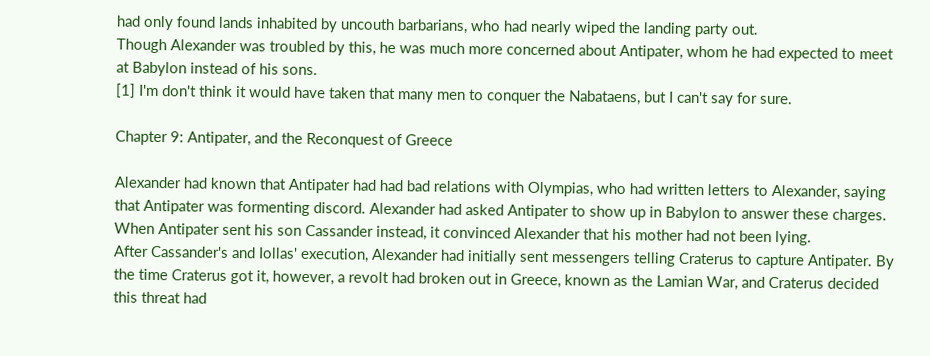had only found lands inhabited by uncouth barbarians, who had nearly wiped the landing party out.
Though Alexander was troubled by this, he was much more concerned about Antipater, whom he had expected to meet at Babylon instead of his sons.
[1] I'm don't think it would have taken that many men to conquer the Nabataens, but I can't say for sure.

Chapter 9: Antipater, and the Reconquest of Greece

Alexander had known that Antipater had had bad relations with Olympias, who had written letters to Alexander, saying that Antipater was formenting discord. Alexander had asked Antipater to show up in Babylon to answer these charges. When Antipater sent his son Cassander instead, it convinced Alexander that his mother had not been lying.
After Cassander's and Iollas' execution, Alexander had initially sent messengers telling Craterus to capture Antipater. By the time Craterus got it, however, a revolt had broken out in Greece, known as the Lamian War, and Craterus decided this threat had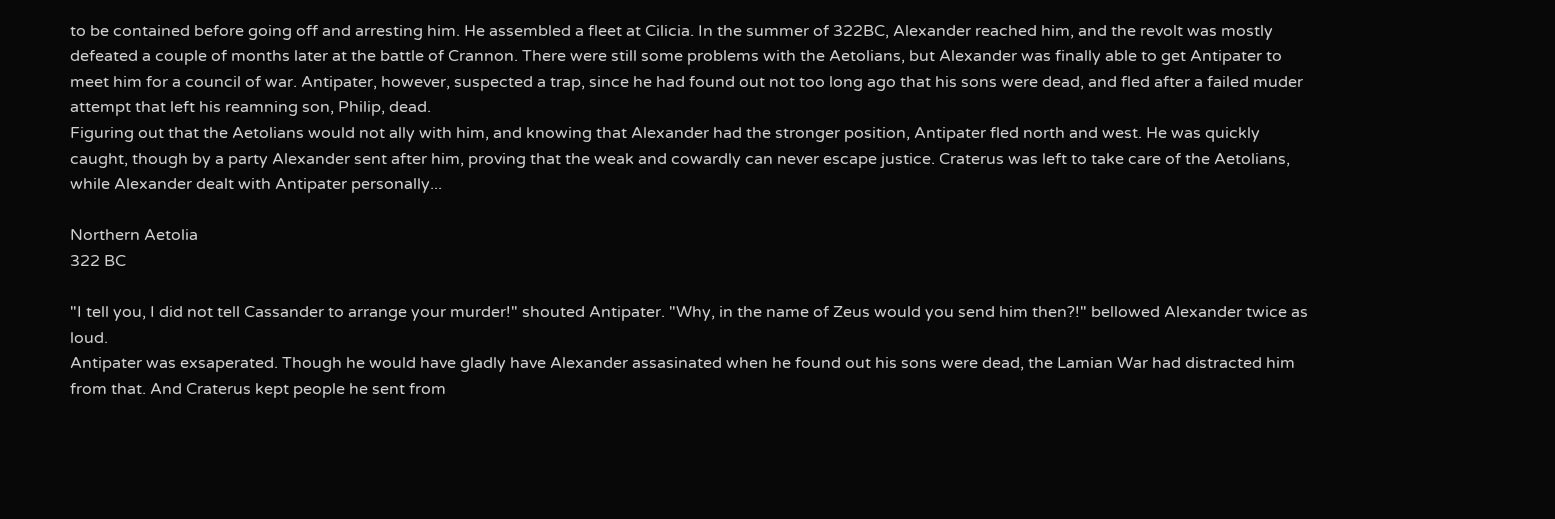to be contained before going off and arresting him. He assembled a fleet at Cilicia. In the summer of 322BC, Alexander reached him, and the revolt was mostly defeated a couple of months later at the battle of Crannon. There were still some problems with the Aetolians, but Alexander was finally able to get Antipater to meet him for a council of war. Antipater, however, suspected a trap, since he had found out not too long ago that his sons were dead, and fled after a failed muder attempt that left his reamning son, Philip, dead.
Figuring out that the Aetolians would not ally with him, and knowing that Alexander had the stronger position, Antipater fled north and west. He was quickly caught, though by a party Alexander sent after him, proving that the weak and cowardly can never escape justice. Craterus was left to take care of the Aetolians, while Alexander dealt with Antipater personally...

Northern Aetolia
322 BC

"I tell you, I did not tell Cassander to arrange your murder!" shouted Antipater. "Why, in the name of Zeus would you send him then?!" bellowed Alexander twice as loud.
Antipater was exsaperated. Though he would have gladly have Alexander assasinated when he found out his sons were dead, the Lamian War had distracted him from that. And Craterus kept people he sent from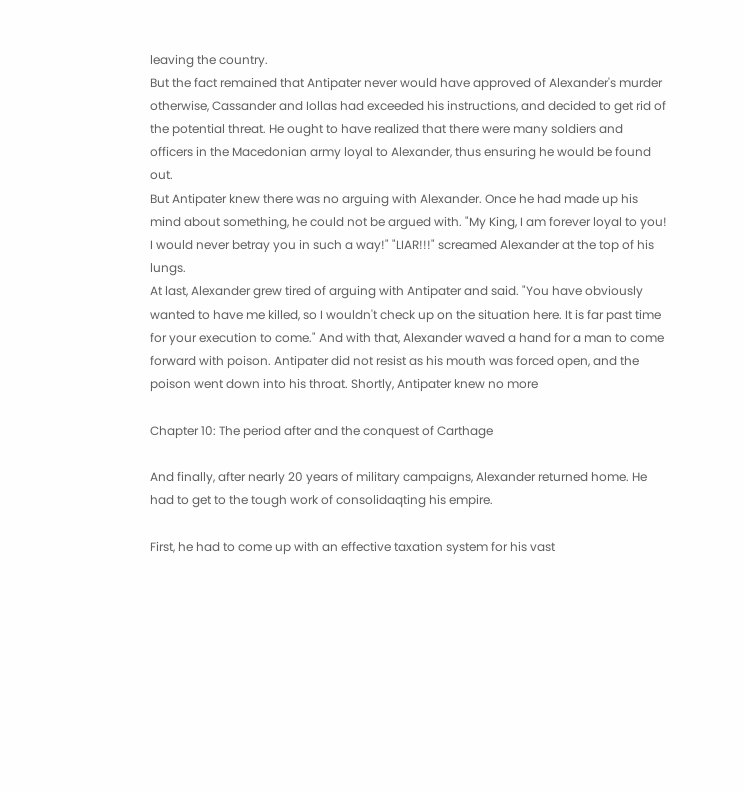leaving the country.
But the fact remained that Antipater never would have approved of Alexander's murder otherwise, Cassander and Iollas had exceeded his instructions, and decided to get rid of the potential threat. He ought to have realized that there were many soldiers and officers in the Macedonian army loyal to Alexander, thus ensuring he would be found out.
But Antipater knew there was no arguing with Alexander. Once he had made up his mind about something, he could not be argued with. "My King, I am forever loyal to you! I would never betray you in such a way!" "LIAR!!!" screamed Alexander at the top of his lungs.
At last, Alexander grew tired of arguing with Antipater and said. "You have obviously wanted to have me killed, so I wouldn't check up on the situation here. It is far past time for your execution to come." And with that, Alexander waved a hand for a man to come forward with poison. Antipater did not resist as his mouth was forced open, and the poison went down into his throat. Shortly, Antipater knew no more

Chapter 10: The period after and the conquest of Carthage

And finally, after nearly 20 years of military campaigns, Alexander returned home. He had to get to the tough work of consolidaqting his empire.

First, he had to come up with an effective taxation system for his vast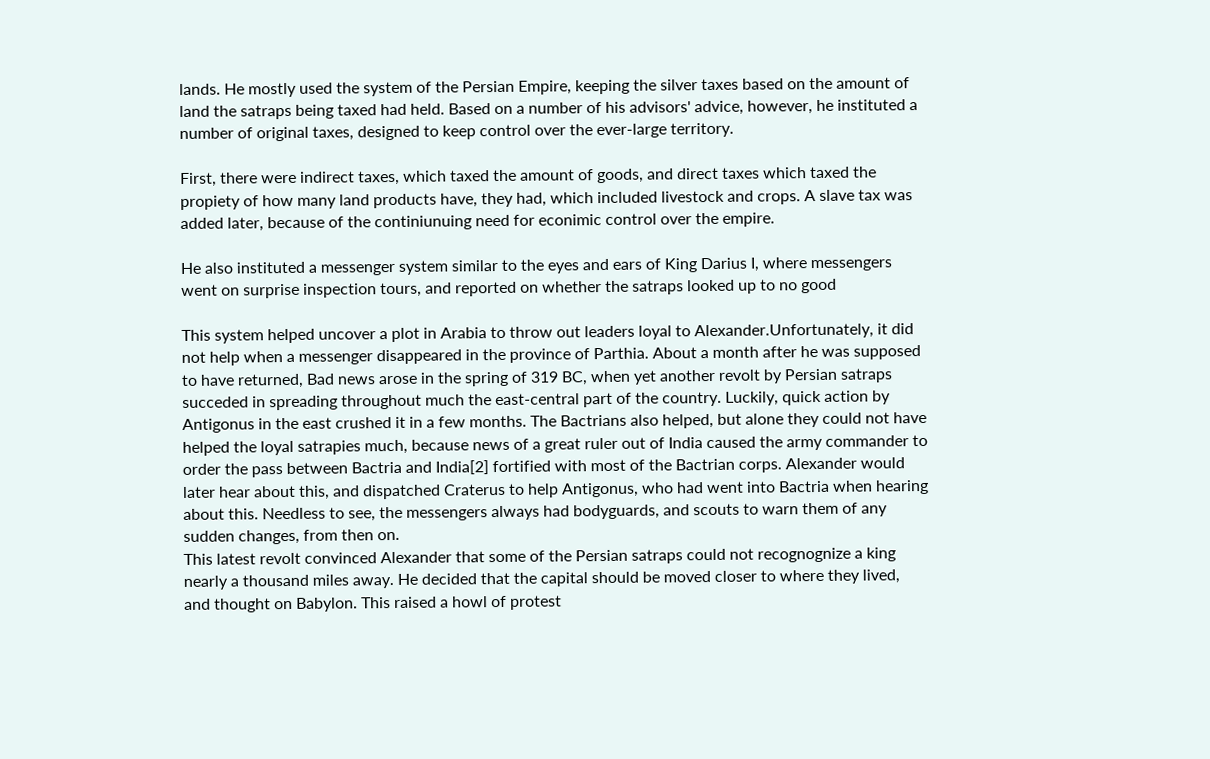lands. He mostly used the system of the Persian Empire, keeping the silver taxes based on the amount of land the satraps being taxed had held. Based on a number of his advisors' advice, however, he instituted a number of original taxes, designed to keep control over the ever-large territory.

First, there were indirect taxes, which taxed the amount of goods, and direct taxes which taxed the propiety of how many land products have, they had, which included livestock and crops. A slave tax was added later, because of the continiunuing need for econimic control over the empire.

He also instituted a messenger system similar to the eyes and ears of King Darius I, where messengers went on surprise inspection tours, and reported on whether the satraps looked up to no good

This system helped uncover a plot in Arabia to throw out leaders loyal to Alexander.Unfortunately, it did not help when a messenger disappeared in the province of Parthia. About a month after he was supposed to have returned, Bad news arose in the spring of 319 BC, when yet another revolt by Persian satraps succeded in spreading throughout much the east-central part of the country. Luckily, quick action by Antigonus in the east crushed it in a few months. The Bactrians also helped, but alone they could not have helped the loyal satrapies much, because news of a great ruler out of India caused the army commander to order the pass between Bactria and India[2] fortified with most of the Bactrian corps. Alexander would later hear about this, and dispatched Craterus to help Antigonus, who had went into Bactria when hearing about this. Needless to see, the messengers always had bodyguards, and scouts to warn them of any sudden changes, from then on.
This latest revolt convinced Alexander that some of the Persian satraps could not recognognize a king nearly a thousand miles away. He decided that the capital should be moved closer to where they lived, and thought on Babylon. This raised a howl of protest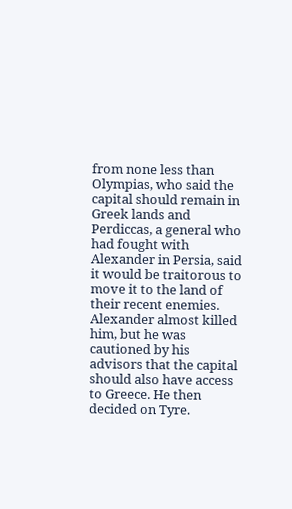from none less than Olympias, who said the capital should remain in Greek lands and Perdiccas, a general who had fought with Alexander in Persia, said it would be traitorous to move it to the land of their recent enemies. Alexander almost killed him, but he was cautioned by his advisors that the capital should also have access to Greece. He then decided on Tyre.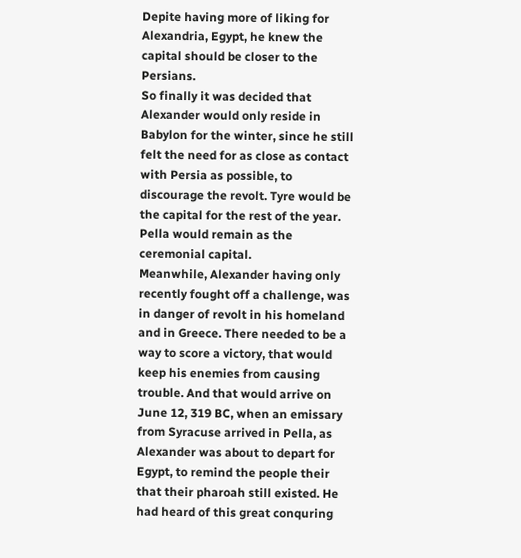Depite having more of liking for Alexandria, Egypt, he knew the capital should be closer to the Persians.
So finally it was decided that Alexander would only reside in Babylon for the winter, since he still felt the need for as close as contact with Persia as possible, to discourage the revolt. Tyre would be the capital for the rest of the year. Pella would remain as the ceremonial capital.
Meanwhile, Alexander having only recently fought off a challenge, was in danger of revolt in his homeland and in Greece. There needed to be a way to score a victory, that would keep his enemies from causing trouble. And that would arrive on June 12, 319 BC, when an emissary from Syracuse arrived in Pella, as Alexander was about to depart for Egypt, to remind the people their that their pharoah still existed. He had heard of this great conquring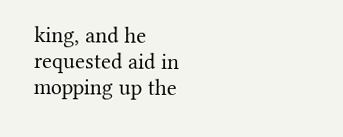king, and he requested aid in mopping up the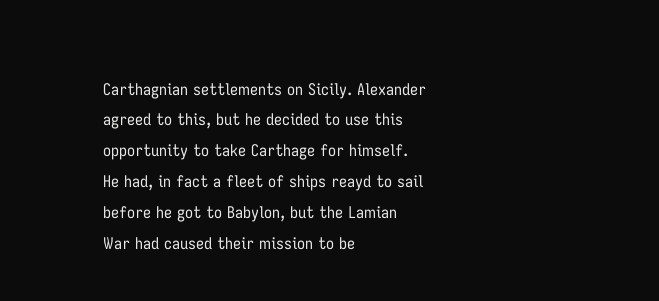Carthagnian settlements on Sicily. Alexander agreed to this, but he decided to use this opportunity to take Carthage for himself. He had, in fact a fleet of ships reayd to sail before he got to Babylon, but the Lamian War had caused their mission to be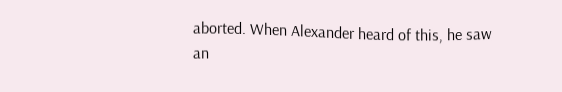aborted. When Alexander heard of this, he saw an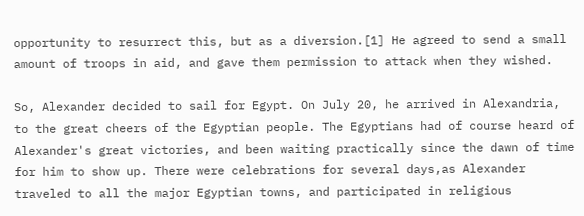opportunity to resurrect this, but as a diversion.[1] He agreed to send a small amount of troops in aid, and gave them permission to attack when they wished.

So, Alexander decided to sail for Egypt. On July 20, he arrived in Alexandria, to the great cheers of the Egyptian people. The Egyptians had of course heard of Alexander's great victories, and been waiting practically since the dawn of time for him to show up. There were celebrations for several days,as Alexander traveled to all the major Egyptian towns, and participated in religious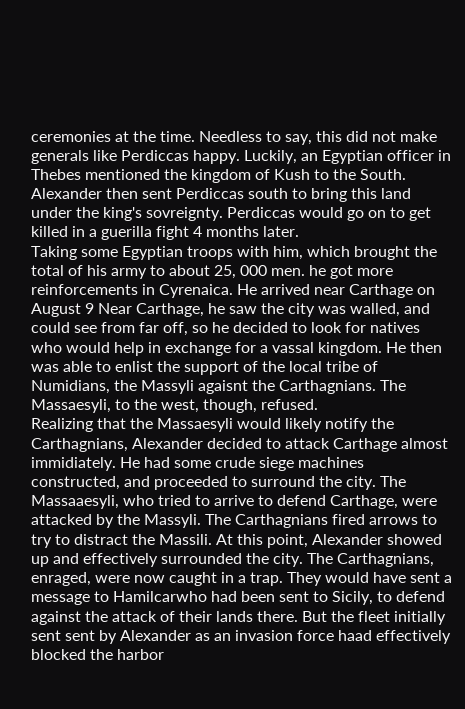ceremonies at the time. Needless to say, this did not make generals like Perdiccas happy. Luckily, an Egyptian officer in Thebes mentioned the kingdom of Kush to the South. Alexander then sent Perdiccas south to bring this land under the king's sovreignty. Perdiccas would go on to get killed in a guerilla fight 4 months later.
Taking some Egyptian troops with him, which brought the total of his army to about 25, 000 men. he got more reinforcements in Cyrenaica. He arrived near Carthage on August 9 Near Carthage, he saw the city was walled, and could see from far off, so he decided to look for natives who would help in exchange for a vassal kingdom. He then was able to enlist the support of the local tribe of Numidians, the Massyli agaisnt the Carthagnians. The Massaesyli, to the west, though, refused.
Realizing that the Massaesyli would likely notify the Carthagnians, Alexander decided to attack Carthage almost immidiately. He had some crude siege machines constructed, and proceeded to surround the city. The Massaaesyli, who tried to arrive to defend Carthage, were attacked by the Massyli. The Carthagnians fired arrows to try to distract the Massili. At this point, Alexander showed up and effectively surrounded the city. The Carthagnians, enraged, were now caught in a trap. They would have sent a message to Hamilcarwho had been sent to Sicily, to defend against the attack of their lands there. But the fleet initially sent sent by Alexander as an invasion force haad effectively blocked the harbor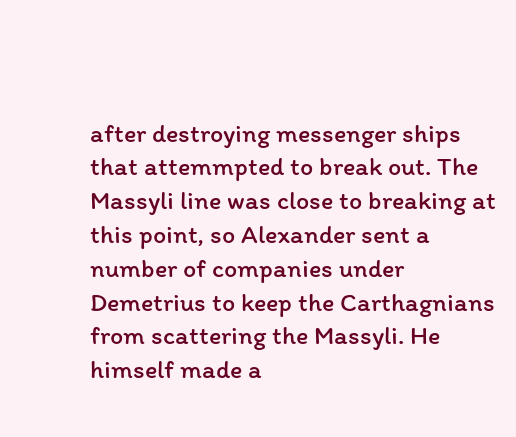after destroying messenger ships that attemmpted to break out. The Massyli line was close to breaking at this point, so Alexander sent a number of companies under Demetrius to keep the Carthagnians from scattering the Massyli. He himself made a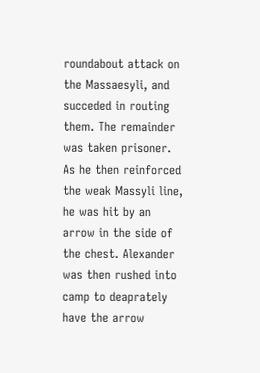roundabout attack on the Massaesyli, and succeded in routing them. The remainder was taken prisoner. As he then reinforced the weak Massyli line, he was hit by an arrow in the side of the chest. Alexander was then rushed into camp to deaprately have the arrow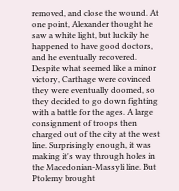removed, and close the wound. At one point, Alexander thought he saw a white light, but luckily he happened to have good doctors, and he eventually recovered.
Despite what seemed like a minor victory, Carthage were covinced they were eventually doomed, so they decided to go down fighting with a battle for the ages. A large consignment of troops then charged out of the city at the west line. Surprisingly enough, it was making it's way through holes in the Macedonian-Massyli line. But Ptolemy brought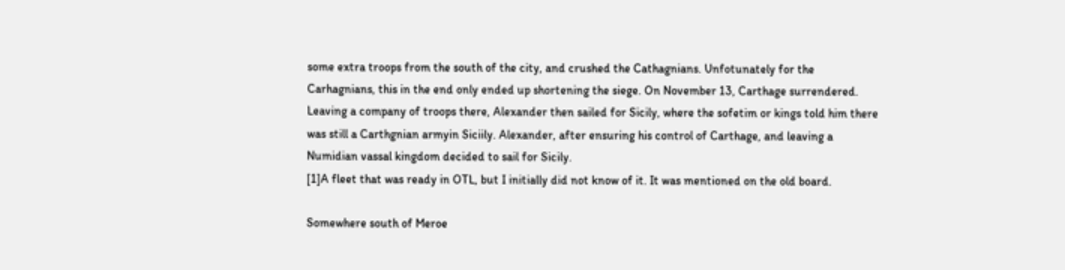some extra troops from the south of the city, and crushed the Cathagnians. Unfotunately for the Carhagnians, this in the end only ended up shortening the siege. On November 13, Carthage surrendered. Leaving a company of troops there, Alexander then sailed for Sicily, where the sofetim or kings told him there was still a Carthgnian armyin Siciily. Alexander, after ensuring his control of Carthage, and leaving a Numidian vassal kingdom decided to sail for Sicily.
[1]A fleet that was ready in OTL, but I initially did not know of it. It was mentioned on the old board.

Somewhere south of Meroe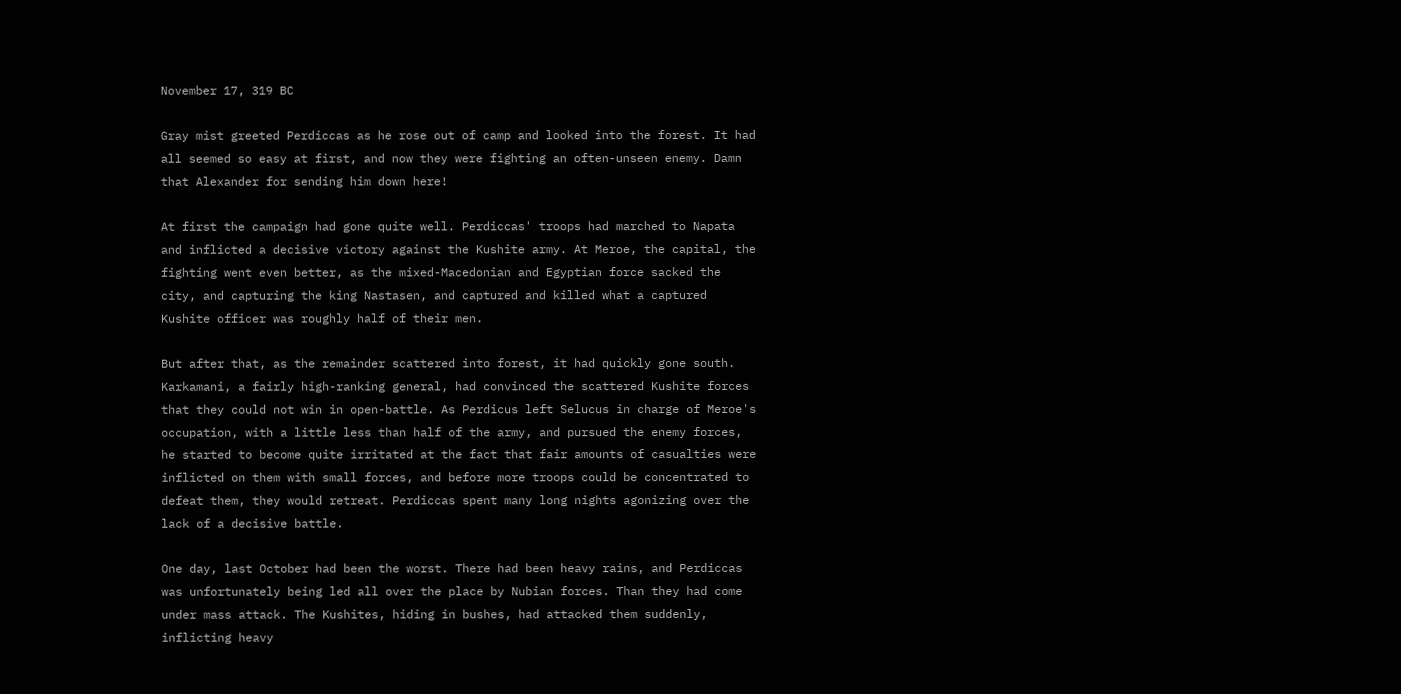November 17, 319 BC

Gray mist greeted Perdiccas as he rose out of camp and looked into the forest. It had all seemed so easy at first, and now they were fighting an often-unseen enemy. Damn that Alexander for sending him down here!

At first the campaign had gone quite well. Perdiccas' troops had marched to Napata and inflicted a decisive victory against the Kushite army. At Meroe, the capital, the fighting went even better, as the mixed-Macedonian and Egyptian force sacked the city, and capturing the king Nastasen, and captured and killed what a captured Kushite officer was roughly half of their men.

But after that, as the remainder scattered into forest, it had quickly gone south. Karkamani, a fairly high-ranking general, had convinced the scattered Kushite forces that they could not win in open-battle. As Perdicus left Selucus in charge of Meroe's occupation, with a little less than half of the army, and pursued the enemy forces, he started to become quite irritated at the fact that fair amounts of casualties were inflicted on them with small forces, and before more troops could be concentrated to defeat them, they would retreat. Perdiccas spent many long nights agonizing over the lack of a decisive battle.

One day, last October had been the worst. There had been heavy rains, and Perdiccas was unfortunately being led all over the place by Nubian forces. Than they had come under mass attack. The Kushites, hiding in bushes, had attacked them suddenly, inflicting heavy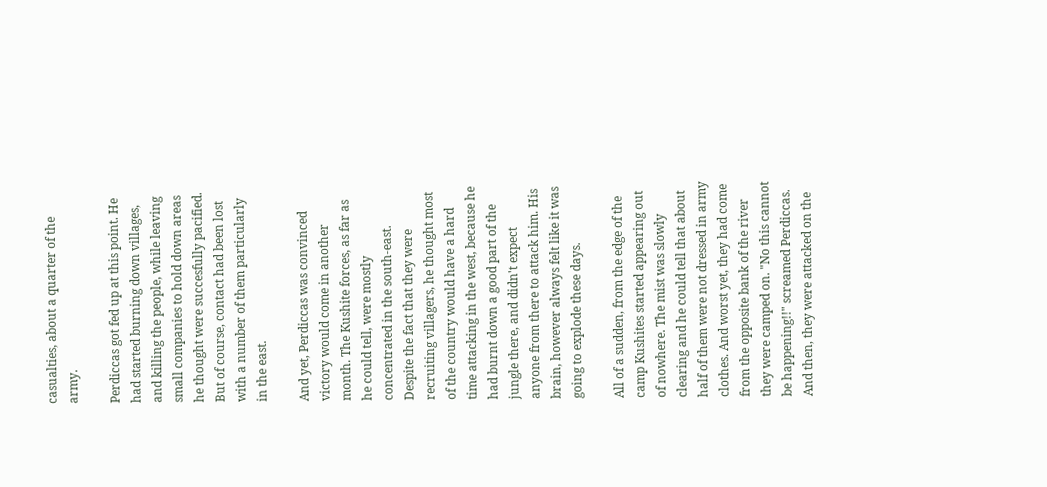casualties, about a quarter of the army.

Perdiccas got fed up at this point. He had started burning down villages, and killing the people, while leaving small companies to hold down areas he thought were succesfully pacified. But of course, contact had been lost with a number of them particularly in the east.

And yet, Perdiccas was convinced victory would come in another month. The Kushite forces, as far as he could tell, were mostly concentrated in the south-east. Despite the fact that they were recruiting villagers, he thought most of the country would have a hard time attacking in the west, because he had burnt down a good part of the jungle there, and didn't expect anyone from there to attack him. His brain, however always felt like it was going to explode these days.

All of a sudden, from the edge of the camp Kushites started appearing out of nowhere. The mist was slowly clearing and he could tell that about half of them were not dressed in army clothes. And worst yet, they had come from the opposite bank of the river they were camped on. "No this cannot be happening!!" screamed Perdiccas. And then, they were attacked on the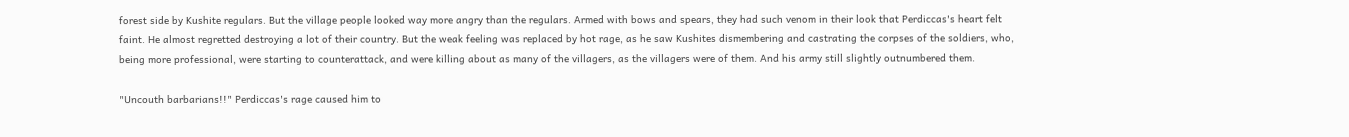forest side by Kushite regulars. But the village people looked way more angry than the regulars. Armed with bows and spears, they had such venom in their look that Perdiccas's heart felt faint. He almost regretted destroying a lot of their country. But the weak feeling was replaced by hot rage, as he saw Kushites dismembering and castrating the corpses of the soldiers, who, being more professional, were starting to counterattack, and were killing about as many of the villagers, as the villagers were of them. And his army still slightly outnumbered them.

"Uncouth barbarians!!" Perdiccas's rage caused him to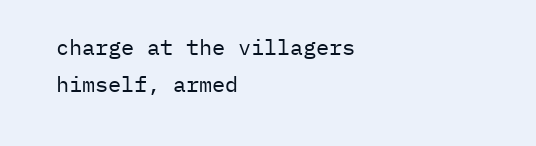charge at the villagers himself, armed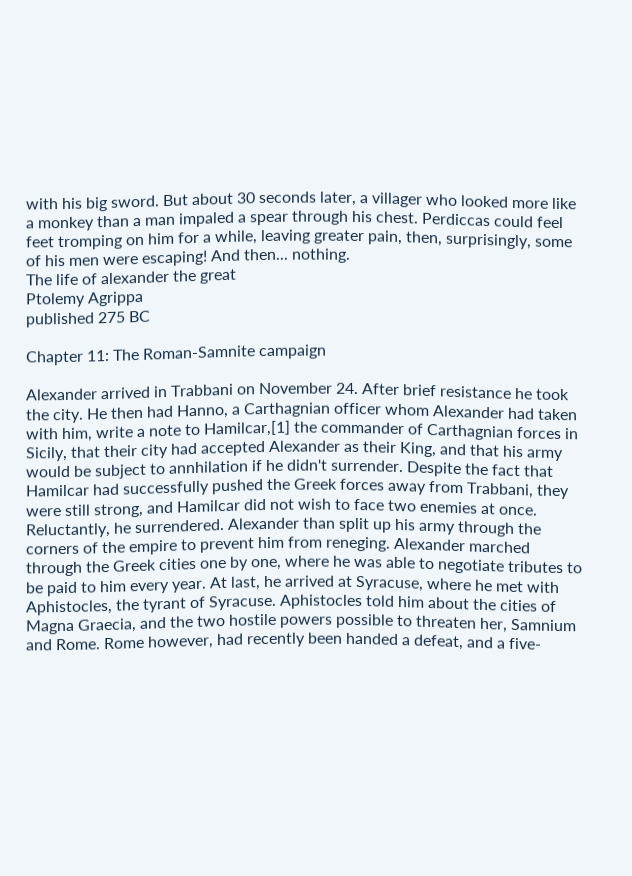with his big sword. But about 30 seconds later, a villager who looked more like a monkey than a man impaled a spear through his chest. Perdiccas could feel feet tromping on him for a while, leaving greater pain, then, surprisingly, some of his men were escaping! And then... nothing.
The life of alexander the great
Ptolemy Agrippa
published 275 BC

Chapter 11: The Roman-Samnite campaign

Alexander arrived in Trabbani on November 24. After brief resistance he took the city. He then had Hanno, a Carthagnian officer whom Alexander had taken with him, write a note to Hamilcar,[1] the commander of Carthagnian forces in Sicily, that their city had accepted Alexander as their King, and that his army would be subject to annhilation if he didn't surrender. Despite the fact that Hamilcar had successfully pushed the Greek forces away from Trabbani, they were still strong, and Hamilcar did not wish to face two enemies at once. Reluctantly, he surrendered. Alexander than split up his army through the corners of the empire to prevent him from reneging. Alexander marched through the Greek cities one by one, where he was able to negotiate tributes to be paid to him every year. At last, he arrived at Syracuse, where he met with Aphistocles, the tyrant of Syracuse. Aphistocles told him about the cities of Magna Graecia, and the two hostile powers possible to threaten her, Samnium and Rome. Rome however, had recently been handed a defeat, and a five-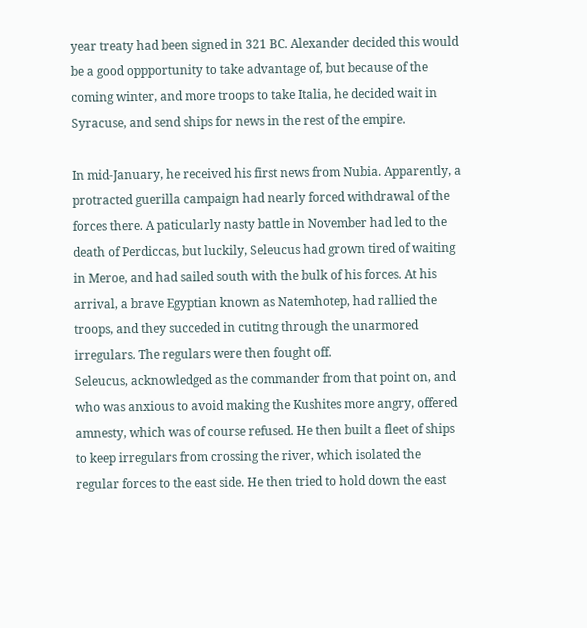year treaty had been signed in 321 BC. Alexander decided this would be a good oppportunity to take advantage of, but because of the coming winter, and more troops to take Italia, he decided wait in Syracuse, and send ships for news in the rest of the empire.

In mid-January, he received his first news from Nubia. Apparently, a protracted guerilla campaign had nearly forced withdrawal of the forces there. A paticularly nasty battle in November had led to the death of Perdiccas, but luckily, Seleucus had grown tired of waiting in Meroe, and had sailed south with the bulk of his forces. At his arrival, a brave Egyptian known as Natemhotep, had rallied the troops, and they succeded in cutitng through the unarmored irregulars. The regulars were then fought off.
Seleucus, acknowledged as the commander from that point on, and who was anxious to avoid making the Kushites more angry, offered amnesty, which was of course refused. He then built a fleet of ships to keep irregulars from crossing the river, which isolated the regular forces to the east side. He then tried to hold down the east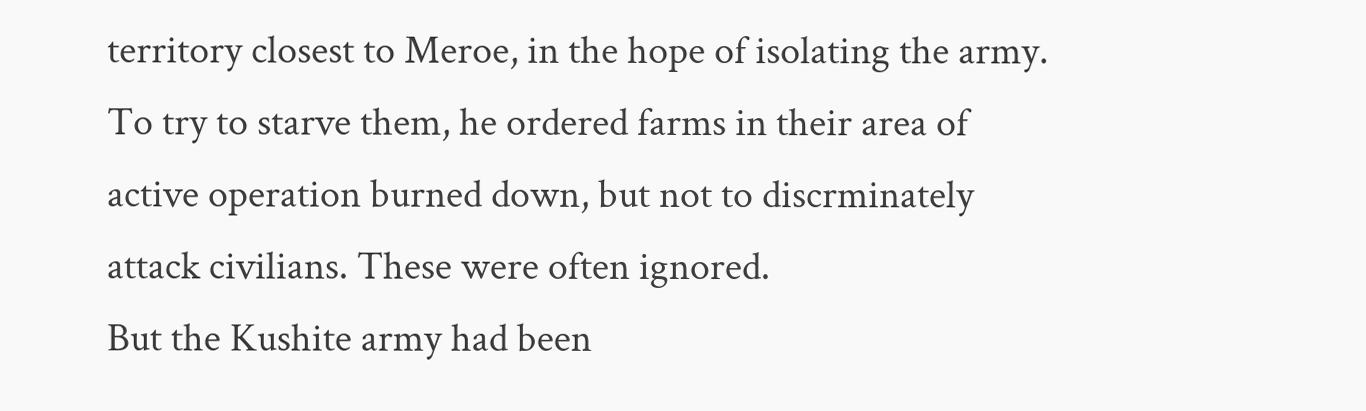territory closest to Meroe, in the hope of isolating the army. To try to starve them, he ordered farms in their area of active operation burned down, but not to discrminately attack civilians. These were often ignored.
But the Kushite army had been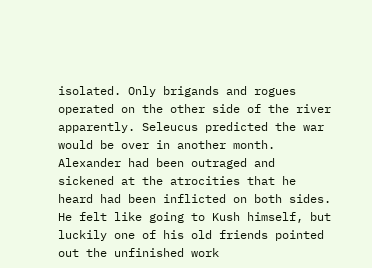isolated. Only brigands and rogues operated on the other side of the river apparently. Seleucus predicted the war would be over in another month.
Alexander had been outraged and sickened at the atrocities that he heard had been inflicted on both sides. He felt like going to Kush himself, but luckily one of his old friends pointed out the unfinished work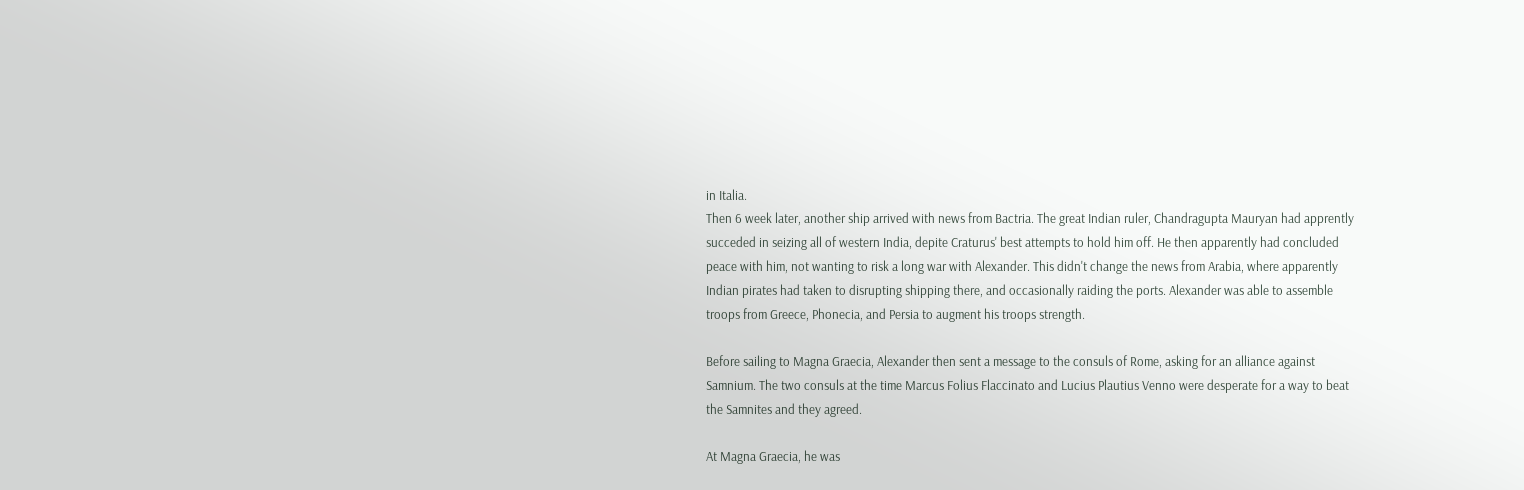in Italia.
Then 6 week later, another ship arrived with news from Bactria. The great Indian ruler, Chandragupta Mauryan had apprently succeded in seizing all of western India, depite Craturus' best attempts to hold him off. He then apparently had concluded peace with him, not wanting to risk a long war with Alexander. This didn't change the news from Arabia, where apparently Indian pirates had taken to disrupting shipping there, and occasionally raiding the ports. Alexander was able to assemble troops from Greece, Phonecia, and Persia to augment his troops strength.

Before sailing to Magna Graecia, Alexander then sent a message to the consuls of Rome, asking for an alliance against Samnium. The two consuls at the time Marcus Folius Flaccinato and Lucius Plautius Venno were desperate for a way to beat the Samnites and they agreed.

At Magna Graecia, he was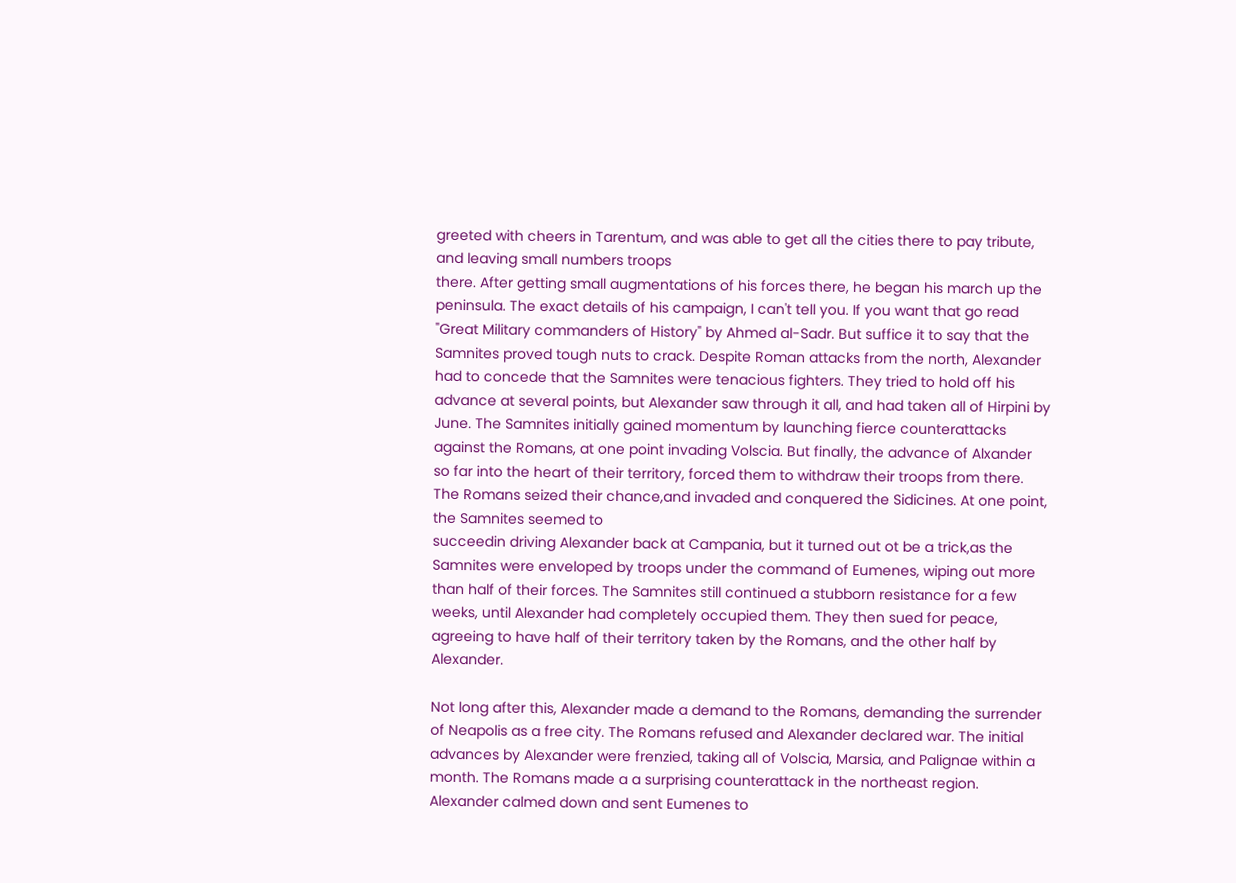greeted with cheers in Tarentum, and was able to get all the cities there to pay tribute, and leaving small numbers troops
there. After getting small augmentations of his forces there, he began his march up the peninsula. The exact details of his campaign, I can't tell you. If you want that go read "Great Military commanders of History" by Ahmed al-Sadr. But suffice it to say that the Samnites proved tough nuts to crack. Despite Roman attacks from the north, Alexander had to concede that the Samnites were tenacious fighters. They tried to hold off his advance at several points, but Alexander saw through it all, and had taken all of Hirpini by June. The Samnites initially gained momentum by launching fierce counterattacks against the Romans, at one point invading Volscia. But finally, the advance of Alxander so far into the heart of their territory, forced them to withdraw their troops from there. The Romans seized their chance,and invaded and conquered the Sidicines. At one point, the Samnites seemed to
succeedin driving Alexander back at Campania, but it turned out ot be a trick,as the Samnites were enveloped by troops under the command of Eumenes, wiping out more than half of their forces. The Samnites still continued a stubborn resistance for a few weeks, until Alexander had completely occupied them. They then sued for peace, agreeing to have half of their territory taken by the Romans, and the other half by Alexander.

Not long after this, Alexander made a demand to the Romans, demanding the surrender of Neapolis as a free city. The Romans refused and Alexander declared war. The initial advances by Alexander were frenzied, taking all of Volscia, Marsia, and Palignae within a month. The Romans made a a surprising counterattack in the northeast region. Alexander calmed down and sent Eumenes to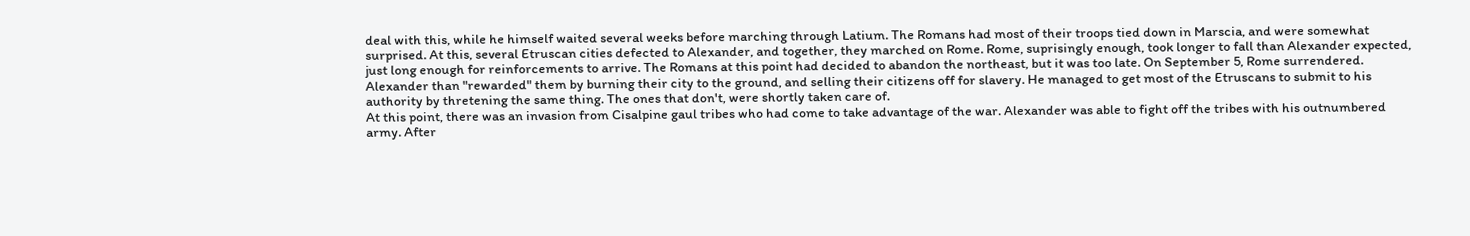deal with this, while he himself waited several weeks before marching through Latium. The Romans had most of their troops tied down in Marscia, and were somewhat surprised. At this, several Etruscan cities defected to Alexander, and together, they marched on Rome. Rome, suprisingly enough, took longer to fall than Alexander expected, just long enough for reinforcements to arrive. The Romans at this point had decided to abandon the northeast, but it was too late. On September 5, Rome surrendered. Alexander than "rewarded" them by burning their city to the ground, and selling their citizens off for slavery. He managed to get most of the Etruscans to submit to his authority by thretening the same thing. The ones that don't, were shortly taken care of.
At this point, there was an invasion from Cisalpine gaul tribes who had come to take advantage of the war. Alexander was able to fight off the tribes with his outnumbered army. After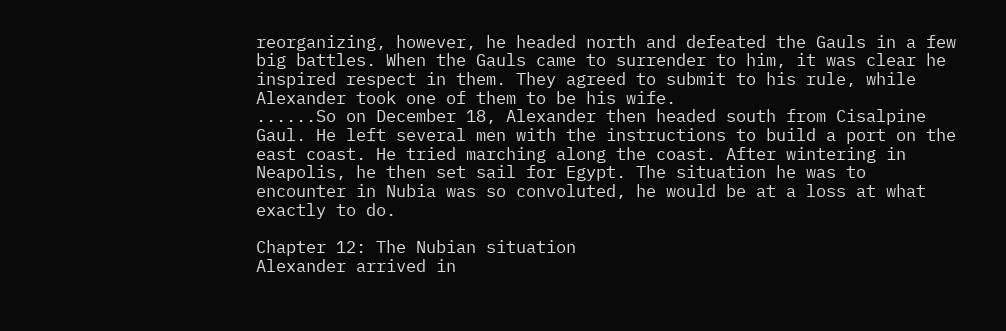reorganizing, however, he headed north and defeated the Gauls in a few big battles. When the Gauls came to surrender to him, it was clear he inspired respect in them. They agreed to submit to his rule, while Alexander took one of them to be his wife.
......So on December 18, Alexander then headed south from Cisalpine Gaul. He left several men with the instructions to build a port on the east coast. He tried marching along the coast. After wintering in Neapolis, he then set sail for Egypt. The situation he was to encounter in Nubia was so convoluted, he would be at a loss at what exactly to do.

Chapter 12: The Nubian situation
Alexander arrived in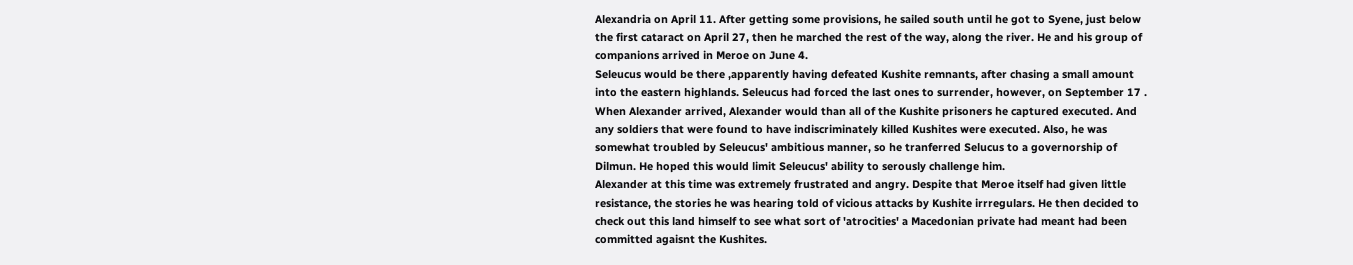Alexandria on April 11. After getting some provisions, he sailed south until he got to Syene, just below the first cataract on April 27, then he marched the rest of the way, along the river. He and his group of companions arrived in Meroe on June 4.
Seleucus would be there ,apparently having defeated Kushite remnants, after chasing a small amount into the eastern highlands. Seleucus had forced the last ones to surrender, however, on September 17 . When Alexander arrived, Alexander would than all of the Kushite prisoners he captured executed. And any soldiers that were found to have indiscriminately killed Kushites were executed. Also, he was somewhat troubled by Seleucus' ambitious manner, so he tranferred Selucus to a governorship of Dilmun. He hoped this would limit Seleucus' ability to serously challenge him.
Alexander at this time was extremely frustrated and angry. Despite that Meroe itself had given little resistance, the stories he was hearing told of vicious attacks by Kushite irrregulars. He then decided to check out this land himself to see what sort of 'atrocities' a Macedonian private had meant had been committed agaisnt the Kushites.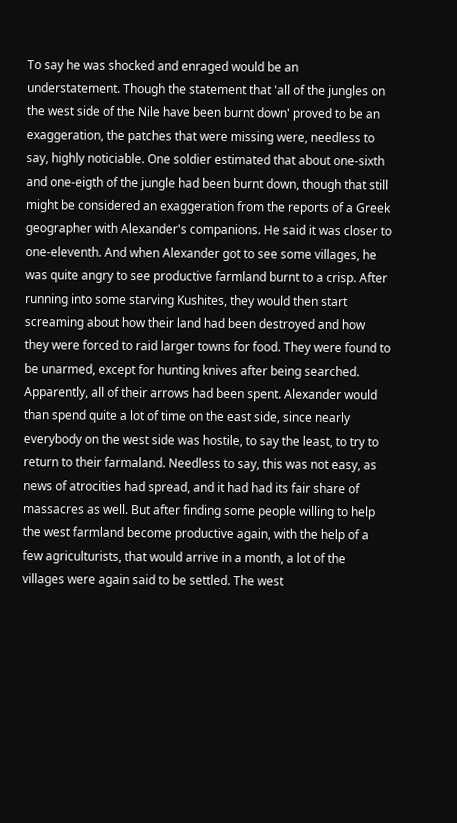To say he was shocked and enraged would be an understatement. Though the statement that 'all of the jungles on the west side of the Nile have been burnt down' proved to be an exaggeration, the patches that were missing were, needless to say, highly noticiable. One soldier estimated that about one-sixth and one-eigth of the jungle had been burnt down, though that still might be considered an exaggeration from the reports of a Greek geographer with Alexander's companions. He said it was closer to one-eleventh. And when Alexander got to see some villages, he was quite angry to see productive farmland burnt to a crisp. After running into some starving Kushites, they would then start screaming about how their land had been destroyed and how they were forced to raid larger towns for food. They were found to be unarmed, except for hunting knives after being searched. Apparently, all of their arrows had been spent. Alexander would than spend quite a lot of time on the east side, since nearly everybody on the west side was hostile, to say the least, to try to return to their farmaland. Needless to say, this was not easy, as news of atrocities had spread, and it had had its fair share of massacres as well. But after finding some people willing to help the west farmland become productive again, with the help of a few agriculturists, that would arrive in a month, a lot of the villages were again said to be settled. The west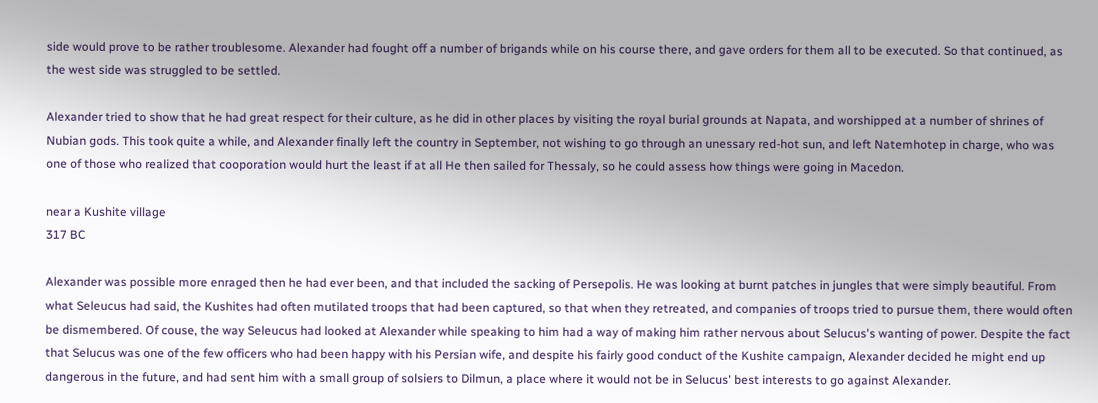side would prove to be rather troublesome. Alexander had fought off a number of brigands while on his course there, and gave orders for them all to be executed. So that continued, as the west side was struggled to be settled.

Alexander tried to show that he had great respect for their culture, as he did in other places by visiting the royal burial grounds at Napata, and worshipped at a number of shrines of Nubian gods. This took quite a while, and Alexander finally left the country in September, not wishing to go through an unessary red-hot sun, and left Natemhotep in charge, who was one of those who realized that cooporation would hurt the least if at all He then sailed for Thessaly, so he could assess how things were going in Macedon.

near a Kushite village
317 BC

Alexander was possible more enraged then he had ever been, and that included the sacking of Persepolis. He was looking at burnt patches in jungles that were simply beautiful. From what Seleucus had said, the Kushites had often mutilated troops that had been captured, so that when they retreated, and companies of troops tried to pursue them, there would often be dismembered. Of couse, the way Seleucus had looked at Alexander while speaking to him had a way of making him rather nervous about Selucus's wanting of power. Despite the fact that Selucus was one of the few officers who had been happy with his Persian wife, and despite his fairly good conduct of the Kushite campaign, Alexander decided he might end up dangerous in the future, and had sent him with a small group of solsiers to Dilmun, a place where it would not be in Selucus' best interests to go against Alexander.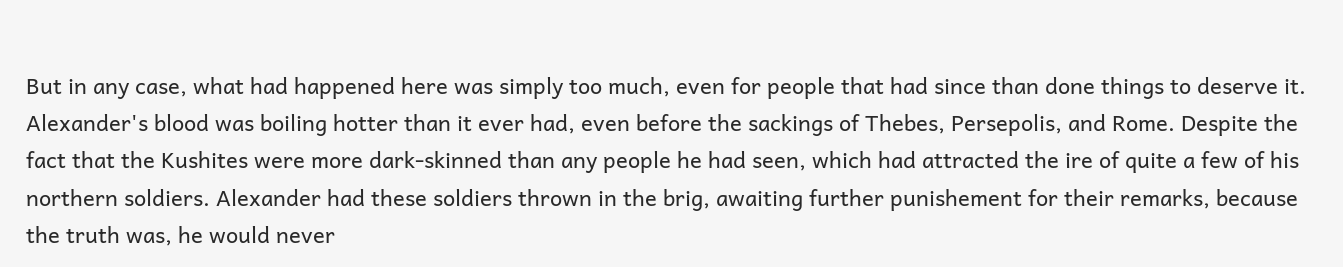But in any case, what had happened here was simply too much, even for people that had since than done things to deserve it. Alexander's blood was boiling hotter than it ever had, even before the sackings of Thebes, Persepolis, and Rome. Despite the fact that the Kushites were more dark-skinned than any people he had seen, which had attracted the ire of quite a few of his northern soldiers. Alexander had these soldiers thrown in the brig, awaiting further punishement for their remarks, because the truth was, he would never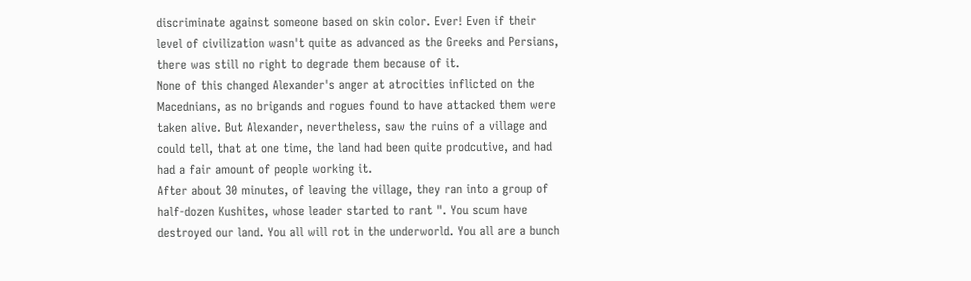discriminate against someone based on skin color. Ever! Even if their level of civilization wasn't quite as advanced as the Greeks and Persians, there was still no right to degrade them because of it.
None of this changed Alexander's anger at atrocities inflicted on the Macednians, as no brigands and rogues found to have attacked them were taken alive. But Alexander, nevertheless, saw the ruins of a village and could tell, that at one time, the land had been quite prodcutive, and had had a fair amount of people working it.
After about 30 minutes, of leaving the village, they ran into a group of half-dozen Kushites, whose leader started to rant ". You scum have destroyed our land. You all will rot in the underworld. You all are a bunch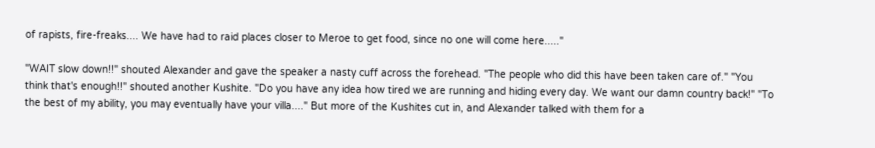of rapists, fire-freaks.... We have had to raid places closer to Meroe to get food, since no one will come here....."

"WAIT slow down!!" shouted Alexander and gave the speaker a nasty cuff across the forehead. "The people who did this have been taken care of." "You think that's enough!!" shouted another Kushite. "Do you have any idea how tired we are running and hiding every day. We want our damn country back!" "To the best of my ability, you may eventually have your villa...." But more of the Kushites cut in, and Alexander talked with them for a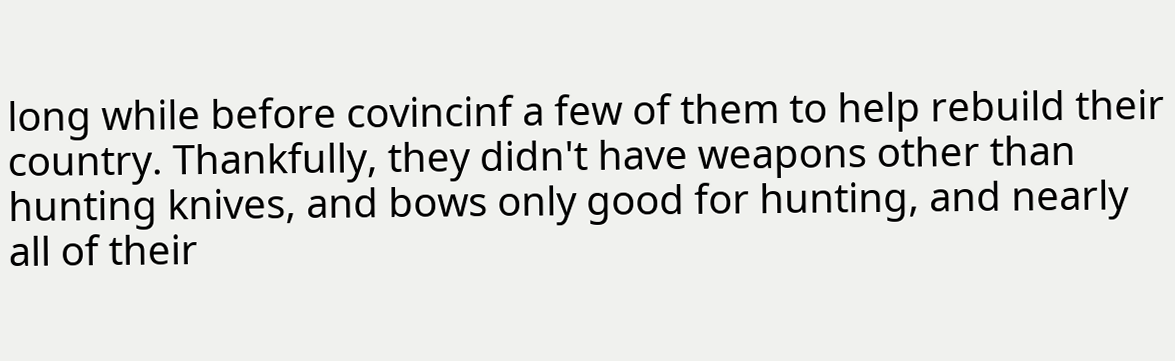long while before covincinf a few of them to help rebuild their country. Thankfully, they didn't have weapons other than hunting knives, and bows only good for hunting, and nearly all of their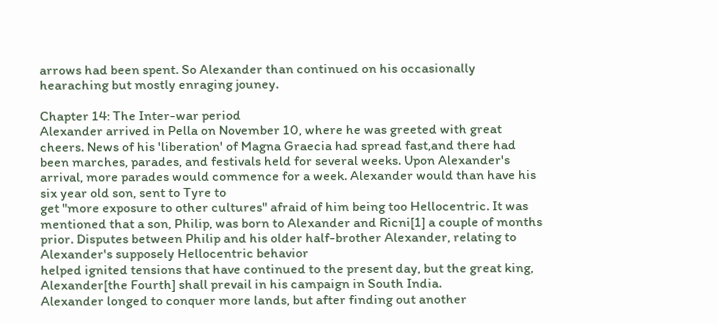arrows had been spent. So Alexander than continued on his occasionally hearaching but mostly enraging jouney.

Chapter 14: The Inter-war period
Alexander arrived in Pella on November 10, where he was greeted with great cheers. News of his 'liberation' of Magna Graecia had spread fast,and there had been marches, parades, and festivals held for several weeks. Upon Alexander's arrival, more parades would commence for a week. Alexander would than have his six year old son, sent to Tyre to
get "more exposure to other cultures" afraid of him being too Hellocentric. It was
mentioned that a son, Philip, was born to Alexander and Ricni[1] a couple of months prior. Disputes between Philip and his older half-brother Alexander, relating to Alexander's supposely Hellocentric behavior
helped ignited tensions that have continued to the present day, but the great king, Alexander[the Fourth] shall prevail in his campaign in South India.
Alexander longed to conquer more lands, but after finding out another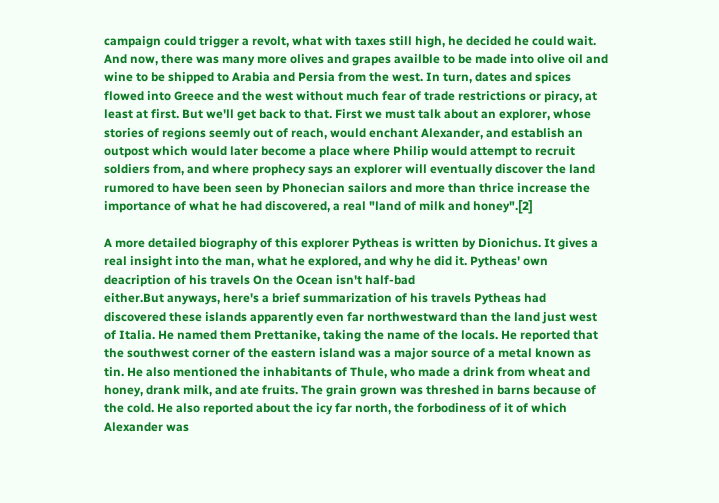campaign could trigger a revolt, what with taxes still high, he decided he could wait.
And now, there was many more olives and grapes availble to be made into olive oil and wine to be shipped to Arabia and Persia from the west. In turn, dates and spices flowed into Greece and the west without much fear of trade restrictions or piracy, at least at first. But we'll get back to that. First we must talk about an explorer, whose stories of regions seemly out of reach, would enchant Alexander, and establish an outpost which would later become a place where Philip would attempt to recruit soldiers from, and where prophecy says an explorer will eventually discover the land rumored to have been seen by Phonecian sailors and more than thrice increase the importance of what he had discovered, a real "land of milk and honey".[2]

A more detailed biography of this explorer Pytheas is written by Dionichus. It gives a real insight into the man, what he explored, and why he did it. Pytheas' own deacription of his travels On the Ocean isn't half-bad
either.But anyways, here's a brief summarization of his travels Pytheas had discovered these islands apparently even far northwestward than the land just west of Italia. He named them Prettanike, taking the name of the locals. He reported that the southwest corner of the eastern island was a major source of a metal known as tin. He also mentioned the inhabitants of Thule, who made a drink from wheat and honey, drank milk, and ate fruits. The grain grown was threshed in barns because of the cold. He also reported about the icy far north, the forbodiness of it of which Alexander was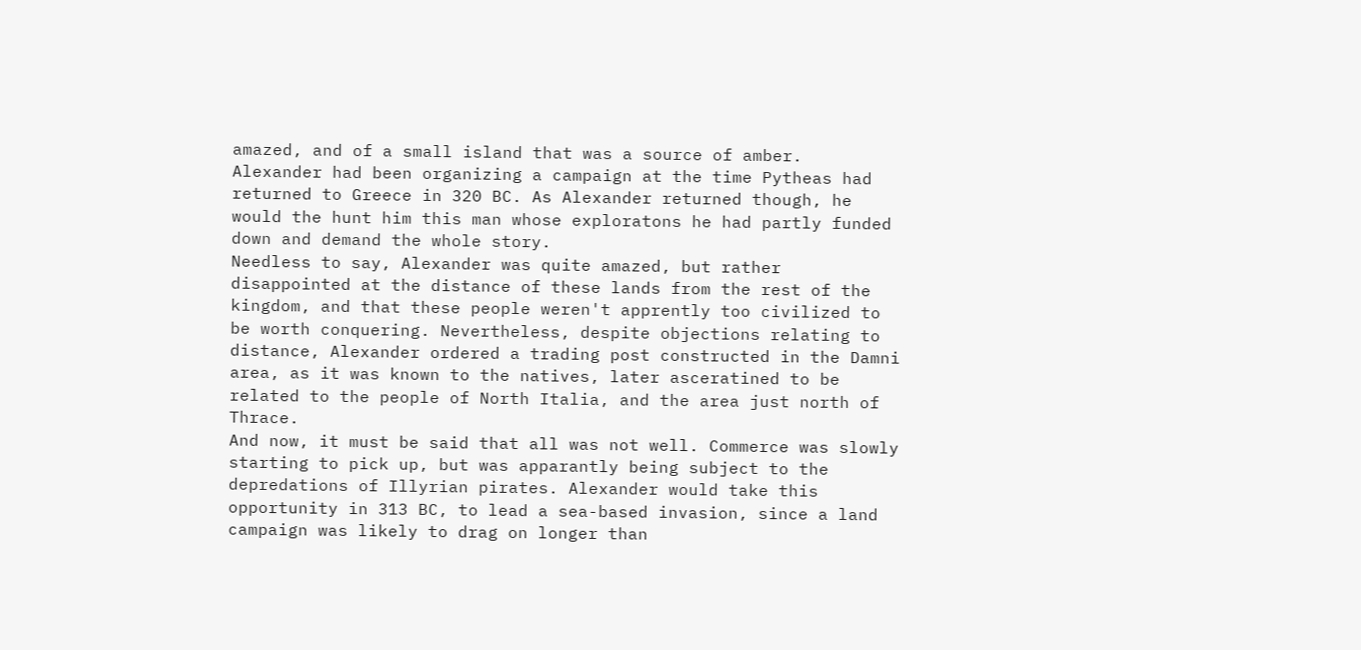amazed, and of a small island that was a source of amber.
Alexander had been organizing a campaign at the time Pytheas had returned to Greece in 320 BC. As Alexander returned though, he would the hunt him this man whose exploratons he had partly funded
down and demand the whole story.
Needless to say, Alexander was quite amazed, but rather disappointed at the distance of these lands from the rest of the kingdom, and that these people weren't apprently too civilized to be worth conquering. Nevertheless, despite objections relating to distance, Alexander ordered a trading post constructed in the Damni area, as it was known to the natives, later asceratined to be related to the people of North Italia, and the area just north of Thrace.
And now, it must be said that all was not well. Commerce was slowly starting to pick up, but was apparantly being subject to the depredations of Illyrian pirates. Alexander would take this opportunity in 313 BC, to lead a sea-based invasion, since a land campaign was likely to drag on longer than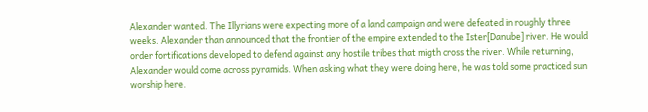Alexander wanted. The Illyrians were expecting more of a land campaign and were defeated in roughly three weeks. Alexander than announced that the frontier of the empire extended to the Ister[Danube] river. He would order fortifications developed to defend against any hostile tribes that migth cross the river. While returning, Alexander would come across pyramids. When asking what they were doing here, he was told some practiced sun worship here.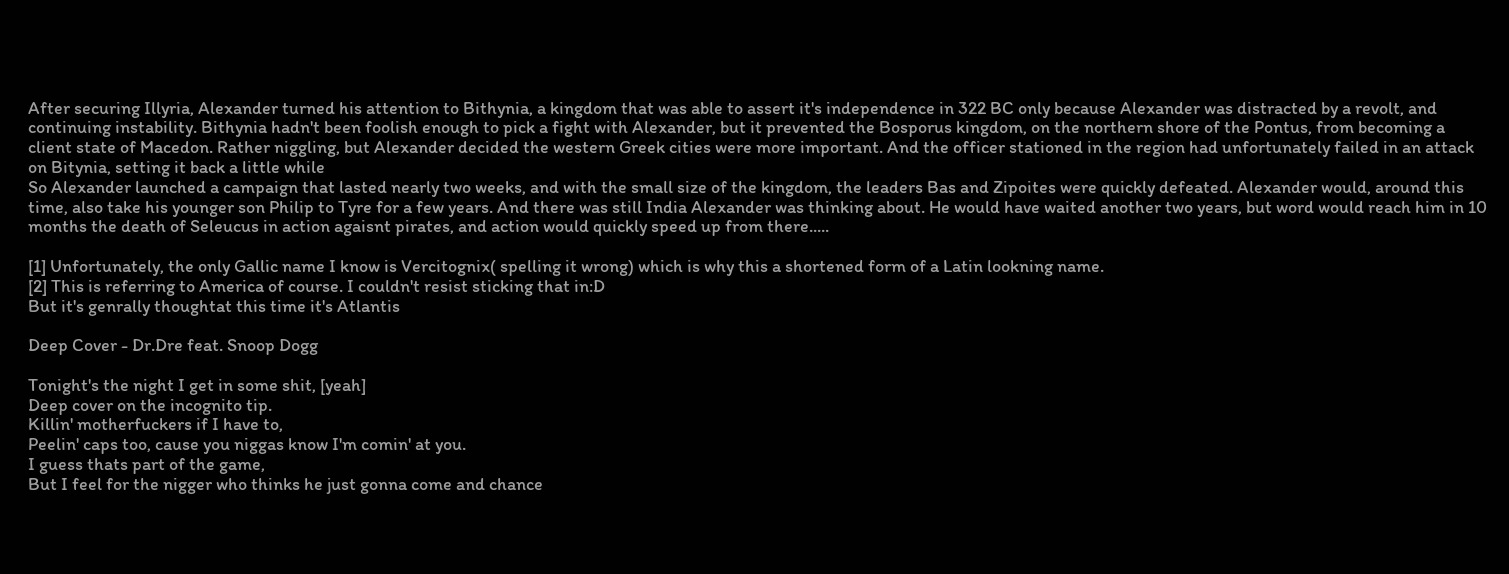After securing Illyria, Alexander turned his attention to Bithynia, a kingdom that was able to assert it's independence in 322 BC only because Alexander was distracted by a revolt, and continuing instability. Bithynia hadn't been foolish enough to pick a fight with Alexander, but it prevented the Bosporus kingdom, on the northern shore of the Pontus, from becoming a client state of Macedon. Rather niggling, but Alexander decided the western Greek cities were more important. And the officer stationed in the region had unfortunately failed in an attack on Bitynia, setting it back a little while
So Alexander launched a campaign that lasted nearly two weeks, and with the small size of the kingdom, the leaders Bas and Zipoites were quickly defeated. Alexander would, around this time, also take his younger son Philip to Tyre for a few years. And there was still India Alexander was thinking about. He would have waited another two years, but word would reach him in 10 months the death of Seleucus in action agaisnt pirates, and action would quickly speed up from there.....

[1] Unfortunately, the only Gallic name I know is Vercitognix( spelling it wrong) which is why this a shortened form of a Latin lookning name.
[2] This is referring to America of course. I couldn't resist sticking that in:D
But it's genrally thoughtat this time it's Atlantis

Deep Cover - Dr.Dre feat. Snoop Dogg

Tonight's the night I get in some shit, [yeah]
Deep cover on the incognito tip.
Killin' motherfuckers if I have to,
Peelin' caps too, cause you niggas know I'm comin' at you.
I guess thats part of the game,
But I feel for the nigger who thinks he just gonna come and chance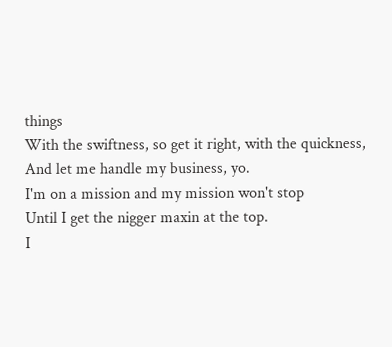things
With the swiftness, so get it right, with the quickness,
And let me handle my business, yo.
I'm on a mission and my mission won't stop
Until I get the nigger maxin at the top.
I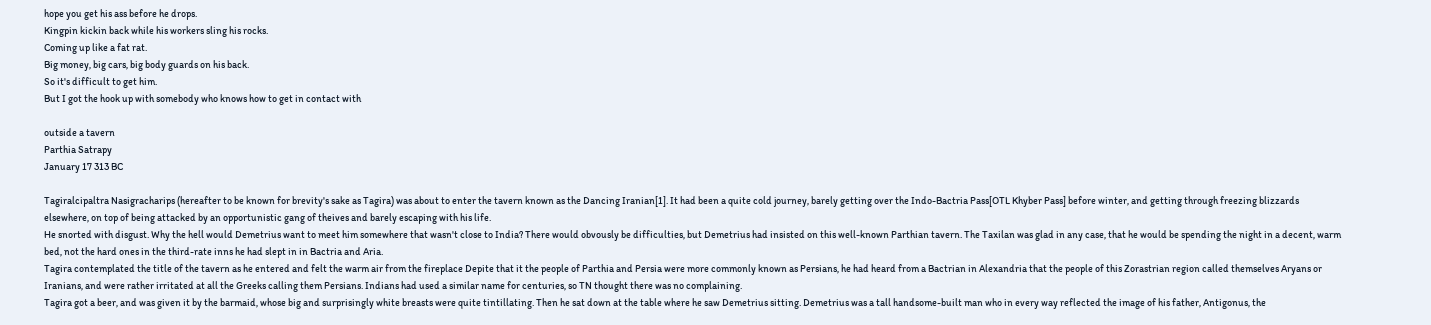hope you get his ass before he drops.
Kingpin kickin back while his workers sling his rocks.
Coming up like a fat rat.
Big money, big cars, big body guards on his back.
So it's difficult to get him.
But I got the hook up with somebody who knows how to get in contact with

outside a tavern
Parthia Satrapy
January 17 313 BC

Tagiralcipaltra Nasigracharips (hereafter to be known for brevity's sake as Tagira) was about to enter the tavern known as the Dancing Iranian[1]. It had been a quite cold journey, barely getting over the Indo-Bactria Pass[OTL Khyber Pass] before winter, and getting through freezing blizzards elsewhere, on top of being attacked by an opportunistic gang of theives and barely escaping with his life.
He snorted with disgust. Why the hell would Demetrius want to meet him somewhere that wasn't close to India? There would obvously be difficulties, but Demetrius had insisted on this well-known Parthian tavern. The Taxilan was glad in any case, that he would be spending the night in a decent, warm bed, not the hard ones in the third-rate inns he had slept in in Bactria and Aria.
Tagira contemplated the title of the tavern as he entered and felt the warm air from the fireplace Depite that it the people of Parthia and Persia were more commonly known as Persians, he had heard from a Bactrian in Alexandria that the people of this Zorastrian region called themselves Aryans or Iranians, and were rather irritated at all the Greeks calling them Persians. Indians had used a similar name for centuries, so TN thought there was no complaining.
Tagira got a beer, and was given it by the barmaid, whose big and surprisingly white breasts were quite tintillating. Then he sat down at the table where he saw Demetrius sitting. Demetrius was a tall handsome-built man who in every way reflected the image of his father, Antigonus, the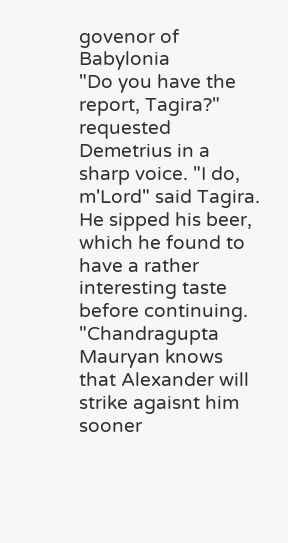govenor of Babylonia
"Do you have the report, Tagira?" requested Demetrius in a sharp voice. "I do, m'Lord" said Tagira. He sipped his beer, which he found to have a rather interesting taste before continuing. "Chandragupta Mauryan knows that Alexander will strike agaisnt him sooner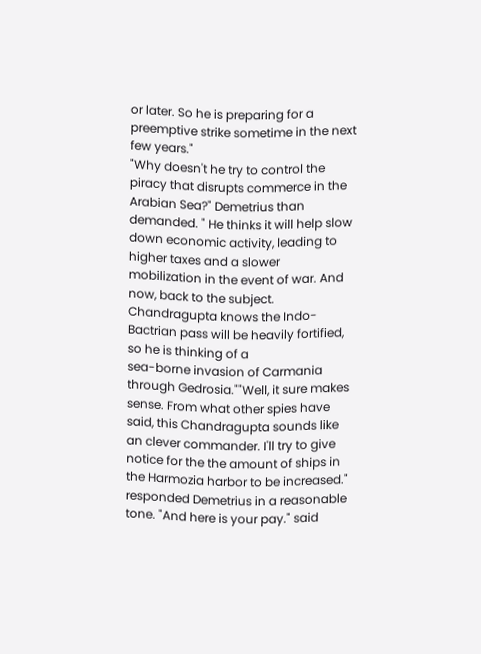or later. So he is preparing for a preemptive strike sometime in the next few years."
"Why doesn't he try to control the piracy that disrupts commerce in the Arabian Sea?" Demetrius than demanded. " He thinks it will help slow down economic activity, leading to higher taxes and a slower mobilization in the event of war. And now, back to the subject. Chandragupta knows the Indo-Bactrian pass will be heavily fortified, so he is thinking of a
sea-borne invasion of Carmania through Gedrosia.""Well, it sure makes sense. From what other spies have said, this Chandragupta sounds like an clever commander. I'll try to give notice for the the amount of ships in the Harmozia harbor to be increased." responded Demetrius in a reasonable tone. "And here is your pay." said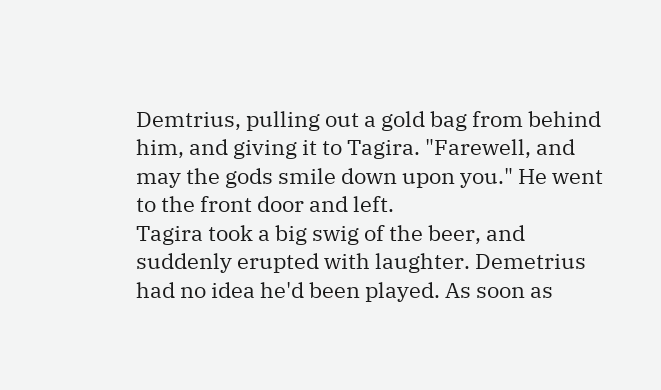Demtrius, pulling out a gold bag from behind him, and giving it to Tagira. "Farewell, and may the gods smile down upon you." He went to the front door and left.
Tagira took a big swig of the beer, and suddenly erupted with laughter. Demetrius had no idea he'd been played. As soon as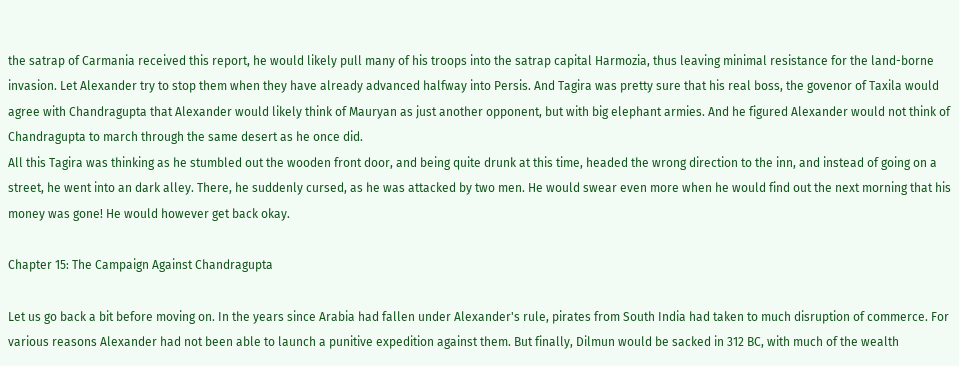the satrap of Carmania received this report, he would likely pull many of his troops into the satrap capital Harmozia, thus leaving minimal resistance for the land-borne invasion. Let Alexander try to stop them when they have already advanced halfway into Persis. And Tagira was pretty sure that his real boss, the govenor of Taxila would agree with Chandragupta that Alexander would likely think of Mauryan as just another opponent, but with big elephant armies. And he figured Alexander would not think of Chandragupta to march through the same desert as he once did.
All this Tagira was thinking as he stumbled out the wooden front door, and being quite drunk at this time, headed the wrong direction to the inn, and instead of going on a street, he went into an dark alley. There, he suddenly cursed, as he was attacked by two men. He would swear even more when he would find out the next morning that his money was gone! He would however get back okay.

Chapter 15: The Campaign Against Chandragupta

Let us go back a bit before moving on. In the years since Arabia had fallen under Alexander's rule, pirates from South India had taken to much disruption of commerce. For various reasons Alexander had not been able to launch a punitive expedition against them. But finally, Dilmun would be sacked in 312 BC, with much of the wealth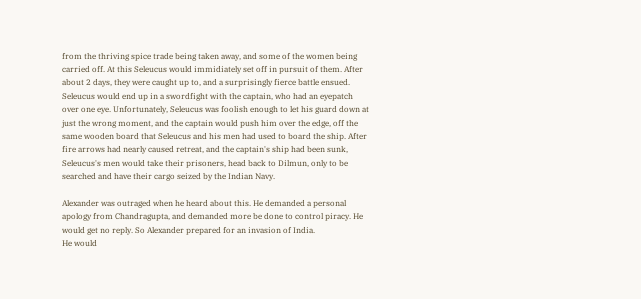from the thriving spice trade being taken away, and some of the women being carried off. At this Seleucus would immidiately set off in pursuit of them. After about 2 days, they were caught up to, and a surprisingly fierce battle ensued. Seleucus would end up in a swordfight with the captain, who had an eyepatch over one eye. Unfortunately, Seleucus was foolish enough to let his guard down at just the wrong moment, and the captain would push him over the edge, off the same wooden board that Seleucus and his men had used to board the ship. After fire arrows had nearly caused retreat, and the captain's ship had been sunk, Seleucus's men would take their prisoners, head back to Dilmun, only to be searched and have their cargo seized by the Indian Navy.

Alexander was outraged when he heard about this. He demanded a personal apology from Chandragupta, and demanded more be done to control piracy. He would get no reply. So Alexander prepared for an invasion of India.
He would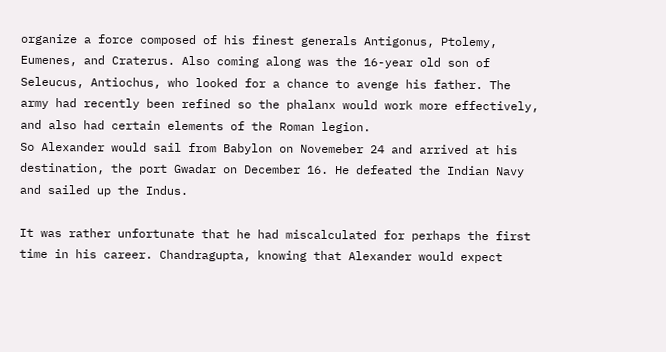organize a force composed of his finest generals Antigonus, Ptolemy, Eumenes, and Craterus. Also coming along was the 16-year old son of Seleucus, Antiochus, who looked for a chance to avenge his father. The army had recently been refined so the phalanx would work more effectively, and also had certain elements of the Roman legion.
So Alexander would sail from Babylon on Novemeber 24 and arrived at his destination, the port Gwadar on December 16. He defeated the Indian Navy and sailed up the Indus.

It was rather unfortunate that he had miscalculated for perhaps the first time in his career. Chandragupta, knowing that Alexander would expect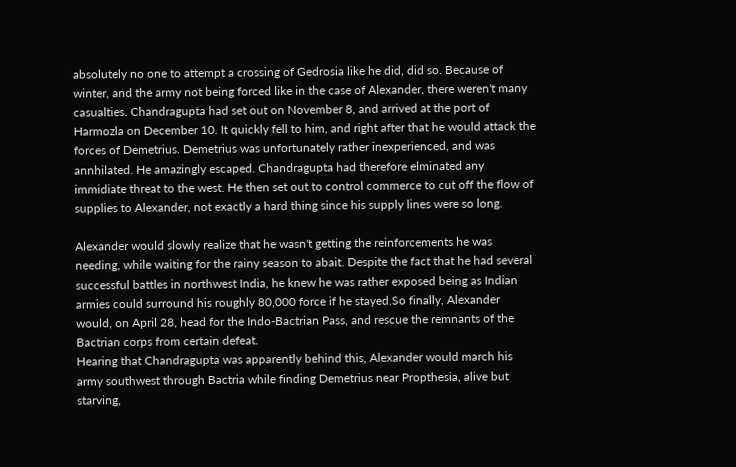absolutely no one to attempt a crossing of Gedrosia like he did, did so. Because of winter, and the army not being forced like in the case of Alexander, there weren't many casualties. Chandragupta had set out on November 8, and arrived at the port of Harmozla on December 10. It quickly fell to him, and right after that he would attack the forces of Demetrius. Demetrius was unfortunately rather inexperienced, and was annhilated. He amazingly escaped. Chandragupta had therefore elminated any immidiate threat to the west. He then set out to control commerce to cut off the flow of supplies to Alexander, not exactly a hard thing since his supply lines were so long.

Alexander would slowly realize that he wasn't getting the reinforcements he was needing, while waiting for the rainy season to abait. Despite the fact that he had several successful battles in northwest India, he knew he was rather exposed being as Indian armies could surround his roughly 80,000 force if he stayed.So finally, Alexander would, on April 28, head for the Indo-Bactrian Pass, and rescue the remnants of the Bactrian corps from certain defeat.
Hearing that Chandragupta was apparently behind this, Alexander would march his army southwest through Bactria while finding Demetrius near Propthesia, alive but starving,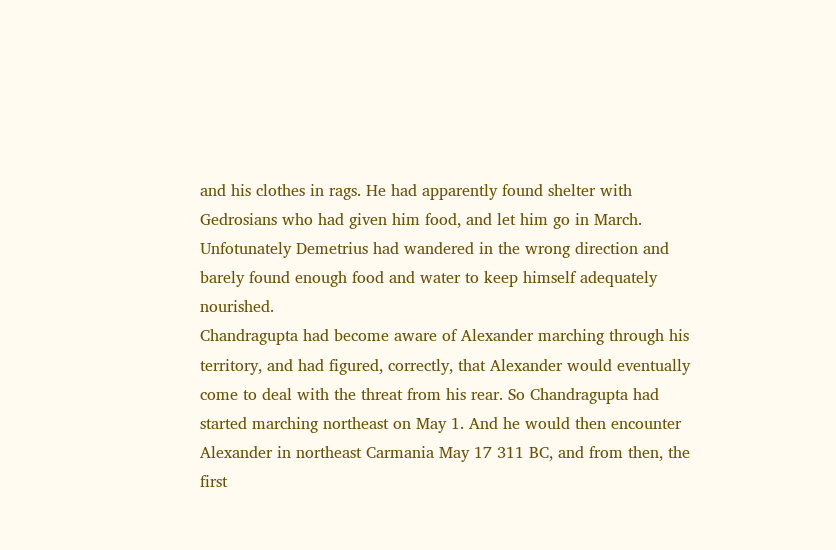and his clothes in rags. He had apparently found shelter with Gedrosians who had given him food, and let him go in March. Unfotunately Demetrius had wandered in the wrong direction and barely found enough food and water to keep himself adequately nourished.
Chandragupta had become aware of Alexander marching through his territory, and had figured, correctly, that Alexander would eventually come to deal with the threat from his rear. So Chandragupta had started marching northeast on May 1. And he would then encounter Alexander in northeast Carmania May 17 311 BC, and from then, the first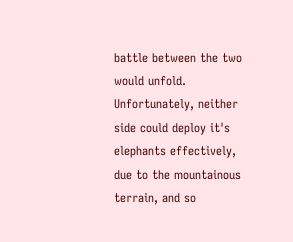battle between the two would unfold.
Unfortunately, neither side could deploy it's elephants effectively, due to the mountainous terrain, and so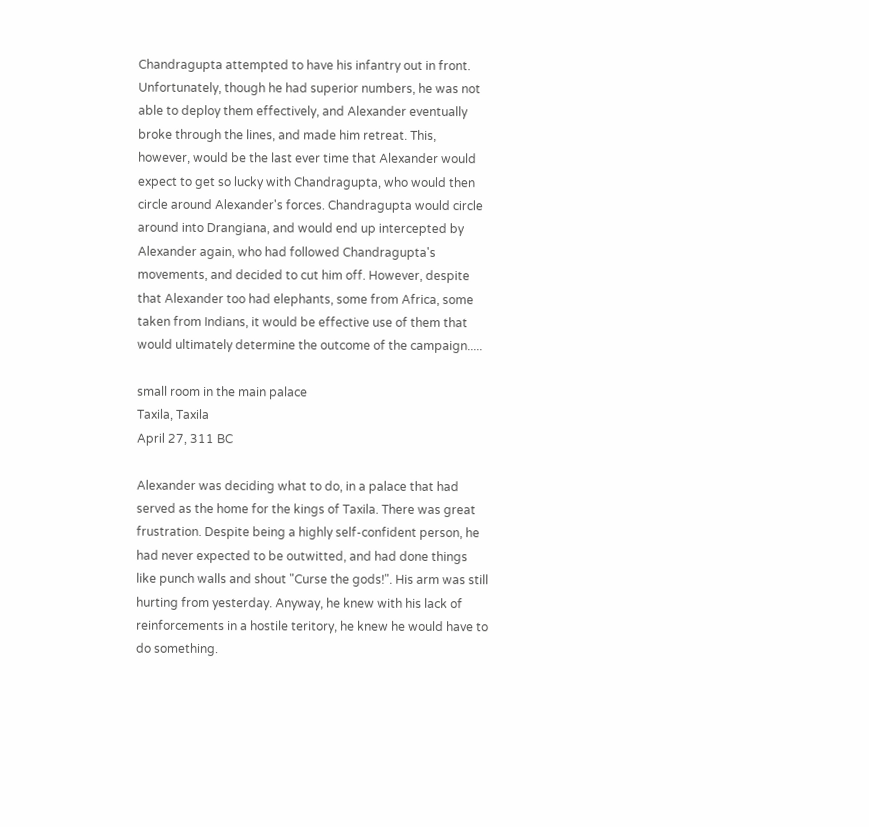Chandragupta attempted to have his infantry out in front. Unfortunately, though he had superior numbers, he was not able to deploy them effectively, and Alexander eventually broke through the lines, and made him retreat. This, however, would be the last ever time that Alexander would expect to get so lucky with Chandragupta, who would then circle around Alexander's forces. Chandragupta would circle around into Drangiana, and would end up intercepted by Alexander again, who had followed Chandragupta's movements, and decided to cut him off. However, despite that Alexander too had elephants, some from Africa, some taken from Indians, it would be effective use of them that would ultimately determine the outcome of the campaign.....

small room in the main palace
Taxila, Taxila
April 27, 311 BC

Alexander was deciding what to do, in a palace that had served as the home for the kings of Taxila. There was great frustration. Despite being a highly self-confident person, he had never expected to be outwitted, and had done things like punch walls and shout "Curse the gods!". His arm was still hurting from yesterday. Anyway, he knew with his lack of reinforcements in a hostile teritory, he knew he would have to do something.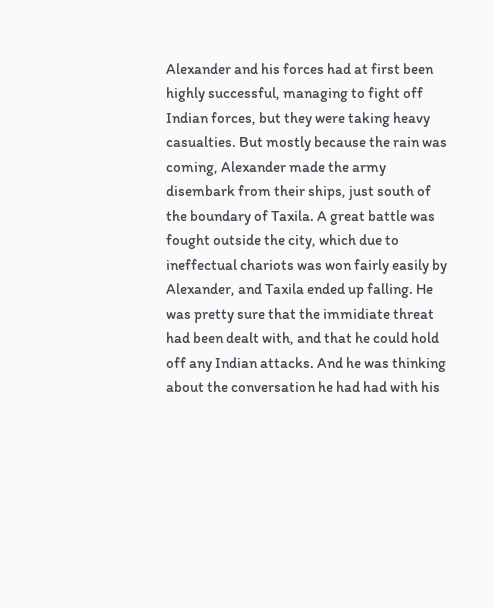Alexander and his forces had at first been highly successful, managing to fight off Indian forces, but they were taking heavy casualties. But mostly because the rain was coming, Alexander made the army disembark from their ships, just south of the boundary of Taxila. A great battle was fought outside the city, which due to ineffectual chariots was won fairly easily by Alexander, and Taxila ended up falling. He was pretty sure that the immidiate threat had been dealt with, and that he could hold off any Indian attacks. And he was thinking about the conversation he had had with his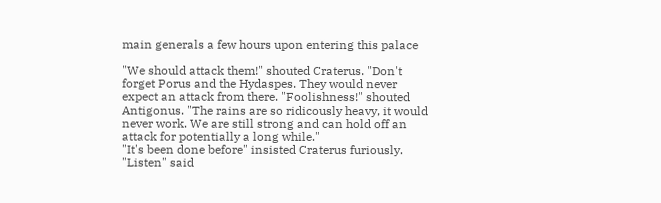main generals a few hours upon entering this palace

"We should attack them!" shouted Craterus. "Don't forget Porus and the Hydaspes. They would never expect an attack from there. "Foolishness!" shouted Antigonus. "The rains are so ridicously heavy, it would never work. We are still strong and can hold off an attack for potentially a long while."
"It's been done before" insisted Craterus furiously. "Listen" said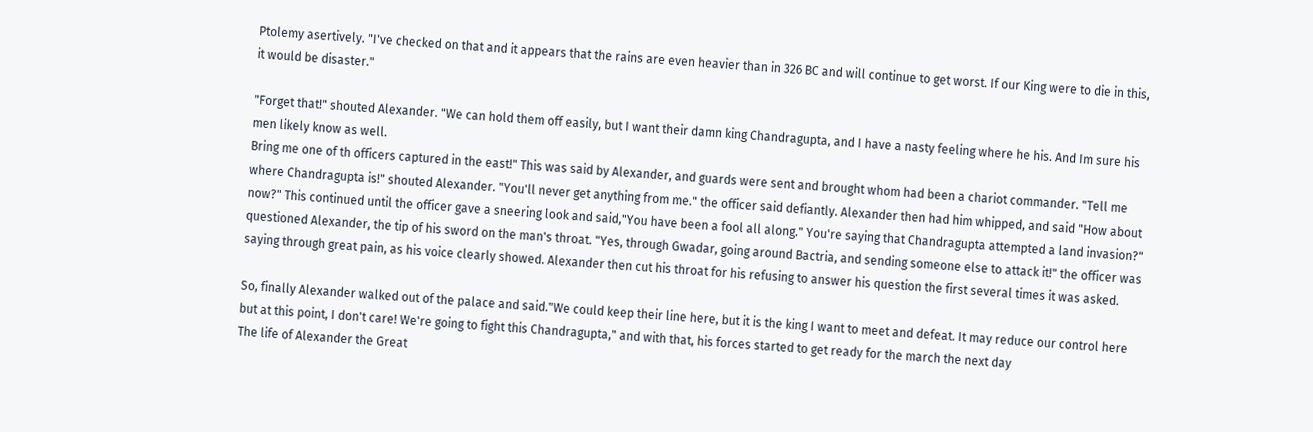Ptolemy asertively. "I've checked on that and it appears that the rains are even heavier than in 326 BC and will continue to get worst. If our King were to die in this, it would be disaster."

"Forget that!" shouted Alexander. "We can hold them off easily, but I want their damn king Chandragupta, and I have a nasty feeling where he his. And Im sure his men likely know as well.
Bring me one of th officers captured in the east!" This was said by Alexander, and guards were sent and brought whom had been a chariot commander. "Tell me where Chandragupta is!" shouted Alexander. "You'll never get anything from me." the officer said defiantly. Alexander then had him whipped, and said "How about now?" This continued until the officer gave a sneering look and said,"You have been a fool all along." You're saying that Chandragupta attempted a land invasion?" questioned Alexander, the tip of his sword on the man's throat. "Yes, through Gwadar, going around Bactria, and sending someone else to attack it!" the officer was saying through great pain, as his voice clearly showed. Alexander then cut his throat for his refusing to answer his question the first several times it was asked.

So, finally Alexander walked out of the palace and said."We could keep their line here, but it is the king I want to meet and defeat. It may reduce our control here but at this point, I don't care! We're going to fight this Chandragupta," and with that, his forces started to get ready for the march the next day
The life of Alexander the Great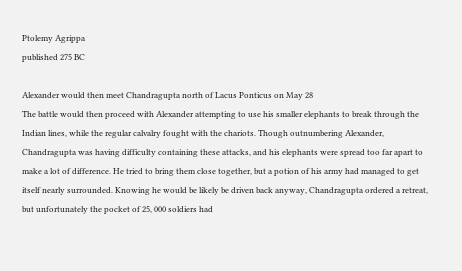Ptolemy Agrippa
published 275 BC

Alexander would then meet Chandragupta north of Lacus Ponticus on May 28
The battle would then proceed with Alexander attempting to use his smaller elephants to break through the Indian lines, while the regular calvalry fought with the chariots. Though outnumbering Alexander, Chandragupta was having difficulty containing these attacks, and his elephants were spread too far apart to make a lot of difference. He tried to bring them close together, but a potion of his army had managed to get itself nearly surrounded. Knowing he would be likely be driven back anyway, Chandragupta ordered a retreat, but unfortunately the pocket of 25, 000 soldiers had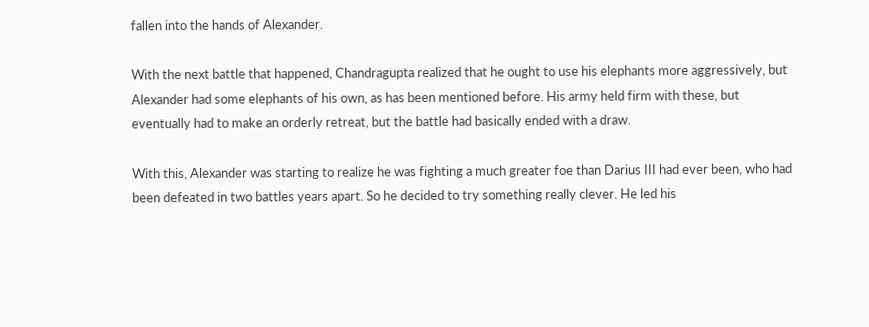fallen into the hands of Alexander.

With the next battle that happened, Chandragupta realized that he ought to use his elephants more aggressively, but Alexander had some elephants of his own, as has been mentioned before. His army held firm with these, but eventually had to make an orderly retreat, but the battle had basically ended with a draw.

With this, Alexander was starting to realize he was fighting a much greater foe than Darius III had ever been, who had been defeated in two battles years apart. So he decided to try something really clever. He led his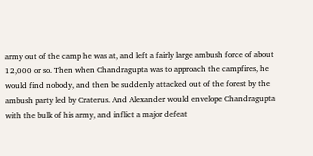army out of the camp he was at, and left a fairly large ambush force of about 12,000 or so. Then when Chandragupta was to approach the campfires, he would find nobody, and then be suddenly attacked out of the forest by the ambush party led by Craterus. And Alexander would envelope Chandragupta with the bulk of his army, and inflict a major defeat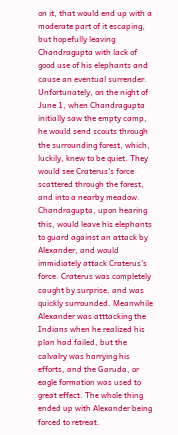on it, that would end up with a moderate part of it escaping, but hopefully leaving Chandragupta with lack of good use of his elephants and cause an eventual surrender.
Unfortunately, on the night of June 1, when Chandragupta initially saw the empty camp, he would send scouts through the surrounding forest, which, luckily, knew to be quiet. They would see Craterus's force scattered through the forest, and into a nearby meadow. Chandragupta, upon hearing this, would leave his elephants to guard against an attack by Alexander, and would immidiately attack Craterus's force. Craterus was completely caught by surprise, and was quickly surrounded. Meanwhile Alexander was atttacking the Indians when he realized his plan had failed, but the calvalry was harrying his efforts, and the Garuda, or eagle formation was used to great effect. The whole thing ended up with Alexander being forced to retreat.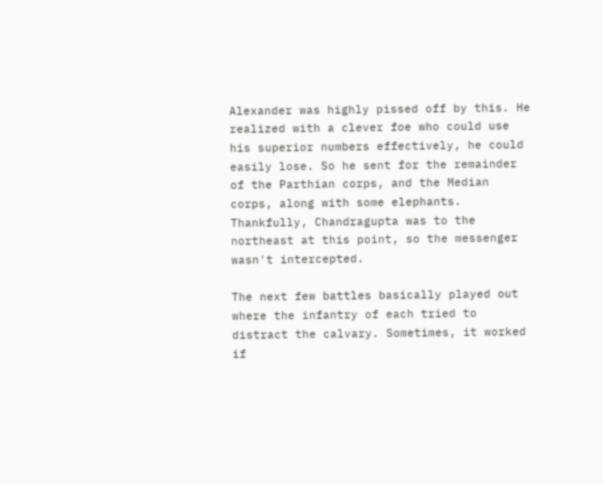Alexander was highly pissed off by this. He realized with a clever foe who could use his superior numbers effectively, he could easily lose. So he sent for the remainder of the Parthian corps, and the Median corps, along with some elephants. Thankfully, Chandragupta was to the northeast at this point, so the messenger wasn't intercepted.

The next few battles basically played out where the infantry of each tried to distract the calvary. Sometimes, it worked if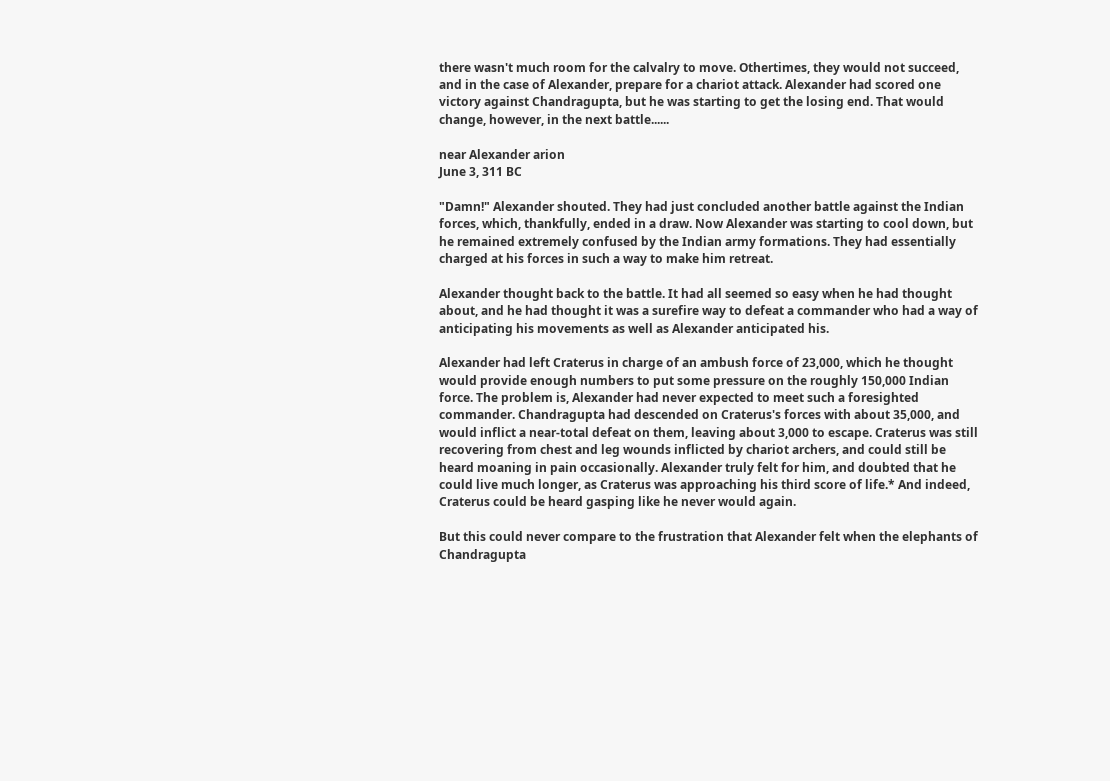there wasn't much room for the calvalry to move. Othertimes, they would not succeed, and in the case of Alexander, prepare for a chariot attack. Alexander had scored one victory against Chandragupta, but he was starting to get the losing end. That would change, however, in the next battle......

near Alexander arion
June 3, 311 BC

"Damn!" Alexander shouted. They had just concluded another battle against the Indian forces, which, thankfully, ended in a draw. Now Alexander was starting to cool down, but he remained extremely confused by the Indian army formations. They had essentially charged at his forces in such a way to make him retreat.

Alexander thought back to the battle. It had all seemed so easy when he had thought about, and he had thought it was a surefire way to defeat a commander who had a way of anticipating his movements as well as Alexander anticipated his.

Alexander had left Craterus in charge of an ambush force of 23,000, which he thought would provide enough numbers to put some pressure on the roughly 150,000 Indian force. The problem is, Alexander had never expected to meet such a foresighted commander. Chandragupta had descended on Craterus's forces with about 35,000, and would inflict a near-total defeat on them, leaving about 3,000 to escape. Craterus was still recovering from chest and leg wounds inflicted by chariot archers, and could still be heard moaning in pain occasionally. Alexander truly felt for him, and doubted that he could live much longer, as Craterus was approaching his third score of life.* And indeed, Craterus could be heard gasping like he never would again.

But this could never compare to the frustration that Alexander felt when the elephants of Chandragupta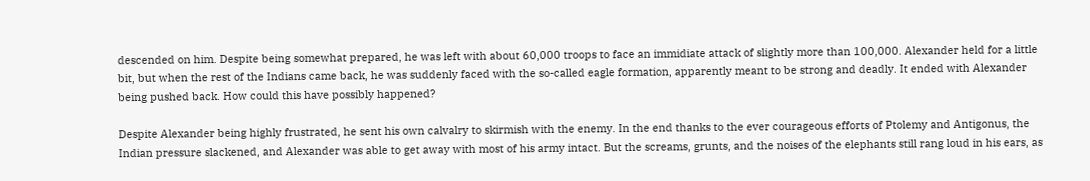descended on him. Despite being somewhat prepared, he was left with about 60,000 troops to face an immidiate attack of slightly more than 100,000. Alexander held for a little bit, but when the rest of the Indians came back, he was suddenly faced with the so-called eagle formation, apparently meant to be strong and deadly. It ended with Alexander being pushed back. How could this have possibly happened?

Despite Alexander being highly frustrated, he sent his own calvalry to skirmish with the enemy. In the end thanks to the ever courageous efforts of Ptolemy and Antigonus, the Indian pressure slackened, and Alexander was able to get away with most of his army intact. But the screams, grunts, and the noises of the elephants still rang loud in his ears, as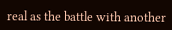real as the battle with another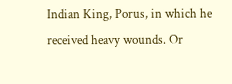Indian King, Porus, in which he received heavy wounds. Or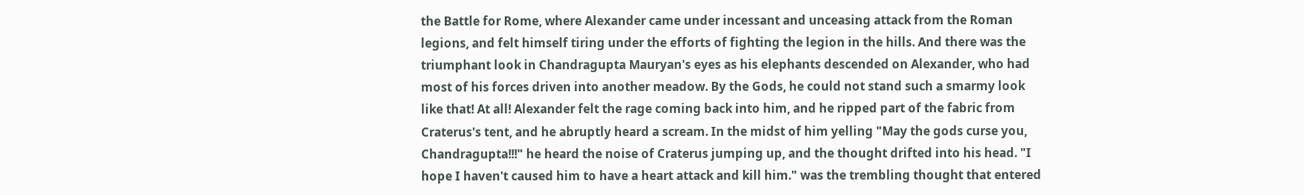the Battle for Rome, where Alexander came under incessant and unceasing attack from the Roman legions, and felt himself tiring under the efforts of fighting the legion in the hills. And there was the triumphant look in Chandragupta Mauryan's eyes as his elephants descended on Alexander, who had most of his forces driven into another meadow. By the Gods, he could not stand such a smarmy look like that! At all! Alexander felt the rage coming back into him, and he ripped part of the fabric from Craterus's tent, and he abruptly heard a scream. In the midst of him yelling "May the gods curse you, Chandragupta!!!" he heard the noise of Craterus jumping up, and the thought drifted into his head. "I hope I haven't caused him to have a heart attack and kill him." was the trembling thought that entered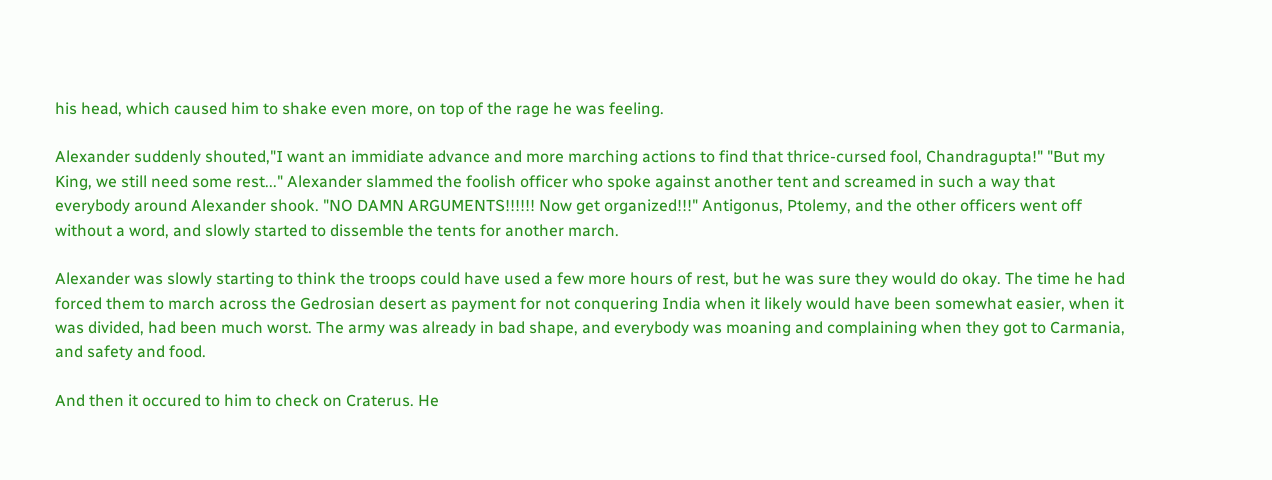his head, which caused him to shake even more, on top of the rage he was feeling.

Alexander suddenly shouted,"I want an immidiate advance and more marching actions to find that thrice-cursed fool, Chandragupta!" "But my King, we still need some rest..." Alexander slammed the foolish officer who spoke against another tent and screamed in such a way that everybody around Alexander shook. "NO DAMN ARGUMENTS!!!!!! Now get organized!!!" Antigonus, Ptolemy, and the other officers went off without a word, and slowly started to dissemble the tents for another march.

Alexander was slowly starting to think the troops could have used a few more hours of rest, but he was sure they would do okay. The time he had forced them to march across the Gedrosian desert as payment for not conquering India when it likely would have been somewhat easier, when it was divided, had been much worst. The army was already in bad shape, and everybody was moaning and complaining when they got to Carmania, and safety and food.

And then it occured to him to check on Craterus. He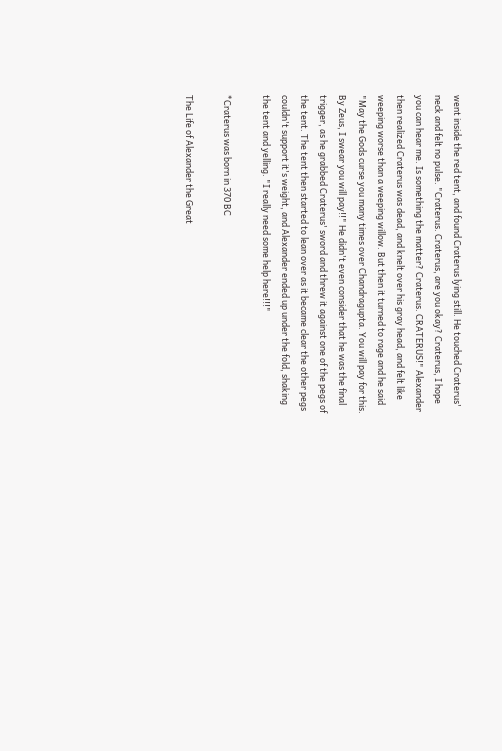went inside the red tent, and found Craterus lying still. He touched Craterus' neck and felt no pulse. "Craterus. Craterus, are you okay? Craterus, I hope you can hear me. Is something the matter? Craterus. CRATERUS!" Alexander then realized Craterus was dead, and knelt over his gray head, and felt like weeping worse than a weeping willow. But then it turned to rage and he said "May the Gods curse you many times over Chandragupta. You will pay for this. By Zeus, I swear you will pay!!" He didn't even consider that he was the final trigger, as he grabbed Craterus' sword and threw it against one of the pegs of the tent. The tent then started to lean over as it became clear the other pegs couldn't support it's weight, and Alexander ended up under the fold, shaking the tent and yelling. "I really need some help here!!!"

*Craterus was born in 370 BC

The Life of Alexander the Great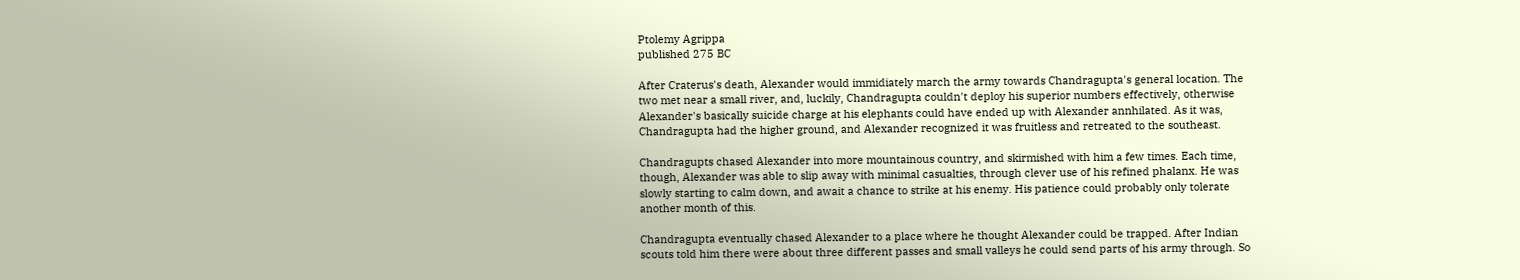Ptolemy Agrippa
published 275 BC

After Craterus's death, Alexander would immidiately march the army towards Chandragupta's general location. The two met near a small river, and, luckily, Chandragupta couldn't deploy his superior numbers effectively, otherwise Alexander's basically suicide charge at his elephants could have ended up with Alexander annhilated. As it was, Chandragupta had the higher ground, and Alexander recognized it was fruitless and retreated to the southeast.

Chandragupts chased Alexander into more mountainous country, and skirmished with him a few times. Each time, though, Alexander was able to slip away with minimal casualties, through clever use of his refined phalanx. He was slowly starting to calm down, and await a chance to strike at his enemy. His patience could probably only tolerate another month of this.

Chandragupta eventually chased Alexander to a place where he thought Alexander could be trapped. After Indian scouts told him there were about three different passes and small valleys he could send parts of his army through. So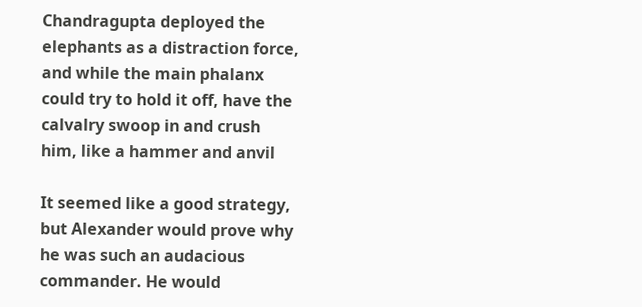Chandragupta deployed the elephants as a distraction force, and while the main phalanx could try to hold it off, have the calvalry swoop in and crush him, like a hammer and anvil

It seemed like a good strategy, but Alexander would prove why he was such an audacious commander. He would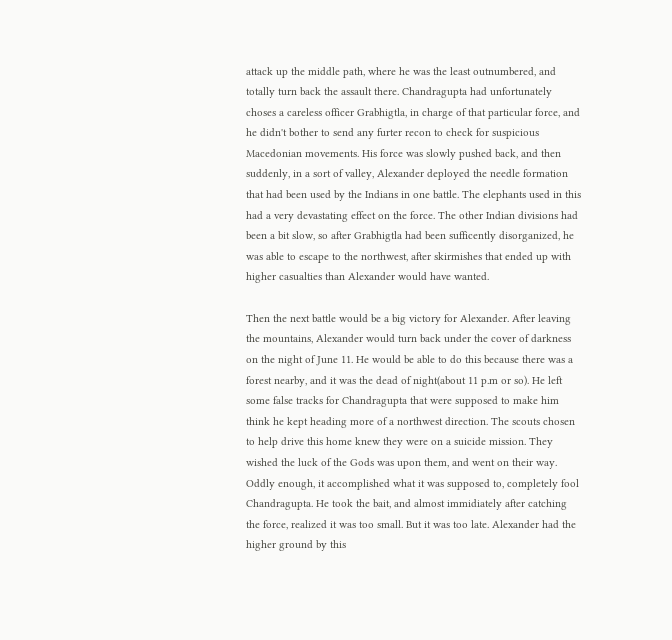attack up the middle path, where he was the least outnumbered, and totally turn back the assault there. Chandragupta had unfortunately choses a careless officer Grabhigtla, in charge of that particular force, and he didn't bother to send any furter recon to check for suspicious Macedonian movements. His force was slowly pushed back, and then suddenly, in a sort of valley, Alexander deployed the needle formation that had been used by the Indians in one battle. The elephants used in this had a very devastating effect on the force. The other Indian divisions had been a bit slow, so after Grabhigtla had been sufficently disorganized, he was able to escape to the northwest, after skirmishes that ended up with higher casualties than Alexander would have wanted.

Then the next battle would be a big victory for Alexander. After leaving the mountains, Alexander would turn back under the cover of darkness on the night of June 11. He would be able to do this because there was a forest nearby, and it was the dead of night(about 11 p.m or so). He left some false tracks for Chandragupta that were supposed to make him think he kept heading more of a northwest direction. The scouts chosen to help drive this home knew they were on a suicide mission. They wished the luck of the Gods was upon them, and went on their way. Oddly enough, it accomplished what it was supposed to, completely fool Chandragupta. He took the bait, and almost immidiately after catching the force, realized it was too small. But it was too late. Alexander had the higher ground by this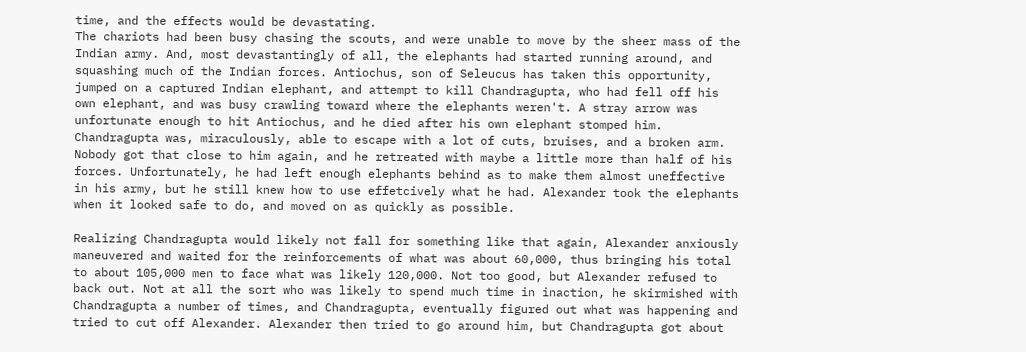time, and the effects would be devastating.
The chariots had been busy chasing the scouts, and were unable to move by the sheer mass of the Indian army. And, most devastantingly of all, the elephants had started running around, and squashing much of the Indian forces. Antiochus, son of Seleucus has taken this opportunity, jumped on a captured Indian elephant, and attempt to kill Chandragupta, who had fell off his own elephant, and was busy crawling toward where the elephants weren't. A stray arrow was unfortunate enough to hit Antiochus, and he died after his own elephant stomped him. Chandragupta was, miraculously, able to escape with a lot of cuts, bruises, and a broken arm. Nobody got that close to him again, and he retreated with maybe a little more than half of his forces. Unfortunately, he had left enough elephants behind as to make them almost uneffective in his army, but he still knew how to use effetcively what he had. Alexander took the elephants when it looked safe to do, and moved on as quickly as possible.

Realizing Chandragupta would likely not fall for something like that again, Alexander anxiously maneuvered and waited for the reinforcements of what was about 60,000, thus bringing his total to about 105,000 men to face what was likely 120,000. Not too good, but Alexander refused to back out. Not at all the sort who was likely to spend much time in inaction, he skirmished with Chandragupta a number of times, and Chandragupta, eventually figured out what was happening and tried to cut off Alexander. Alexander then tried to go around him, but Chandragupta got about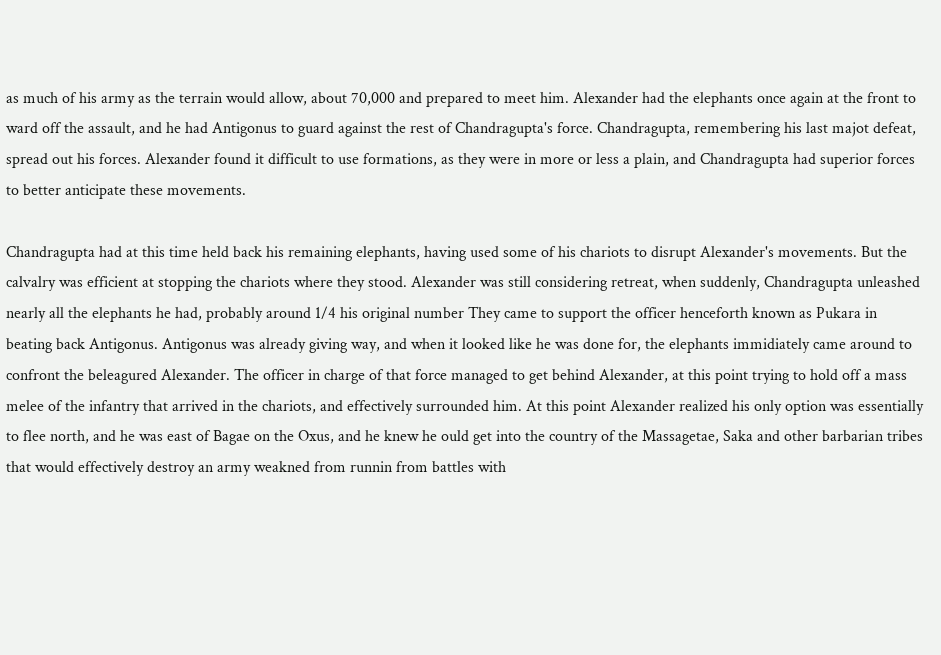as much of his army as the terrain would allow, about 70,000 and prepared to meet him. Alexander had the elephants once again at the front to ward off the assault, and he had Antigonus to guard against the rest of Chandragupta's force. Chandragupta, remembering his last majot defeat, spread out his forces. Alexander found it difficult to use formations, as they were in more or less a plain, and Chandragupta had superior forces to better anticipate these movements.

Chandragupta had at this time held back his remaining elephants, having used some of his chariots to disrupt Alexander's movements. But the calvalry was efficient at stopping the chariots where they stood. Alexander was still considering retreat, when suddenly, Chandragupta unleashed nearly all the elephants he had, probably around 1/4 his original number They came to support the officer henceforth known as Pukara in beating back Antigonus. Antigonus was already giving way, and when it looked like he was done for, the elephants immidiately came around to confront the beleagured Alexander. The officer in charge of that force managed to get behind Alexander, at this point trying to hold off a mass melee of the infantry that arrived in the chariots, and effectively surrounded him. At this point Alexander realized his only option was essentially to flee north, and he was east of Bagae on the Oxus, and he knew he ould get into the country of the Massagetae, Saka and other barbarian tribes that would effectively destroy an army weakned from runnin from battles with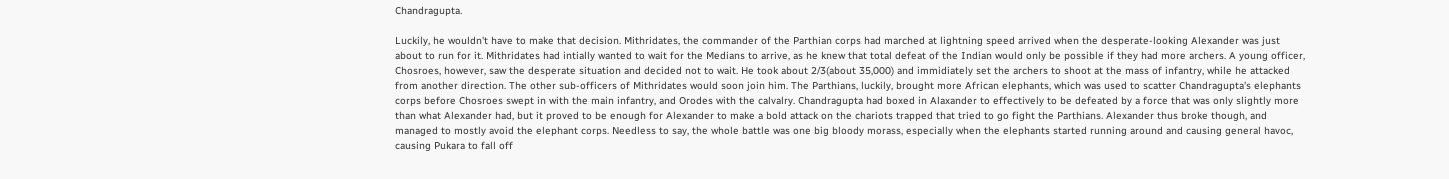Chandragupta.

Luckily, he wouldn't have to make that decision. Mithridates, the commander of the Parthian corps had marched at lightning speed arrived when the desperate-looking Alexander was just about to run for it. Mithridates had intially wanted to wait for the Medians to arrive, as he knew that total defeat of the Indian would only be possible if they had more archers. A young officer, Chosroes, however, saw the desperate situation and decided not to wait. He took about 2/3(about 35,000) and immidiately set the archers to shoot at the mass of infantry, while he attacked from another direction. The other sub-officers of Mithridates would soon join him. The Parthians, luckily, brought more African elephants, which was used to scatter Chandragupta's elephants corps before Chosroes swept in with the main infantry, and Orodes with the calvalry. Chandragupta had boxed in Alaxander to effectively to be defeated by a force that was only slightly more than what Alexander had, but it proved to be enough for Alexander to make a bold attack on the chariots trapped that tried to go fight the Parthians. Alexander thus broke though, and managed to mostly avoid the elephant corps. Needless to say, the whole battle was one big bloody morass, especially when the elephants started running around and causing general havoc, causing Pukara to fall off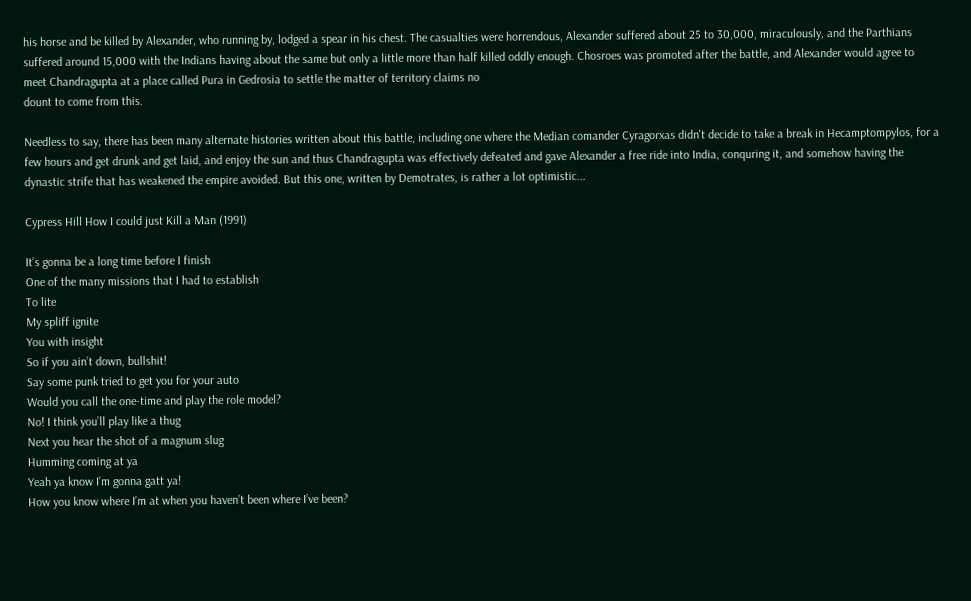his horse and be killed by Alexander, who running by, lodged a spear in his chest. The casualties were horrendous, Alexander suffered about 25 to 30,000, miraculously, and the Parthians suffered around 15,000 with the Indians having about the same but only a little more than half killed oddly enough. Chosroes was promoted after the battle, and Alexander would agree to meet Chandragupta at a place called Pura in Gedrosia to settle the matter of territory claims no
dount to come from this.

Needless to say, there has been many alternate histories written about this battle, including one where the Median comander Cyragorxas didn't decide to take a break in Hecamptompylos, for a few hours and get drunk and get laid, and enjoy the sun and thus Chandragupta was effectively defeated and gave Alexander a free ride into India, conquring it, and somehow having the dynastic strife that has weakened the empire avoided. But this one, written by Demotrates, is rather a lot optimistic...

Cypress Hill How I could just Kill a Man (1991)

It’s gonna be a long time before I finish
One of the many missions that I had to establish
To lite
My spliff ignite
You with insight
So if you ain’t down, bullshit!
Say some punk tried to get you for your auto
Would you call the one-time and play the role model?
No! I think you’ll play like a thug
Next you hear the shot of a magnum slug
Humming coming at ya
Yeah ya know I’m gonna gatt ya!
How you know where I’m at when you haven’t been where I’ve been?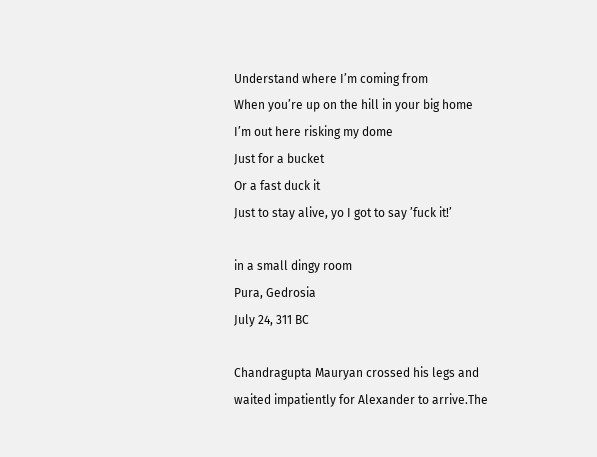Understand where I’m coming from
When you’re up on the hill in your big home
I’m out here risking my dome
Just for a bucket
Or a fast duck it
Just to stay alive, yo I got to say ’fuck it!’

in a small dingy room
Pura, Gedrosia
July 24, 311 BC

Chandragupta Mauryan crossed his legs and waited impatiently for Alexander to arrive.The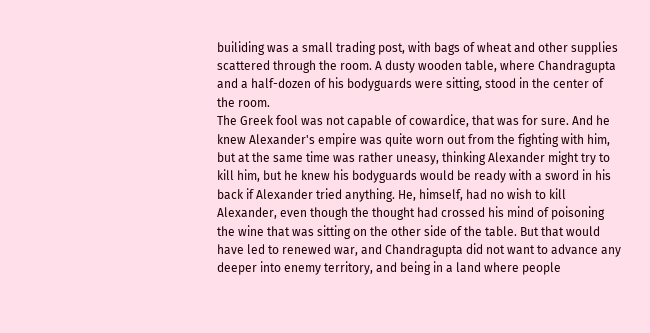builiding was a small trading post, with bags of wheat and other supplies scattered through the room. A dusty wooden table, where Chandragupta and a half-dozen of his bodyguards were sitting, stood in the center of the room.
The Greek fool was not capable of cowardice, that was for sure. And he knew Alexander's empire was quite worn out from the fighting with him, but at the same time was rather uneasy, thinking Alexander might try to kill him, but he knew his bodyguards would be ready with a sword in his back if Alexander tried anything. He, himself, had no wish to kill Alexander, even though the thought had crossed his mind of poisoning the wine that was sitting on the other side of the table. But that would have led to renewed war, and Chandragupta did not want to advance any deeper into enemy territory, and being in a land where people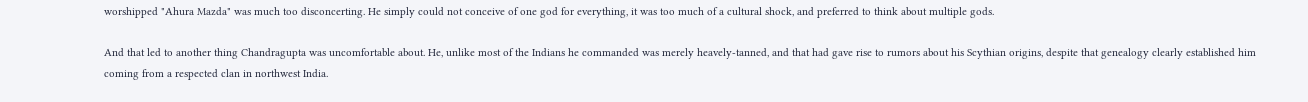worshipped "Ahura Mazda" was much too disconcerting. He simply could not conceive of one god for everything, it was too much of a cultural shock, and preferred to think about multiple gods.

And that led to another thing Chandragupta was uncomfortable about. He, unlike most of the Indians he commanded was merely heavely-tanned, and that had gave rise to rumors about his Scythian origins, despite that genealogy clearly established him coming from a respected clan in northwest India.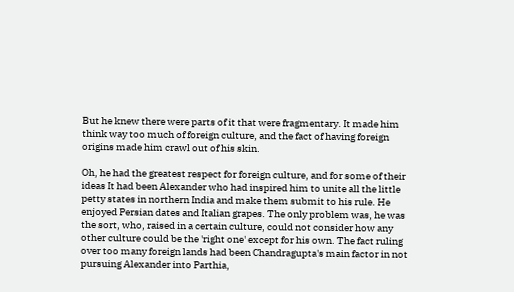But he knew there were parts of it that were fragmentary. It made him think way too much of foreign culture, and the fact of having foreign origins made him crawl out of his skin.

Oh, he had the greatest respect for foreign culture, and for some of their ideas It had been Alexander who had inspired him to unite all the little petty states in northern India and make them submit to his rule. He enjoyed Persian dates and Italian grapes. The only problem was, he was the sort, who, raised in a certain culture, could not consider how any other culture could be the 'right one' except for his own. The fact ruling over too many foreign lands had been Chandragupta's main factor in not pursuing Alexander into Parthia,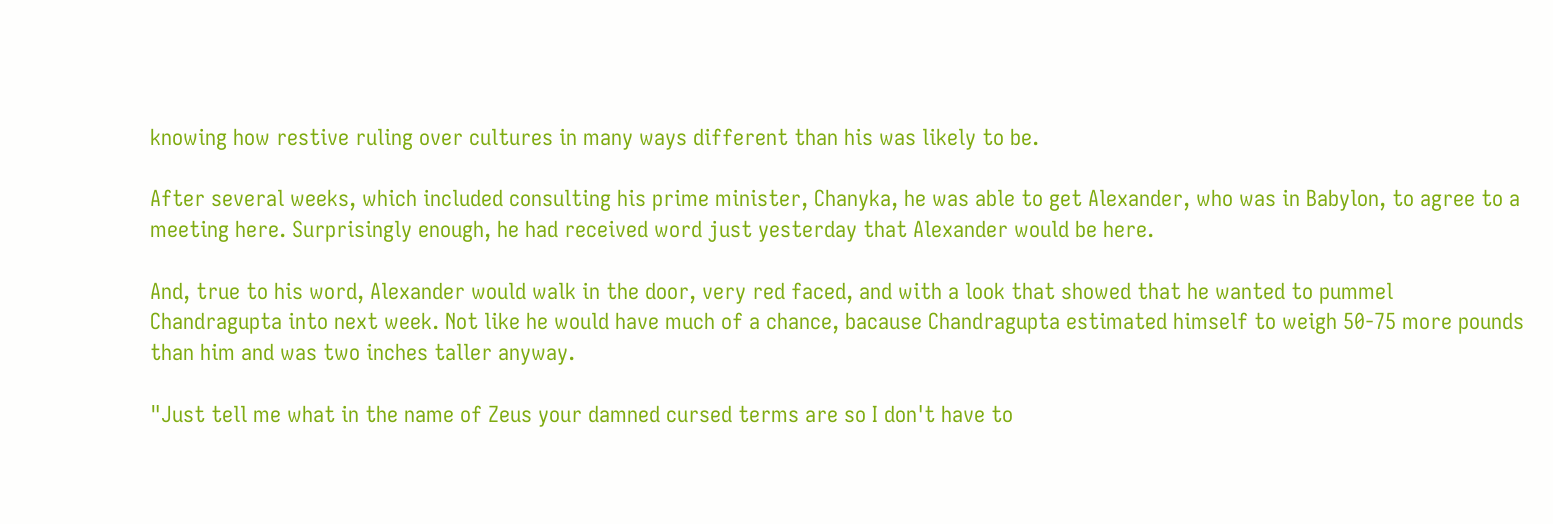knowing how restive ruling over cultures in many ways different than his was likely to be.

After several weeks, which included consulting his prime minister, Chanyka, he was able to get Alexander, who was in Babylon, to agree to a meeting here. Surprisingly enough, he had received word just yesterday that Alexander would be here.

And, true to his word, Alexander would walk in the door, very red faced, and with a look that showed that he wanted to pummel Chandragupta into next week. Not like he would have much of a chance, bacause Chandragupta estimated himself to weigh 50-75 more pounds than him and was two inches taller anyway.

"Just tell me what in the name of Zeus your damned cursed terms are so I don't have to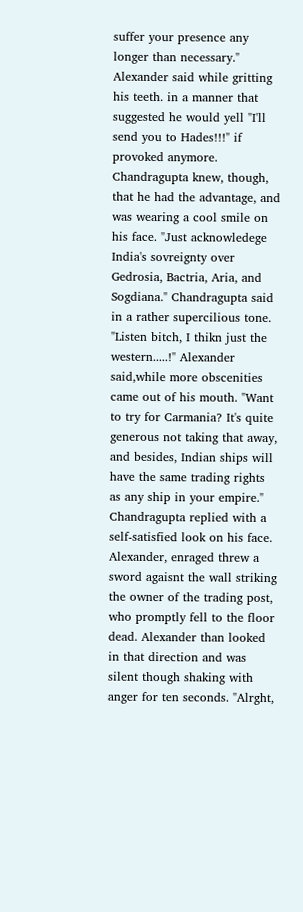suffer your presence any longer than necessary." Alexander said while gritting his teeth. in a manner that suggested he would yell "I'll send you to Hades!!!" if provoked anymore. Chandragupta knew, though, that he had the advantage, and was wearing a cool smile on his face. "Just acknowledege India's sovreignty over Gedrosia, Bactria, Aria, and Sogdiana." Chandragupta said in a rather supercilious tone. "Listen bitch, I thikn just the western.....!" Alexander said,while more obscenities came out of his mouth. "Want to try for Carmania? It's quite generous not taking that away, and besides, Indian ships will have the same trading rights as any ship in your empire." Chandragupta replied with a self-satisfied look on his face. Alexander, enraged threw a sword agaisnt the wall striking the owner of the trading post, who promptly fell to the floor dead. Alexander than looked in that direction and was silent though shaking with anger for ten seconds. "Alrght,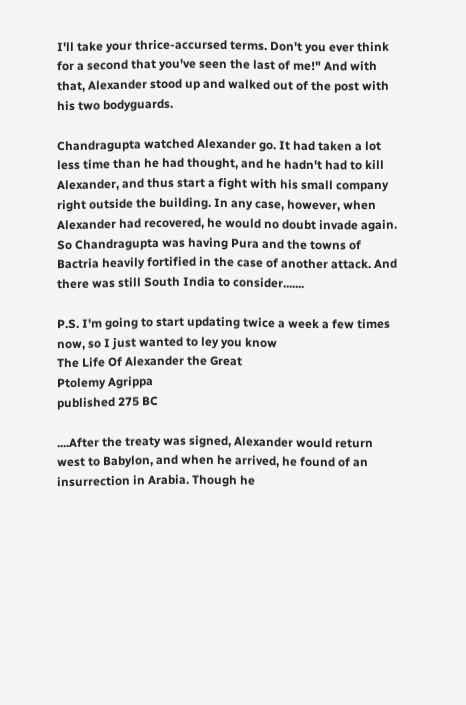I'll take your thrice-accursed terms. Don't you ever think for a second that you've seen the last of me!" And with that, Alexander stood up and walked out of the post with his two bodyguards.

Chandragupta watched Alexander go. It had taken a lot less time than he had thought, and he hadn't had to kill Alexander, and thus start a fight with his small company right outside the building. In any case, however, when Alexander had recovered, he would no doubt invade again. So Chandragupta was having Pura and the towns of Bactria heavily fortified in the case of another attack. And there was still South India to consider.......

P.S. I'm going to start updating twice a week a few times now, so I just wanted to ley you know
The Life Of Alexander the Great
Ptolemy Agrippa
published 275 BC

....After the treaty was signed, Alexander would return west to Babylon, and when he arrived, he found of an insurrection in Arabia. Though he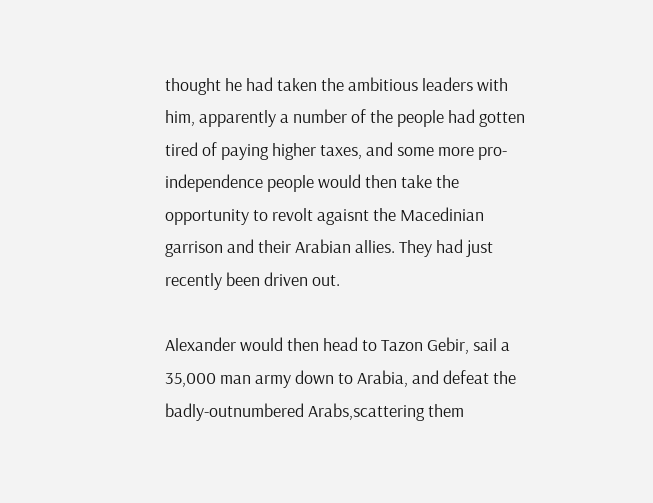thought he had taken the ambitious leaders with him, apparently a number of the people had gotten tired of paying higher taxes, and some more pro-independence people would then take the opportunity to revolt agaisnt the Macedinian garrison and their Arabian allies. They had just recently been driven out.

Alexander would then head to Tazon Gebir, sail a 35,000 man army down to Arabia, and defeat the badly-outnumbered Arabs,scattering them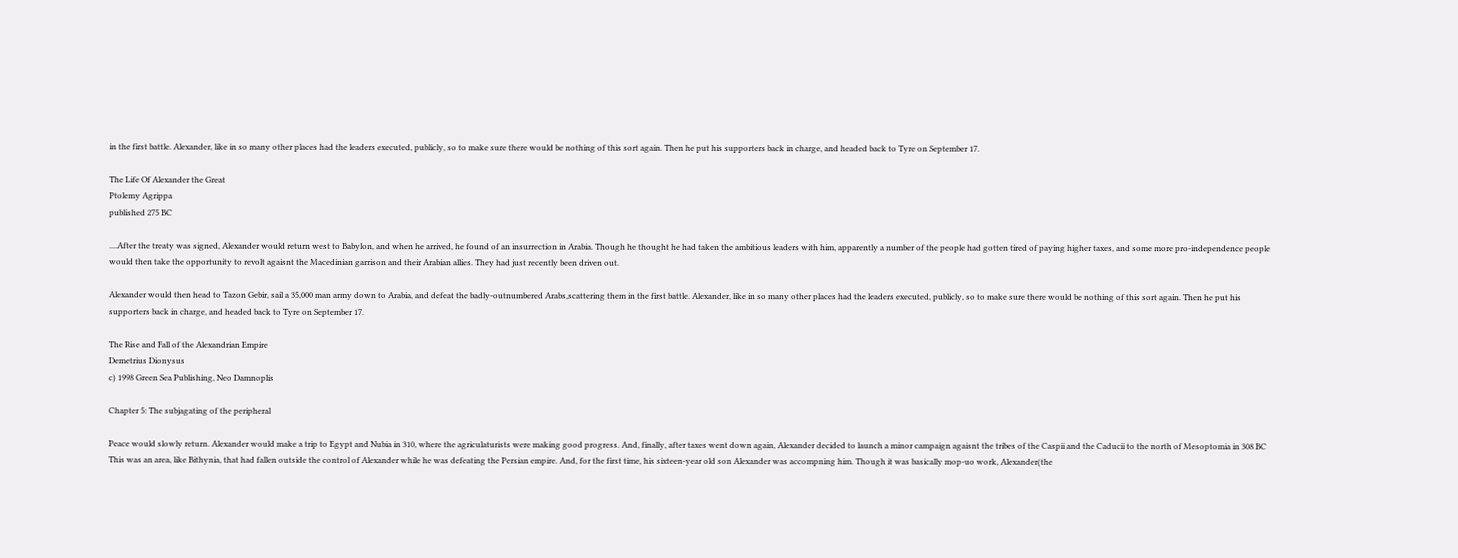in the first battle. Alexander, like in so many other places had the leaders executed, publicly, so to make sure there would be nothing of this sort again. Then he put his supporters back in charge, and headed back to Tyre on September 17.

The Life Of Alexander the Great
Ptolemy Agrippa
published 275 BC

....After the treaty was signed, Alexander would return west to Babylon, and when he arrived, he found of an insurrection in Arabia. Though he thought he had taken the ambitious leaders with him, apparently a number of the people had gotten tired of paying higher taxes, and some more pro-independence people would then take the opportunity to revolt agaisnt the Macedinian garrison and their Arabian allies. They had just recently been driven out.

Alexander would then head to Tazon Gebir, sail a 35,000 man army down to Arabia, and defeat the badly-outnumbered Arabs,scattering them in the first battle. Alexander, like in so many other places had the leaders executed, publicly, so to make sure there would be nothing of this sort again. Then he put his supporters back in charge, and headed back to Tyre on September 17.

The Rise and Fall of the Alexandrian Empire
Demetrius Dionysus
c) 1998 Green Sea Publishing, Neo Damnoplis

Chapter 5: The subjagating of the peripheral

Peace would slowly return. Alexander would make a trip to Egypt and Nubia in 310, where the agriculaturists were making good progress. And, finally, after taxes went down again, Alexander decided to launch a minor campaign agaisnt the tribes of the Caspii and the Caducii to the north of Mesoptomia in 308 BC This was an area, like Bithynia, that had fallen outside the control of Alexander while he was defeating the Persian empire. And, for the first time, his sixteen-year old son Alexander was accompning him. Though it was basically mop-uo work, Alexander(the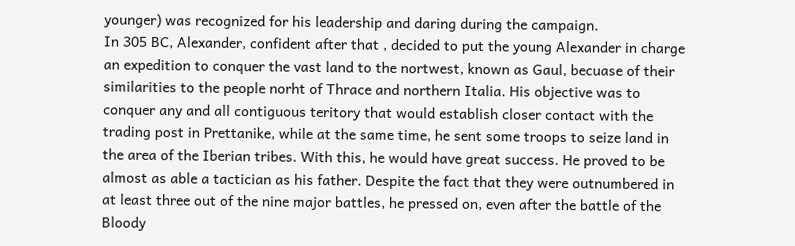younger) was recognized for his leadership and daring during the campaign.
In 305 BC, Alexander, confident after that , decided to put the young Alexander in charge an expedition to conquer the vast land to the nortwest, known as Gaul, becuase of their similarities to the people norht of Thrace and northern Italia. His objective was to conquer any and all contiguous teritory that would establish closer contact with the trading post in Prettanike, while at the same time, he sent some troops to seize land in the area of the Iberian tribes. With this, he would have great success. He proved to be almost as able a tactician as his father. Despite the fact that they were outnumbered in at least three out of the nine major battles, he pressed on, even after the battle of the Bloody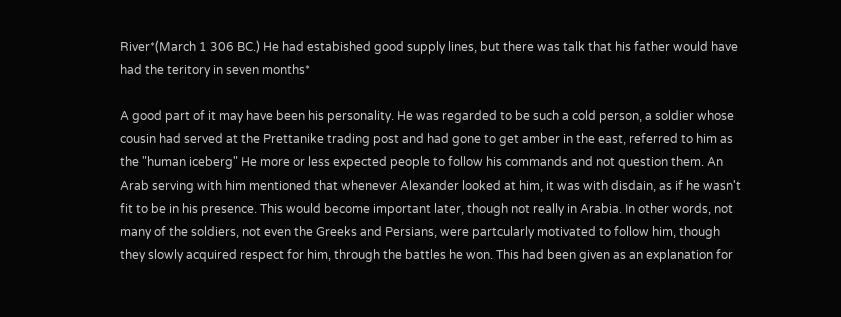River*(March 1 306 BC.) He had estabished good supply lines, but there was talk that his father would have had the teritory in seven months*

A good part of it may have been his personality. He was regarded to be such a cold person, a soldier whose cousin had served at the Prettanike trading post and had gone to get amber in the east, referred to him as the "human iceberg" He more or less expected people to follow his commands and not question them. An Arab serving with him mentioned that whenever Alexander looked at him, it was with disdain, as if he wasn't fit to be in his presence. This would become important later, though not really in Arabia. In other words, not many of the soldiers, not even the Greeks and Persians, were partcularly motivated to follow him, though they slowly acquired respect for him, through the battles he won. This had been given as an explanation for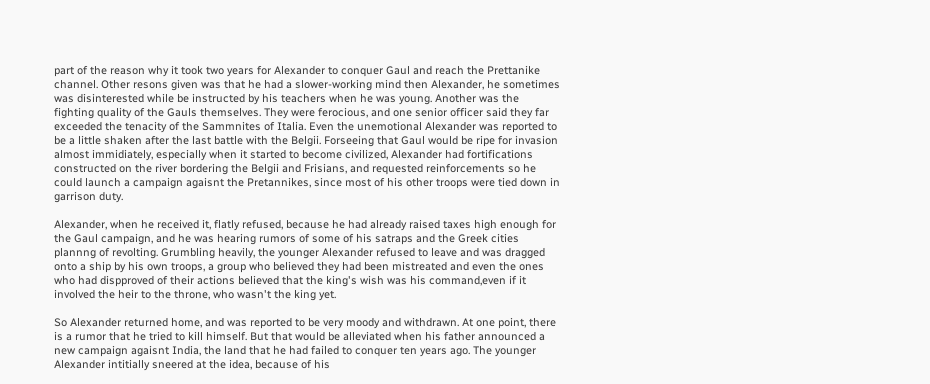part of the reason why it took two years for Alexander to conquer Gaul and reach the Prettanike channel. Other resons given was that he had a slower-working mind then Alexander, he sometimes was disinterested while be instructed by his teachers when he was young. Another was the fighting quality of the Gauls themselves. They were ferocious, and one senior officer said they far exceeded the tenacity of the Sammnites of Italia. Even the unemotional Alexander was reported to be a little shaken after the last battle with the Belgii. Forseeing that Gaul would be ripe for invasion almost immidiately, especially when it started to become civilized, Alexander had fortifications constructed on the river bordering the Belgii and Frisians, and requested reinforcements so he could launch a campaign agaisnt the Pretannikes, since most of his other troops were tied down in garrison duty.

Alexander, when he received it, flatly refused, because he had already raised taxes high enough for the Gaul campaign, and he was hearing rumors of some of his satraps and the Greek cities plannng of revolting. Grumbling heavily, the younger Alexander refused to leave and was dragged onto a ship by his own troops, a group who believed they had been mistreated and even the ones who had dispproved of their actions believed that the king's wish was his command,even if it involved the heir to the throne, who wasn't the king yet.

So Alexander returned home, and was reported to be very moody and withdrawn. At one point, there is a rumor that he tried to kill himself. But that would be alleviated when his father announced a new campaign agaisnt India, the land that he had failed to conquer ten years ago. The younger Alexander intitially sneered at the idea, because of his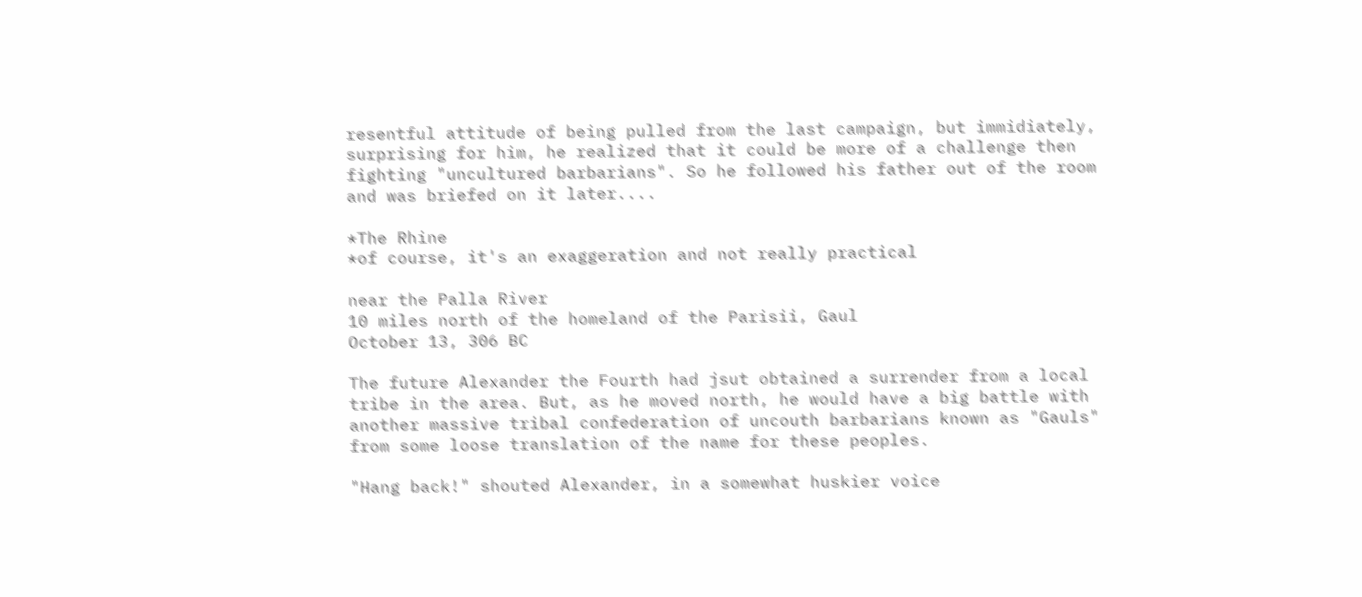resentful attitude of being pulled from the last campaign, but immidiately, surprising for him, he realized that it could be more of a challenge then fighting "uncultured barbarians". So he followed his father out of the room and was briefed on it later....

*The Rhine
*of course, it's an exaggeration and not really practical

near the Palla River
10 miles north of the homeland of the Parisii, Gaul
October 13, 306 BC

The future Alexander the Fourth had jsut obtained a surrender from a local tribe in the area. But, as he moved north, he would have a big battle with another massive tribal confederation of uncouth barbarians known as "Gauls" from some loose translation of the name for these peoples.

"Hang back!" shouted Alexander, in a somewhat huskier voice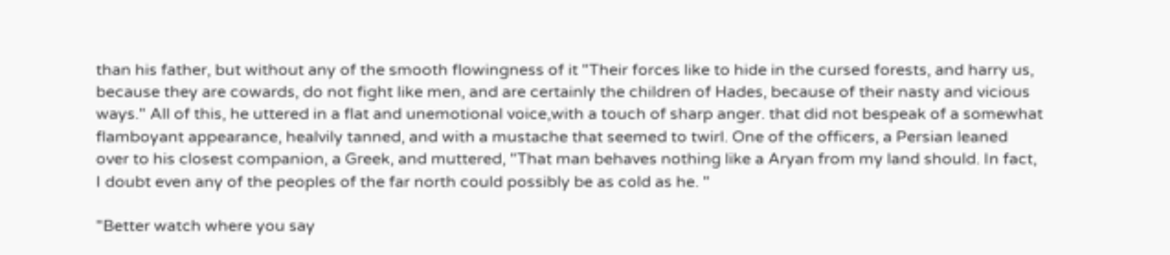than his father, but without any of the smooth flowingness of it "Their forces like to hide in the cursed forests, and harry us, because they are cowards, do not fight like men, and are certainly the children of Hades, because of their nasty and vicious ways." All of this, he uttered in a flat and unemotional voice,with a touch of sharp anger. that did not bespeak of a somewhat flamboyant appearance, healvily tanned, and with a mustache that seemed to twirl. One of the officers, a Persian leaned over to his closest companion, a Greek, and muttered, "That man behaves nothing like a Aryan from my land should. In fact, I doubt even any of the peoples of the far north could possibly be as cold as he. "

"Better watch where you say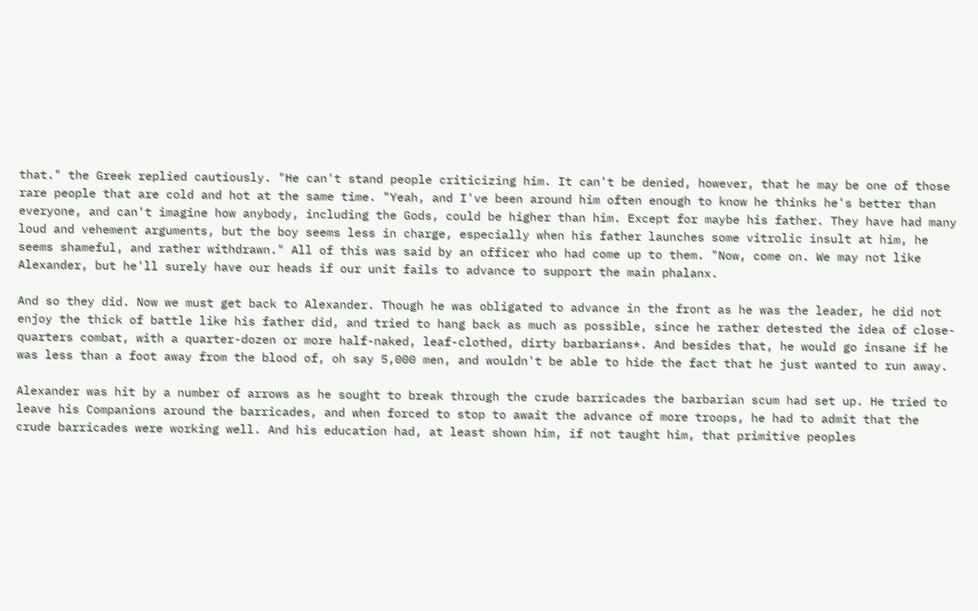that." the Greek replied cautiously. "He can't stand people criticizing him. It can't be denied, however, that he may be one of those rare people that are cold and hot at the same time. "Yeah, and I've been around him often enough to know he thinks he's better than everyone, and can't imagine how anybody, including the Gods, could be higher than him. Except for maybe his father. They have had many loud and vehement arguments, but the boy seems less in charge, especially when his father launches some vitrolic insult at him, he seems shameful, and rather withdrawn." All of this was said by an officer who had come up to them. "Now, come on. We may not like Alexander, but he'll surely have our heads if our unit fails to advance to support the main phalanx.

And so they did. Now we must get back to Alexander. Though he was obligated to advance in the front as he was the leader, he did not enjoy the thick of battle like his father did, and tried to hang back as much as possible, since he rather detested the idea of close-quarters combat, with a quarter-dozen or more half-naked, leaf-clothed, dirty barbarians*. And besides that, he would go insane if he was less than a foot away from the blood of, oh say 5,000 men, and wouldn't be able to hide the fact that he just wanted to run away.

Alexander was hit by a number of arrows as he sought to break through the crude barricades the barbarian scum had set up. He tried to leave his Companions around the barricades, and when forced to stop to await the advance of more troops, he had to admit that the crude barricades were working well. And his education had, at least shown him, if not taught him, that primitive peoples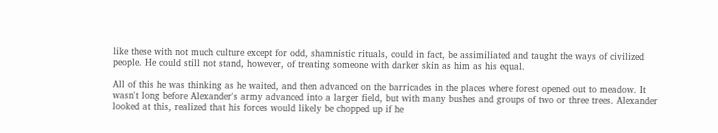like these with not much culture except for odd, shamnistic rituals, could in fact, be assimiliated and taught the ways of civilized people. He could still not stand, however, of treating someone with darker skin as him as his equal.

All of this he was thinking as he waited, and then advanced on the barricades in the places where forest opened out to meadow. It wasn't long before Alexander's army advanced into a larger field, but with many bushes and groups of two or three trees. Alexander looked at this, realized that his forces would likely be chopped up if he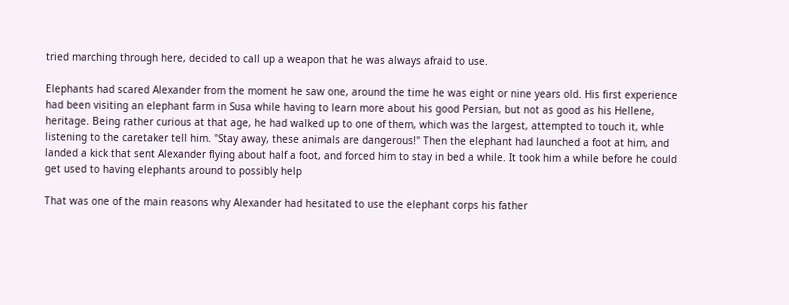tried marching through here, decided to call up a weapon that he was always afraid to use.

Elephants had scared Alexander from the moment he saw one, around the time he was eight or nine years old. His first experience had been visiting an elephant farm in Susa while having to learn more about his good Persian, but not as good as his Hellene, heritage. Being rather curious at that age, he had walked up to one of them, which was the largest, attempted to touch it, whle listening to the caretaker tell him. "Stay away, these animals are dangerous!" Then the elephant had launched a foot at him, and landed a kick that sent Alexander flying about half a foot, and forced him to stay in bed a while. It took him a while before he could get used to having elephants around to possibly help

That was one of the main reasons why Alexander had hesitated to use the elephant corps his father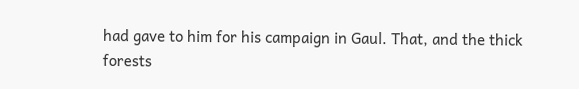had gave to him for his campaign in Gaul. That, and the thick forests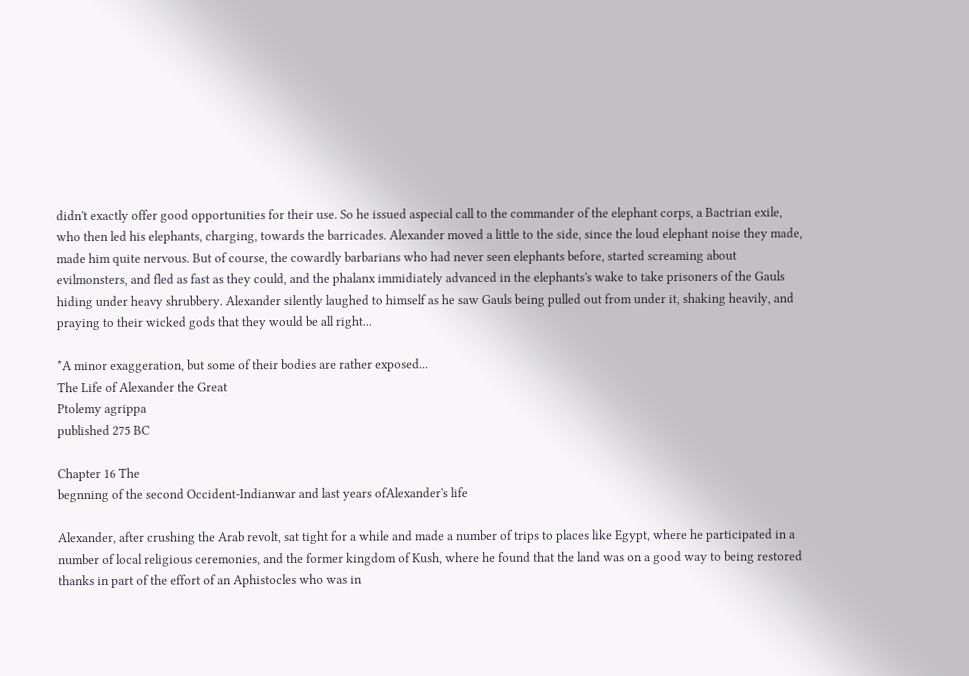didn't exactly offer good opportunities for their use. So he issued aspecial call to the commander of the elephant corps, a Bactrian exile, who then led his elephants, charging, towards the barricades. Alexander moved a little to the side, since the loud elephant noise they made, made him quite nervous. But of course, the cowardly barbarians who had never seen elephants before, started screaming about evilmonsters, and fled as fast as they could, and the phalanx immidiately advanced in the elephants's wake to take prisoners of the Gauls hiding under heavy shrubbery. Alexander silently laughed to himself as he saw Gauls being pulled out from under it, shaking heavily, and praying to their wicked gods that they would be all right...

*A minor exaggeration, but some of their bodies are rather exposed...
The Life of Alexander the Great
Ptolemy agrippa
published 275 BC

Chapter 16 The
begnning of the second Occident-Indianwar and last years ofAlexander's life

Alexander, after crushing the Arab revolt, sat tight for a while and made a number of trips to places like Egypt, where he participated in a number of local religious ceremonies, and the former kingdom of Kush, where he found that the land was on a good way to being restored thanks in part of the effort of an Aphistocles who was in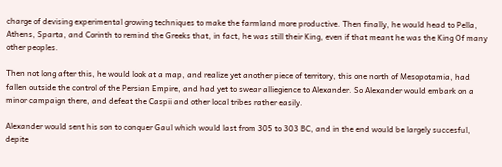charge of devising experimental growing techniques to make the farmland more productive. Then finally, he would head to Pella, Athens, Sparta, and Corinth to remind the Greeks that, in fact, he was still their King, even if that meant he was the King Of many other peoples.

Then not long after this, he would look at a map, and realize yet another piece of territory, this one north of Mesopotamia, had fallen outside the control of the Persian Empire, and had yet to swear alliegience to Alexander. So Alexander would embark on a minor campaign there, and defeat the Caspii and other local tribes rather easily.

Alexander would sent his son to conquer Gaul which would last from 305 to 303 BC, and in the end would be largely succesful, depite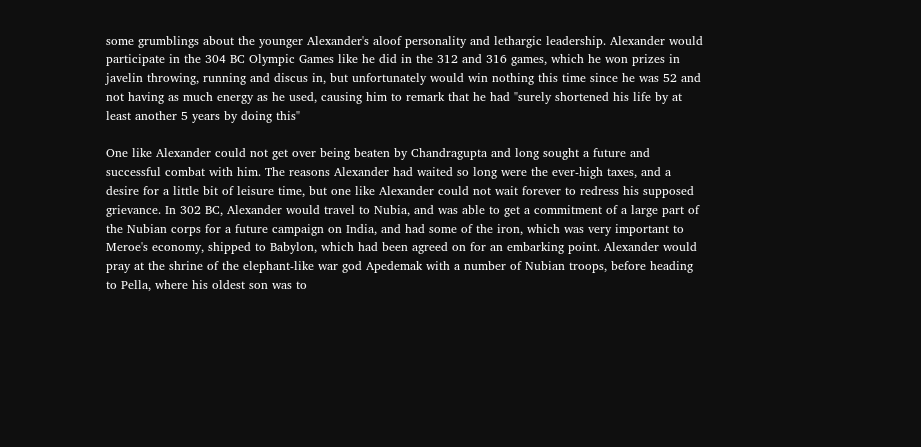some grumblings about the younger Alexander's aloof personality and lethargic leadership. Alexander would participate in the 304 BC Olympic Games like he did in the 312 and 316 games, which he won prizes in javelin throwing, running and discus in, but unfortunately would win nothing this time since he was 52 and not having as much energy as he used, causing him to remark that he had "surely shortened his life by at least another 5 years by doing this"

One like Alexander could not get over being beaten by Chandragupta and long sought a future and successful combat with him. The reasons Alexander had waited so long were the ever-high taxes, and a desire for a little bit of leisure time, but one like Alexander could not wait forever to redress his supposed grievance. In 302 BC, Alexander would travel to Nubia, and was able to get a commitment of a large part of the Nubian corps for a future campaign on India, and had some of the iron, which was very important to Meroe's economy, shipped to Babylon, which had been agreed on for an embarking point. Alexander would pray at the shrine of the elephant-like war god Apedemak with a number of Nubian troops, before heading to Pella, where his oldest son was to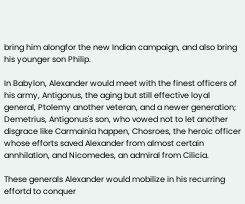bring him alongfor the new Indian campaign, and also bring his younger son Philip.

In Babylon, Alexander would meet with the finest officers of his army, Antigonus, the aging but still effective loyal general, Ptolemy another veteran, and a newer generation; Demetrius, Antigonus's son, who vowed not to let another disgrace like Carmainia happen, Chosroes, the heroic officer whose efforts saved Alexander from almost certain annhilation, and Nicomedes, an admiral from Cilicia.

These generals Alexander would mobilize in his recurring effortd to conquer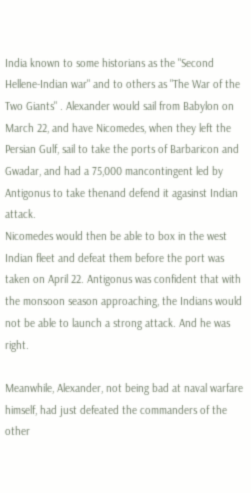India known to some historians as the "Second Hellene-Indian war" and to others as "The War of the Two Giants" . Alexander would sail from Babylon on March 22, and have Nicomedes, when they left the Persian Gulf, sail to take the ports of Barbaricon and Gwadar, and had a 75,000 mancontingent led by Antigonus to take thenand defend it agasinst Indian attack.
Nicomedes would then be able to box in the west Indian fleet and defeat them before the port was taken on April 22. Antigonus was confident that with the monsoon season approaching, the Indians would not be able to launch a strong attack. And he was right.

Meanwhile, Alexander, not being bad at naval warfare himself, had just defeated the commanders of the other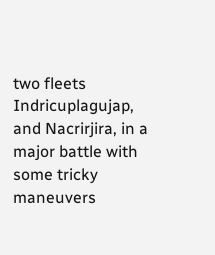two fleets Indricuplagujap, and Nacrirjira, in a major battle with some tricky maneuvers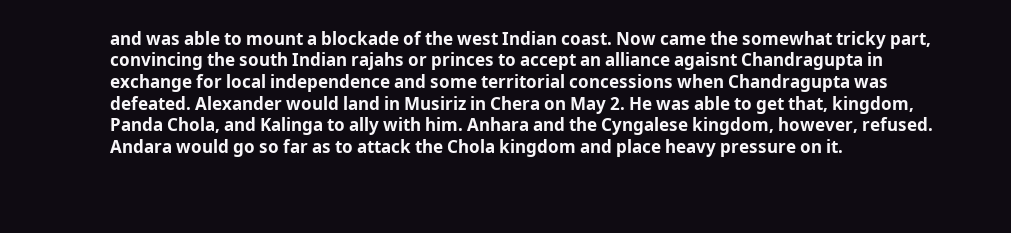and was able to mount a blockade of the west Indian coast. Now came the somewhat tricky part, convincing the south Indian rajahs or princes to accept an alliance agaisnt Chandragupta in exchange for local independence and some territorial concessions when Chandragupta was defeated. Alexander would land in Musiriz in Chera on May 2. He was able to get that, kingdom, Panda Chola, and Kalinga to ally with him. Anhara and the Cyngalese kingdom, however, refused. Andara would go so far as to attack the Chola kingdom and place heavy pressure on it.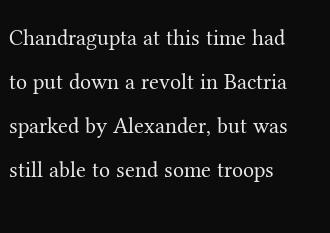Chandragupta at this time had to put down a revolt in Bactria sparked by Alexander, but was still able to send some troops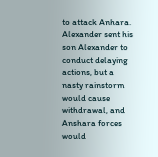to attack Anhara. Alexander sent his son Alexander to conduct delaying actions, but a nasty rainstorm would cause withdrawal, and Anshara forces would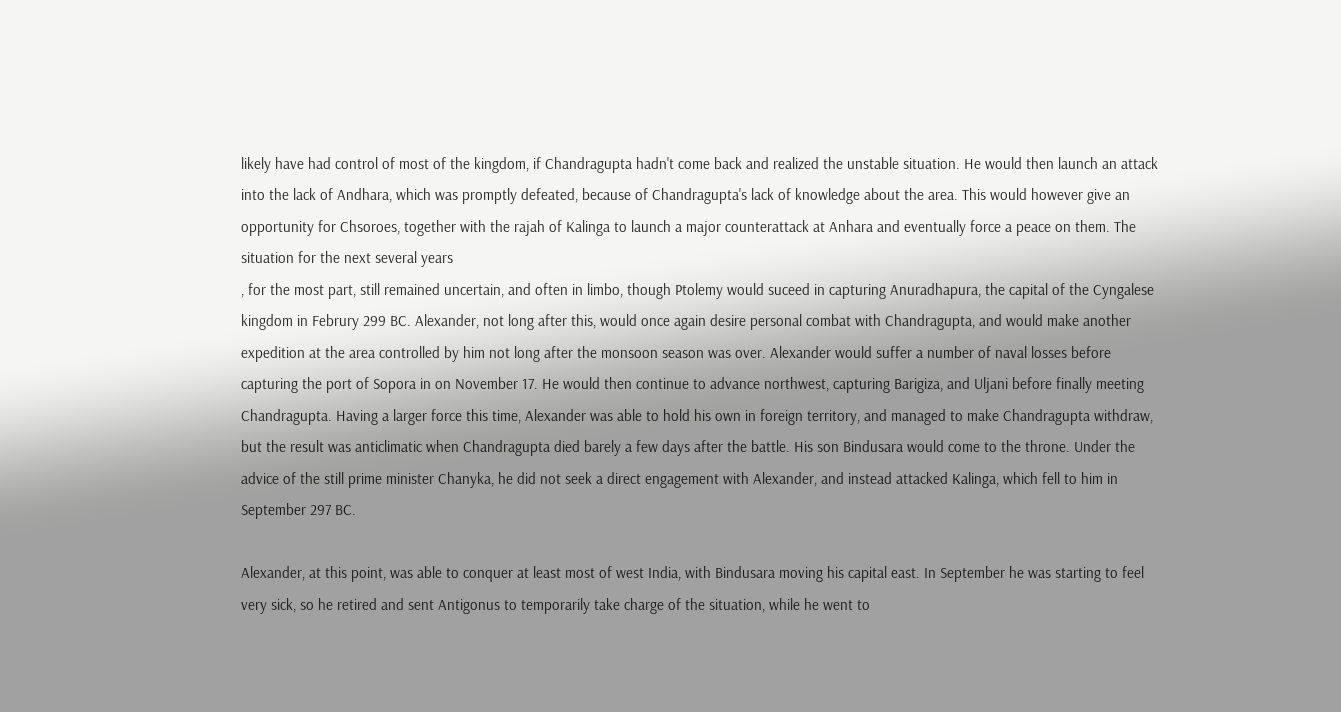likely have had control of most of the kingdom, if Chandragupta hadn't come back and realized the unstable situation. He would then launch an attack into the lack of Andhara, which was promptly defeated, because of Chandragupta's lack of knowledge about the area. This would however give an opportunity for Chsoroes, together with the rajah of Kalinga to launch a major counterattack at Anhara and eventually force a peace on them. The situation for the next several years
, for the most part, still remained uncertain, and often in limbo, though Ptolemy would suceed in capturing Anuradhapura, the capital of the Cyngalese kingdom in Februry 299 BC. Alexander, not long after this, would once again desire personal combat with Chandragupta, and would make another expedition at the area controlled by him not long after the monsoon season was over. Alexander would suffer a number of naval losses before capturing the port of Sopora in on November 17. He would then continue to advance northwest, capturing Barigiza, and Uljani before finally meeting Chandragupta. Having a larger force this time, Alexander was able to hold his own in foreign territory, and managed to make Chandragupta withdraw, but the result was anticlimatic when Chandragupta died barely a few days after the battle. His son Bindusara would come to the throne. Under the advice of the still prime minister Chanyka, he did not seek a direct engagement with Alexander, and instead attacked Kalinga, which fell to him in September 297 BC.

Alexander, at this point, was able to conquer at least most of west India, with Bindusara moving his capital east. In September he was starting to feel very sick, so he retired and sent Antigonus to temporarily take charge of the situation, while he went to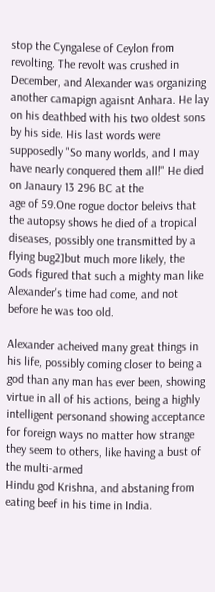stop the Cyngalese of Ceylon from revolting. The revolt was crushed in December, and Alexander was organizing another camapign agaisnt Anhara. He lay on his deathbed with his two oldest sons by his side. His last words were supposedly "So many worlds, and I may have nearly conquered them all!" He died on Janaury 13 296 BC at the
age of 59.One rogue doctor beleivs that the autopsy shows he died of a tropical diseases, possibly one transmitted by a flying bug2]but much more likely, the Gods figured that such a mighty man like Alexander's time had come, and not before he was too old.

Alexander acheived many great things in his life, possibly coming closer to being a god than any man has ever been, showing virtue in all of his actions, being a highly intelligent personand showing acceptance for foreign ways no matter how strange they seem to others, like having a bust of the multi-armed
Hindu god Krishna, and abstaning from eating beef in his time in India.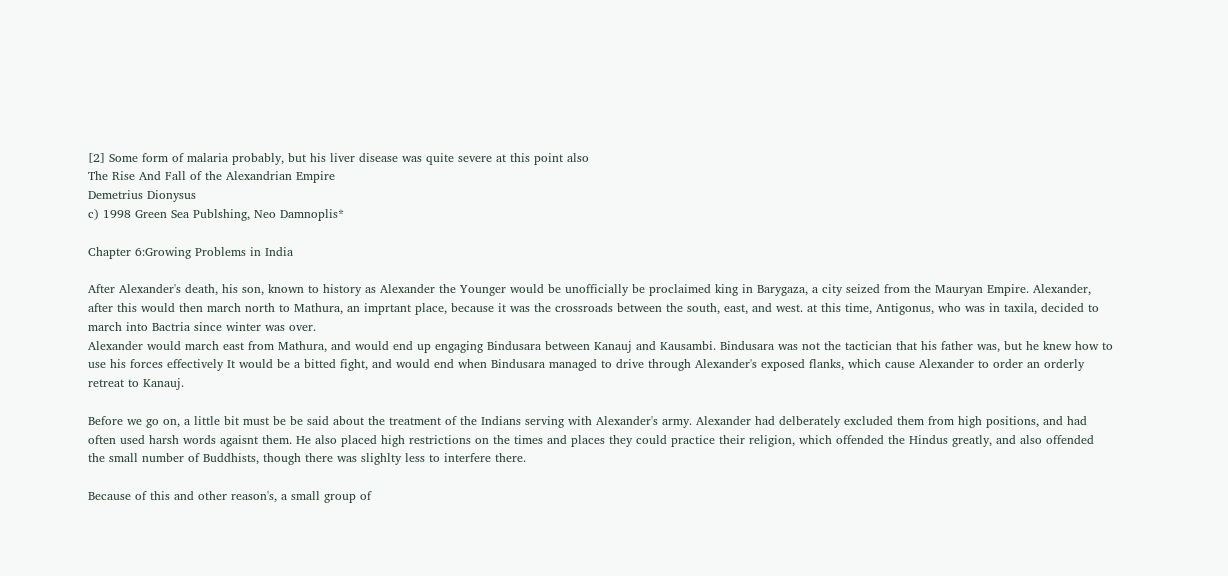[2] Some form of malaria probably, but his liver disease was quite severe at this point also
The Rise And Fall of the Alexandrian Empire
Demetrius Dionysus
c) 1998 Green Sea Publshing, Neo Damnoplis*

Chapter 6:Growing Problems in India

After Alexander's death, his son, known to history as Alexander the Younger would be unofficially be proclaimed king in Barygaza, a city seized from the Mauryan Empire. Alexander, after this would then march north to Mathura, an imprtant place, because it was the crossroads between the south, east, and west. at this time, Antigonus, who was in taxila, decided to march into Bactria since winter was over.
Alexander would march east from Mathura, and would end up engaging Bindusara between Kanauj and Kausambi. Bindusara was not the tactician that his father was, but he knew how to use his forces effectively It would be a bitted fight, and would end when Bindusara managed to drive through Alexander's exposed flanks, which cause Alexander to order an orderly retreat to Kanauj.

Before we go on, a little bit must be be said about the treatment of the Indians serving with Alexander's army. Alexander had delberately excluded them from high positions, and had often used harsh words agaisnt them. He also placed high restrictions on the times and places they could practice their religion, which offended the Hindus greatly, and also offended the small number of Buddhists, though there was slighlty less to interfere there.

Because of this and other reason's, a small group of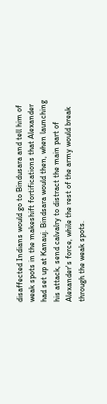disaffected Indians would go to Bindusara and tell him of weak spots in the makeshift fortifications that Alexander had set up at Kanauj. Bindsara would then, when launching his attack, send calvalry to distract the main part of Alexander's force, while the rest of the army would break through the weak spots.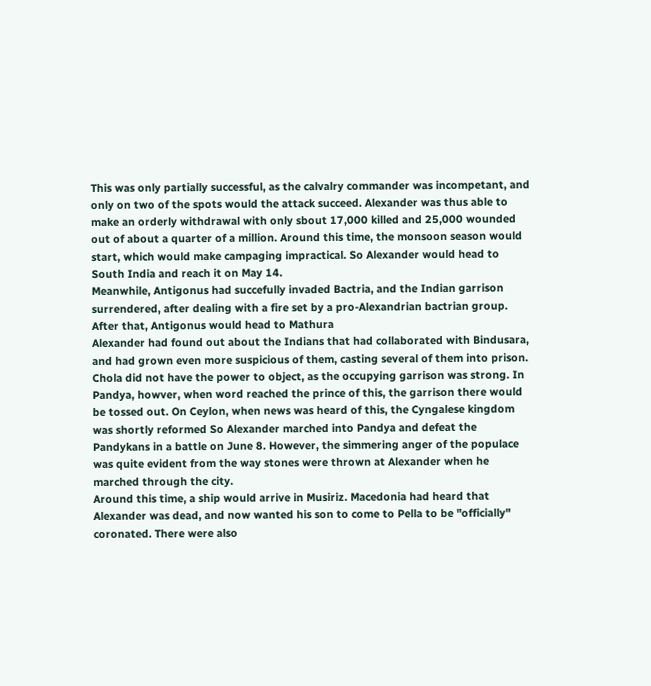This was only partially successful, as the calvalry commander was incompetant, and only on two of the spots would the attack succeed. Alexander was thus able to make an orderly withdrawal with only sbout 17,000 killed and 25,000 wounded out of about a quarter of a million. Around this time, the monsoon season would start, which would make campaging impractical. So Alexander would head to South India and reach it on May 14.
Meanwhile, Antigonus had succefully invaded Bactria, and the Indian garrison surrendered, after dealing with a fire set by a pro-Alexandrian bactrian group. After that, Antigonus would head to Mathura
Alexander had found out about the Indians that had collaborated with Bindusara, and had grown even more suspicious of them, casting several of them into prison. Chola did not have the power to object, as the occupying garrison was strong. In Pandya, howver, when word reached the prince of this, the garrison there would be tossed out. On Ceylon, when news was heard of this, the Cyngalese kingdom was shortly reformed So Alexander marched into Pandya and defeat the Pandykans in a battle on June 8. However, the simmering anger of the populace was quite evident from the way stones were thrown at Alexander when he marched through the city.
Around this time, a ship would arrive in Musiriz. Macedonia had heard that Alexander was dead, and now wanted his son to come to Pella to be "officially" coronated. There were also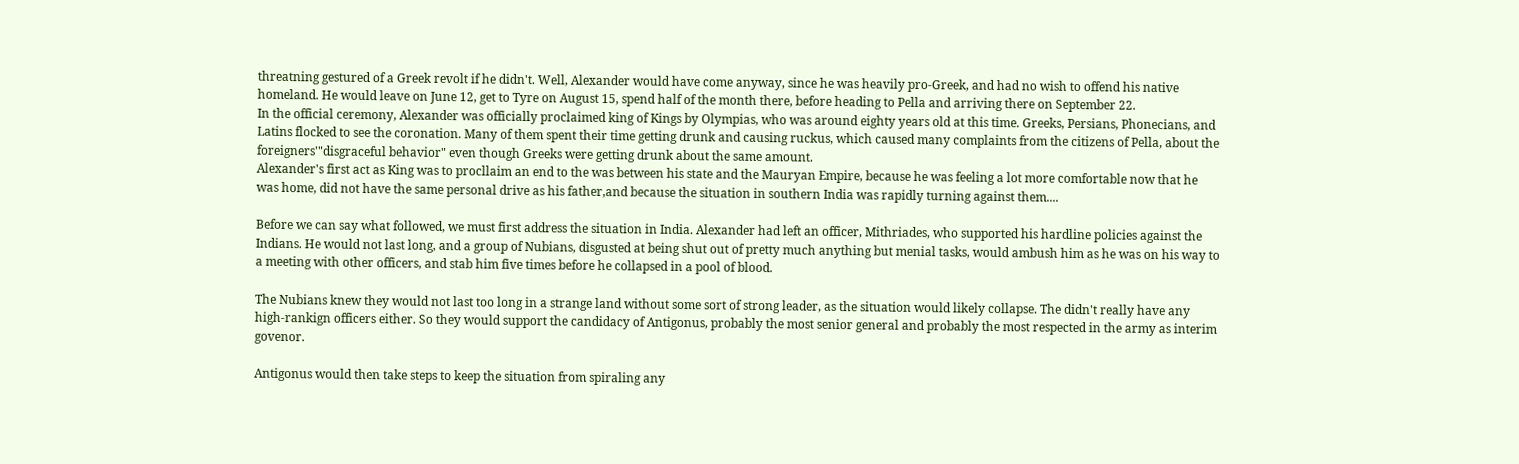threatning gestured of a Greek revolt if he didn't. Well, Alexander would have come anyway, since he was heavily pro-Greek, and had no wish to offend his native homeland. He would leave on June 12, get to Tyre on August 15, spend half of the month there, before heading to Pella and arriving there on September 22.
In the official ceremony, Alexander was officially proclaimed king of Kings by Olympias, who was around eighty years old at this time. Greeks, Persians, Phonecians, and Latins flocked to see the coronation. Many of them spent their time getting drunk and causing ruckus, which caused many complaints from the citizens of Pella, about the foreigners'"disgraceful behavior" even though Greeks were getting drunk about the same amount.
Alexander's first act as King was to procllaim an end to the was between his state and the Mauryan Empire, because he was feeling a lot more comfortable now that he was home, did not have the same personal drive as his father,and because the situation in southern India was rapidly turning against them....

Before we can say what followed, we must first address the situation in India. Alexander had left an officer, Mithriades, who supported his hardline policies against the Indians. He would not last long, and a group of Nubians, disgusted at being shut out of pretty much anything but menial tasks, would ambush him as he was on his way to a meeting with other officers, and stab him five times before he collapsed in a pool of blood.

The Nubians knew they would not last too long in a strange land without some sort of strong leader, as the situation would likely collapse. The didn't really have any high-rankign officers either. So they would support the candidacy of Antigonus, probably the most senior general and probably the most respected in the army as interim govenor.

Antigonus would then take steps to keep the situation from spiraling any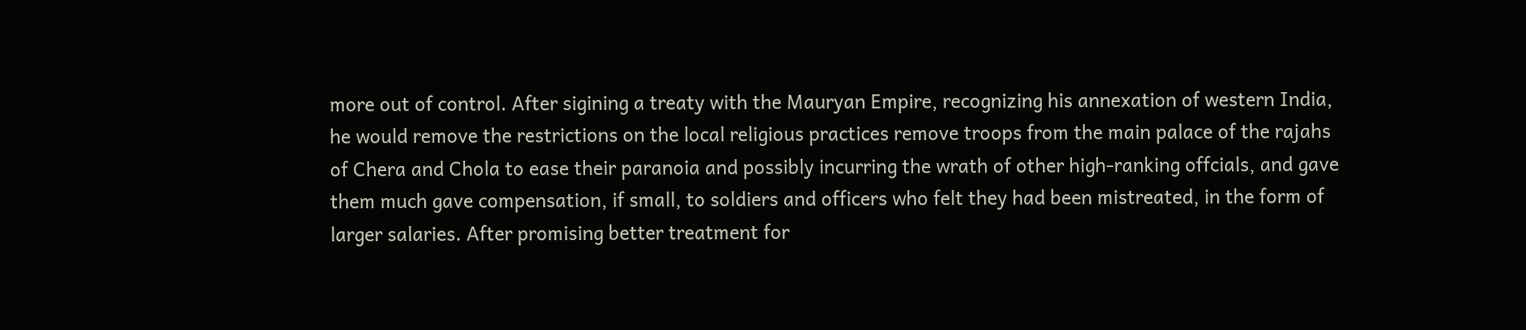more out of control. After sigining a treaty with the Mauryan Empire, recognizing his annexation of western India, he would remove the restrictions on the local religious practices remove troops from the main palace of the rajahs of Chera and Chola to ease their paranoia and possibly incurring the wrath of other high-ranking offcials, and gave them much gave compensation, if small, to soldiers and officers who felt they had been mistreated, in the form of larger salaries. After promising better treatment for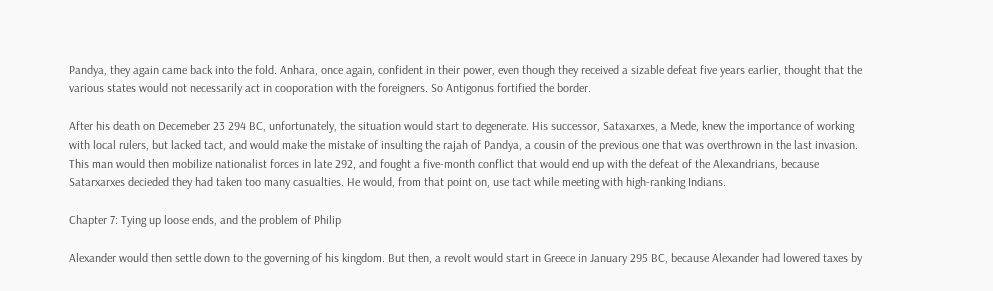Pandya, they again came back into the fold. Anhara, once again, confident in their power, even though they received a sizable defeat five years earlier, thought that the various states would not necessarily act in cooporation with the foreigners. So Antigonus fortified the border.

After his death on Decemeber 23 294 BC, unfortunately, the situation would start to degenerate. His successor, Sataxarxes, a Mede, knew the importance of working with local rulers, but lacked tact, and would make the mistake of insulting the rajah of Pandya, a cousin of the previous one that was overthrown in the last invasion. This man would then mobilize nationalist forces in late 292, and fought a five-month conflict that would end up with the defeat of the Alexandrians, because Satarxarxes decieded they had taken too many casualties. He would, from that point on, use tact while meeting with high-ranking Indians.

Chapter 7: Tying up loose ends, and the problem of Philip

Alexander would then settle down to the governing of his kingdom. But then, a revolt would start in Greece in January 295 BC, because Alexander had lowered taxes by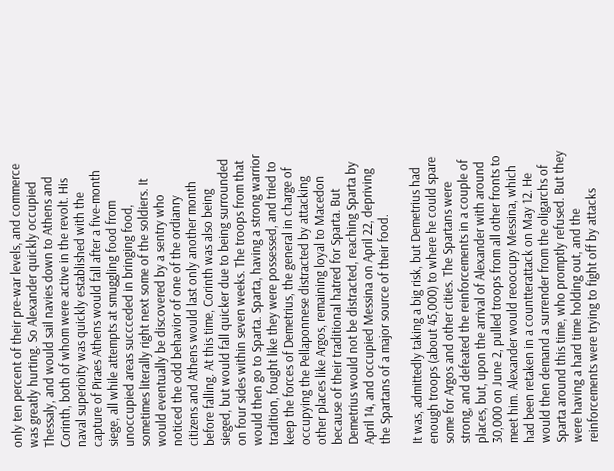only ten percent of their pre-war levels, and commerce was greatly hurting. So Alexander quickly occupied Thessaly, and would sail navies down to Athens and Corinth, both of whom were active in the revolt. His naval superioity was quickly established with the capture of Piraes Athens would fall after a five-month siege, all while attempts at smuggling food from unoccupied areas succceded in bringing food, sometimes literally right next some of the soldiers. It would eventually be discovered by a sentry who noticed the odd behavior of one of the ordianry citizens and Athens would last only another month before falling. At this time, Corinth was also being sieged, but would fall quicker due to being surrounded on four sides within seven weeks. The troops from that would then go to Sparta. Sparta, having a strong warrior tradition, fought like they were possessed, and tried to keep the forces of Demetrius, the general in charge of occupying the Pellaponnese distracted by attacking other places like Argos, remaining loyal to Macedon because of their traditional hatred for Sparta. But Demetrius would not be distracted, reaching Sparta by April 14, and occupied Messina on April 22, depriving the Spartans of a major source of their food.

It was, admittedly taking a big risk, but Demetrius had enough troops (about 45,000) to where he could spare some for Argos and other cities. The Spartans were strong, and defeated the reinforcements in a couple of places, but, upon the arrival of Alexander with around 30,000 on June 2, pulled troops from all other fronts to meet him. Alexander would reoocupy Messina, which had been retaken in a countterattack on May 12. He would then demand a surrender from the oligarchs of Sparta around this time, who promptly refused. But they were having a hard time holding out, and the reinforcements were trying to fight off by attacks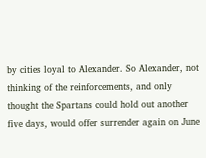by cities loyal to Alexander. So Alexander, not thinking of the reinforcements, and only thought the Spartans could hold out another five days, would offer surrender again on June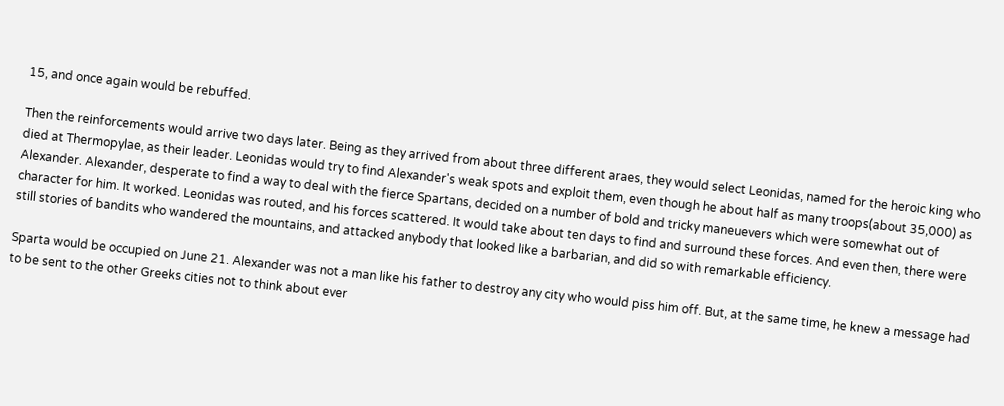15, and once again would be rebuffed.

Then the reinforcements would arrive two days later. Being as they arrived from about three different araes, they would select Leonidas, named for the heroic king who died at Thermopylae, as their leader. Leonidas would try to find Alexander's weak spots and exploit them, even though he about half as many troops(about 35,000) as Alexander. Alexander, desperate to find a way to deal with the fierce Spartans, decided on a number of bold and tricky maneuevers which were somewhat out of character for him. It worked. Leonidas was routed, and his forces scattered. It would take about ten days to find and surround these forces. And even then, there were still stories of bandits who wandered the mountains, and attacked anybody that looked like a barbarian, and did so with remarkable efficiency.

Sparta would be occupied on June 21. Alexander was not a man like his father to destroy any city who would piss him off. But, at the same time, he knew a message had to be sent to the other Greeks cities not to think about ever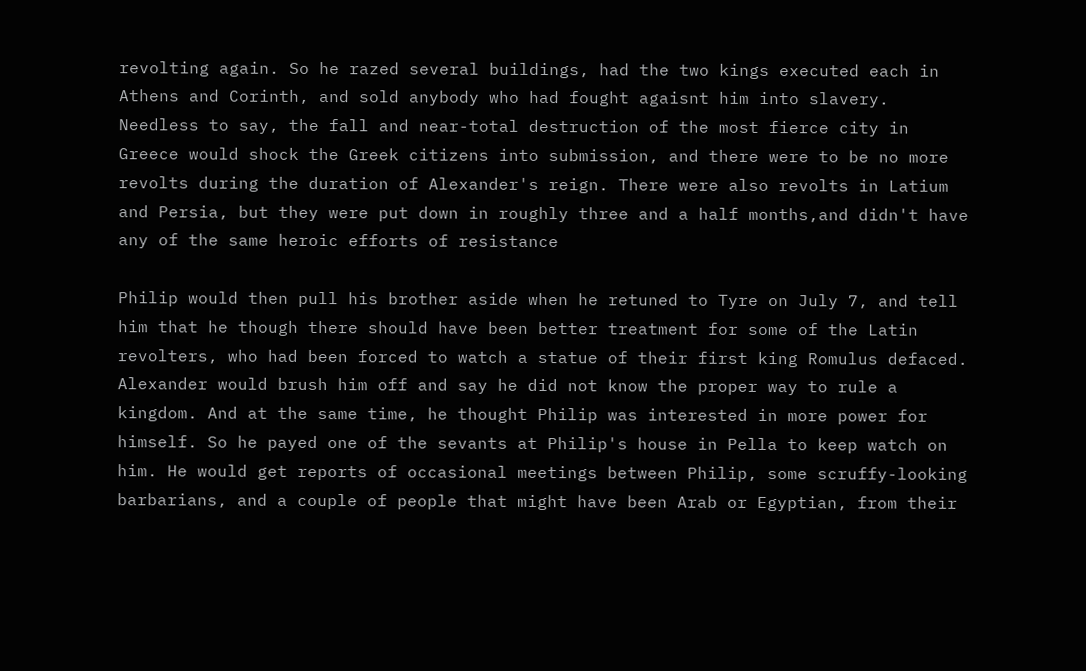revolting again. So he razed several buildings, had the two kings executed each in Athens and Corinth, and sold anybody who had fought agaisnt him into slavery. Needless to say, the fall and near-total destruction of the most fierce city in Greece would shock the Greek citizens into submission, and there were to be no more revolts during the duration of Alexander's reign. There were also revolts in Latium and Persia, but they were put down in roughly three and a half months,and didn't have any of the same heroic efforts of resistance

Philip would then pull his brother aside when he retuned to Tyre on July 7, and tell him that he though there should have been better treatment for some of the Latin revolters, who had been forced to watch a statue of their first king Romulus defaced. Alexander would brush him off and say he did not know the proper way to rule a kingdom. And at the same time, he thought Philip was interested in more power for himself. So he payed one of the sevants at Philip's house in Pella to keep watch on him. He would get reports of occasional meetings between Philip, some scruffy-looking barbarians, and a couple of people that might have been Arab or Egyptian, from their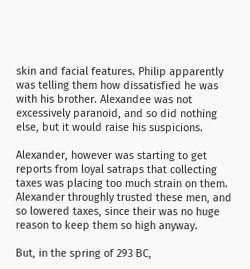skin and facial features. Philip apparently was telling them how dissatisfied he was with his brother. Alexandee was not excessively paranoid, and so did nothing else, but it would raise his suspicions.

Alexander, however was starting to get reports from loyal satraps that collecting taxes was placing too much strain on them. Alexander throughly trusted these men, and so lowered taxes, since their was no huge reason to keep them so high anyway.

But, in the spring of 293 BC,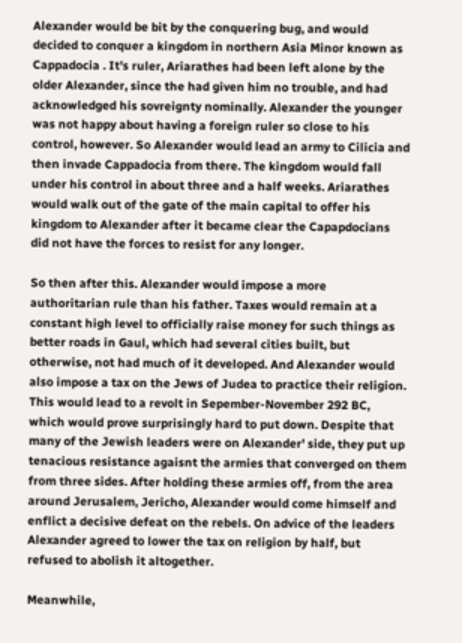Alexander would be bit by the conquering bug, and would decided to conquer a kingdom in northern Asia Minor known as Cappadocia . It's ruler, Ariarathes had been left alone by the older Alexander, since the had given him no trouble, and had acknowledged his sovreignty nominally. Alexander the younger was not happy about having a foreign ruler so close to his control, however. So Alexander would lead an army to Cilicia and then invade Cappadocia from there. The kingdom would fall under his control in about three and a half weeks. Ariarathes would walk out of the gate of the main capital to offer his kingdom to Alexander after it became clear the Capapdocians did not have the forces to resist for any longer.

So then after this. Alexander would impose a more authoritarian rule than his father. Taxes would remain at a constant high level to officially raise money for such things as better roads in Gaul, which had several cities built, but otherwise, not had much of it developed. And Alexander would also impose a tax on the Jews of Judea to practice their religion. This would lead to a revolt in Sepember-November 292 BC, which would prove surprisingly hard to put down. Despite that many of the Jewish leaders were on Alexander' side, they put up tenacious resistance agaisnt the armies that converged on them from three sides. After holding these armies off, from the area around Jerusalem, Jericho, Alexander would come himself and enflict a decisive defeat on the rebels. On advice of the leaders Alexander agreed to lower the tax on religion by half, but refused to abolish it altogether.

Meanwhile,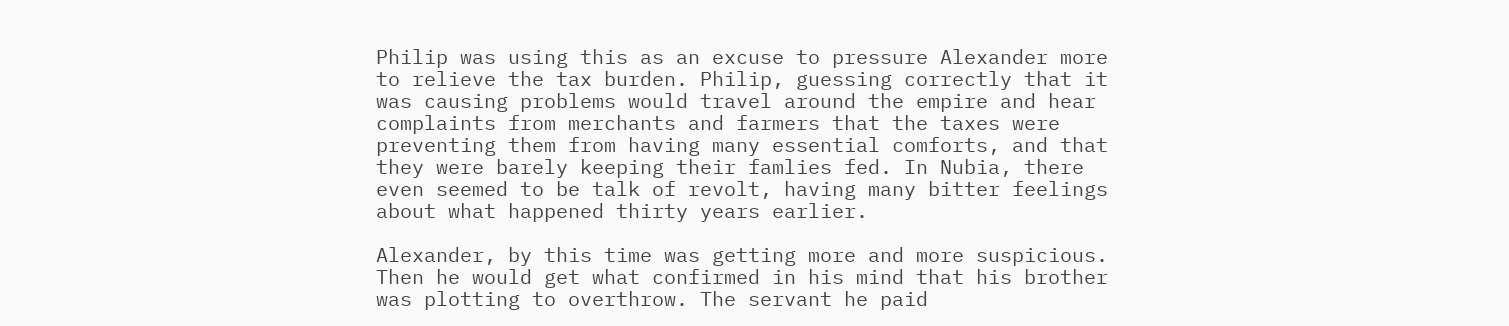Philip was using this as an excuse to pressure Alexander more to relieve the tax burden. Philip, guessing correctly that it was causing problems would travel around the empire and hear complaints from merchants and farmers that the taxes were preventing them from having many essential comforts, and that they were barely keeping their famlies fed. In Nubia, there even seemed to be talk of revolt, having many bitter feelings about what happened thirty years earlier.

Alexander, by this time was getting more and more suspicious. Then he would get what confirmed in his mind that his brother was plotting to overthrow. The servant he paid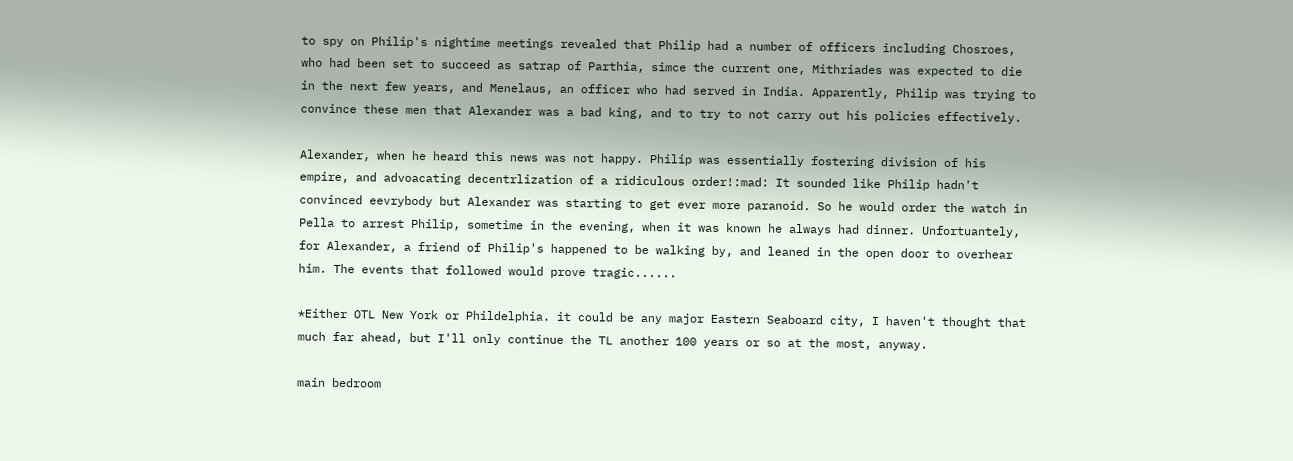to spy on Philip's nightime meetings revealed that Philip had a number of officers including Chosroes, who had been set to succeed as satrap of Parthia, simce the current one, Mithriades was expected to die in the next few years, and Menelaus, an officer who had served in India. Apparently, Philip was trying to convince these men that Alexander was a bad king, and to try to not carry out his policies effectively.

Alexander, when he heard this news was not happy. Philip was essentially fostering division of his empire, and advoacating decentrlization of a ridiculous order!:mad: It sounded like Philip hadn't convinced eevrybody but Alexander was starting to get ever more paranoid. So he would order the watch in Pella to arrest Philip, sometime in the evening, when it was known he always had dinner. Unfortuantely, for Alexander, a friend of Philip's happened to be walking by, and leaned in the open door to overhear him. The events that followed would prove tragic......

*Either OTL New York or Phildelphia. it could be any major Eastern Seaboard city, I haven't thought that much far ahead, but I'll only continue the TL another 100 years or so at the most, anyway.

main bedroom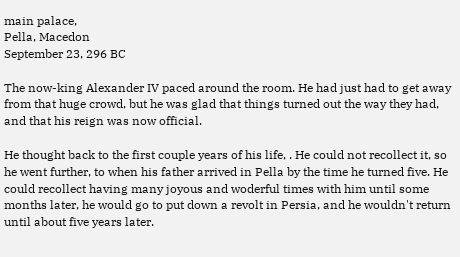main palace,
Pella, Macedon
September 23, 296 BC

The now-king Alexander IV paced around the room. He had just had to get away from that huge crowd, but he was glad that things turned out the way they had, and that his reign was now official.

He thought back to the first couple years of his life, . He could not recollect it, so he went further, to when his father arrived in Pella by the time he turned five. He could recollect having many joyous and woderful times with him until some months later, he would go to put down a revolt in Persia, and he wouldn't return until about five years later.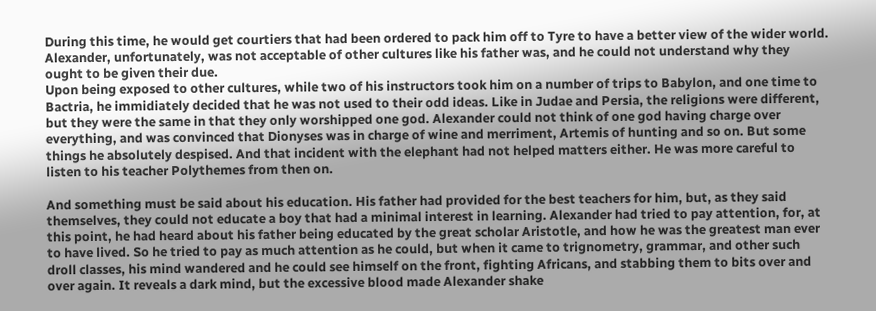During this time, he would get courtiers that had been ordered to pack him off to Tyre to have a better view of the wider world. Alexander, unfortunately, was not acceptable of other cultures like his father was, and he could not understand why they ought to be given their due.
Upon being exposed to other cultures, while two of his instructors took him on a number of trips to Babylon, and one time to Bactria, he immidiately decided that he was not used to their odd ideas. Like in Judae and Persia, the religions were different, but they were the same in that they only worshipped one god. Alexander could not think of one god having charge over everything, and was convinced that Dionyses was in charge of wine and merriment, Artemis of hunting and so on. But some things he absolutely despised. And that incident with the elephant had not helped matters either. He was more careful to listen to his teacher Polythemes from then on.

And something must be said about his education. His father had provided for the best teachers for him, but, as they said themselves, they could not educate a boy that had a minimal interest in learning. Alexander had tried to pay attention, for, at this point, he had heard about his father being educated by the great scholar Aristotle, and how he was the greatest man ever to have lived. So he tried to pay as much attention as he could, but when it came to trignometry, grammar, and other such droll classes, his mind wandered and he could see himself on the front, fighting Africans, and stabbing them to bits over and over again. It reveals a dark mind, but the excessive blood made Alexander shake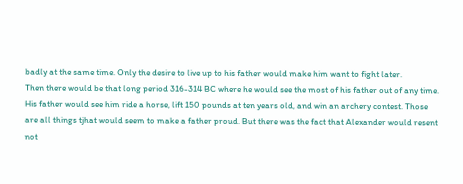badly at the same time. Only the desire to live up to his father would make him want to fight later.
Then there would be that long period 316-314 BC where he would see the most of his father out of any time. His father would see him ride a horse, lift 150 pounds at ten years old, and win an archery contest. Those are all things tjhat would seem to make a father proud. But there was the fact that Alexander would resent not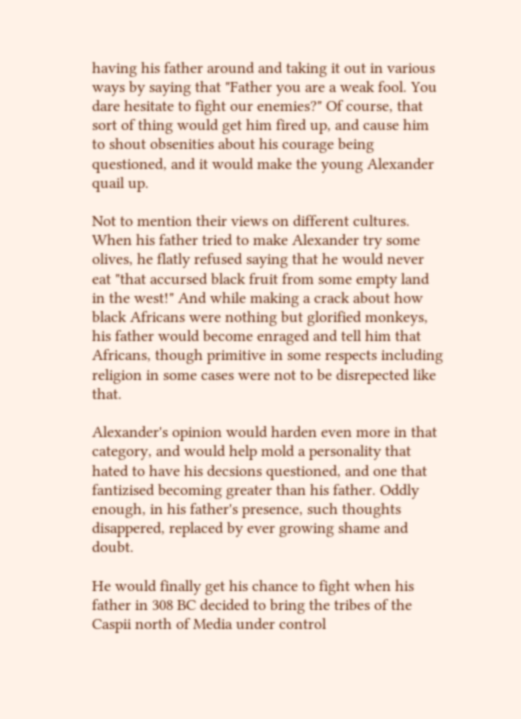having his father around and taking it out in various ways by saying that "Father you are a weak fool. You dare hesitate to fight our enemies?" Of course, that sort of thing would get him fired up, and cause him to shout obsenities about his courage being questioned, and it would make the young Alexander quail up.

Not to mention their views on different cultures. When his father tried to make Alexander try some olives, he flatly refused saying that he would never eat "that accursed black fruit from some empty land in the west!" And while making a crack about how black Africans were nothing but glorified monkeys, his father would become enraged and tell him that Africans, though primitive in some respects including religion in some cases were not to be disrepected like that.

Alexander's opinion would harden even more in that category, and would help mold a personality that hated to have his decsions questioned, and one that fantizised becoming greater than his father. Oddly enough, in his father's presence, such thoughts disappered, replaced by ever growing shame and doubt.

He would finally get his chance to fight when his father in 308 BC decided to bring the tribes of the Caspii north of Media under control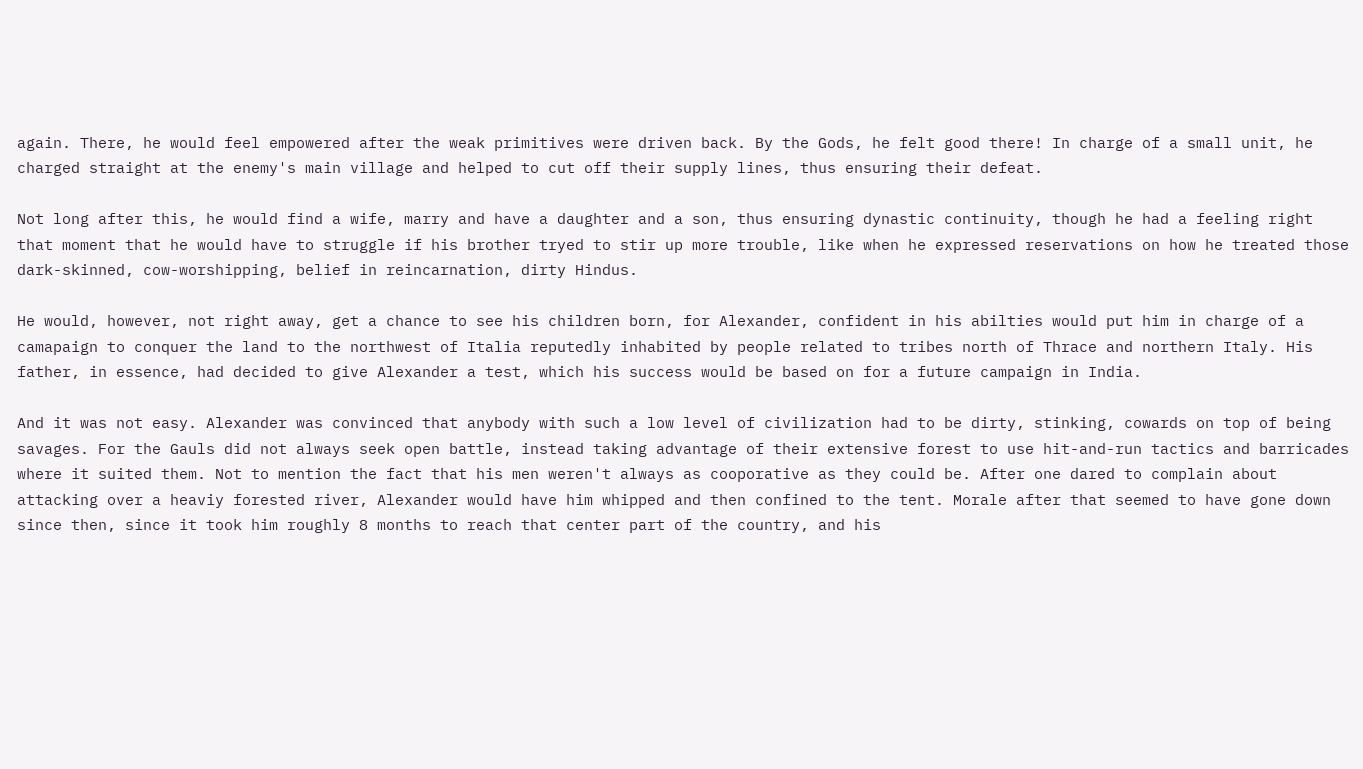again. There, he would feel empowered after the weak primitives were driven back. By the Gods, he felt good there! In charge of a small unit, he charged straight at the enemy's main village and helped to cut off their supply lines, thus ensuring their defeat.

Not long after this, he would find a wife, marry and have a daughter and a son, thus ensuring dynastic continuity, though he had a feeling right that moment that he would have to struggle if his brother tryed to stir up more trouble, like when he expressed reservations on how he treated those dark-skinned, cow-worshipping, belief in reincarnation, dirty Hindus.

He would, however, not right away, get a chance to see his children born, for Alexander, confident in his abilties would put him in charge of a camapaign to conquer the land to the northwest of Italia reputedly inhabited by people related to tribes north of Thrace and northern Italy. His father, in essence, had decided to give Alexander a test, which his success would be based on for a future campaign in India.

And it was not easy. Alexander was convinced that anybody with such a low level of civilization had to be dirty, stinking, cowards on top of being savages. For the Gauls did not always seek open battle, instead taking advantage of their extensive forest to use hit-and-run tactics and barricades where it suited them. Not to mention the fact that his men weren't always as cooporative as they could be. After one dared to complain about attacking over a heaviy forested river, Alexander would have him whipped and then confined to the tent. Morale after that seemed to have gone down since then, since it took him roughly 8 months to reach that center part of the country, and his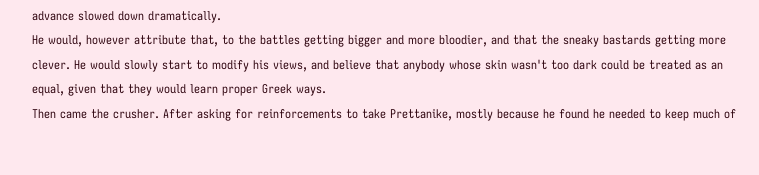advance slowed down dramatically.
He would, however attribute that, to the battles getting bigger and more bloodier, and that the sneaky bastards getting more clever. He would slowly start to modify his views, and believe that anybody whose skin wasn't too dark could be treated as an equal, given that they would learn proper Greek ways.
Then came the crusher. After asking for reinforcements to take Prettanike, mostly because he found he needed to keep much of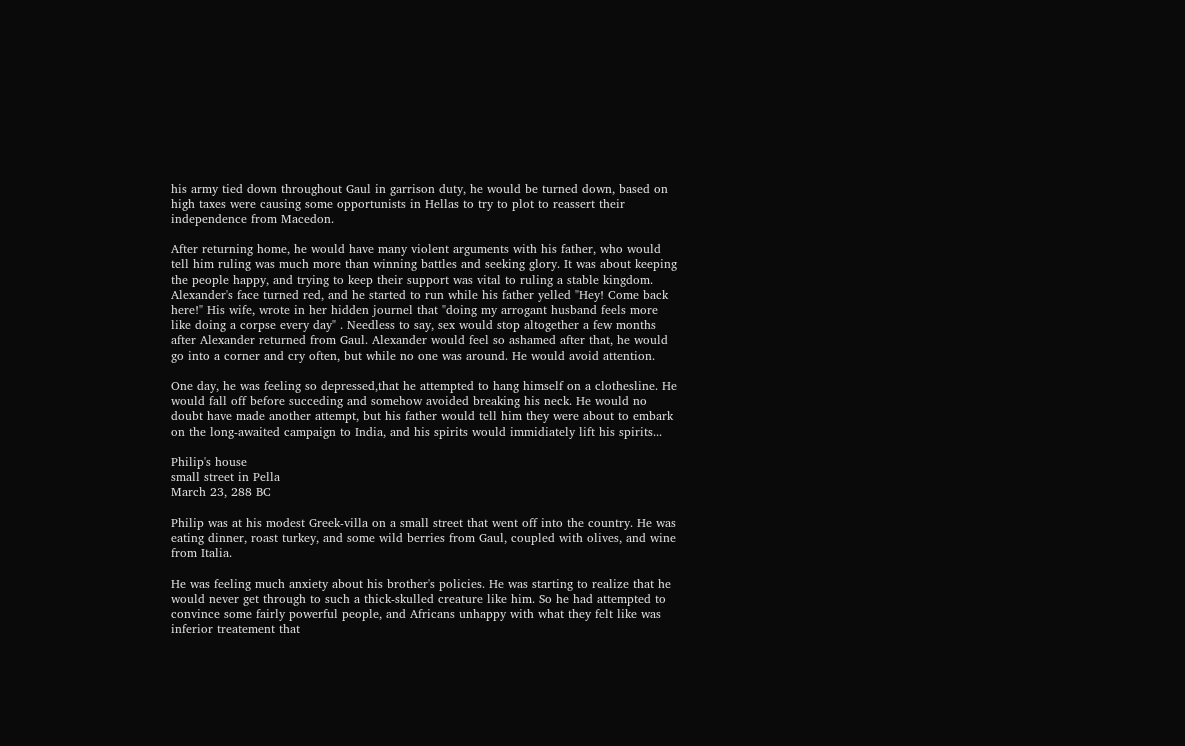his army tied down throughout Gaul in garrison duty, he would be turned down, based on high taxes were causing some opportunists in Hellas to try to plot to reassert their independence from Macedon.

After returning home, he would have many violent arguments with his father, who would tell him ruling was much more than winning battles and seeking glory. It was about keeping the people happy, and trying to keep their support was vital to ruling a stable kingdom. Alexander's face turned red, and he started to run while his father yelled "Hey! Come back here!" His wife, wrote in her hidden journel that "doing my arrogant husband feels more like doing a corpse every day" . Needless to say, sex would stop altogether a few months after Alexander returned from Gaul. Alexander would feel so ashamed after that, he would go into a corner and cry often, but while no one was around. He would avoid attention.

One day, he was feeling so depressed,that he attempted to hang himself on a clothesline. He would fall off before succeding and somehow avoided breaking his neck. He would no doubt have made another attempt, but his father would tell him they were about to embark on the long-awaited campaign to India, and his spirits would immidiately lift his spirits...

Philip's house
small street in Pella
March 23, 288 BC

Philip was at his modest Greek-villa on a small street that went off into the country. He was eating dinner, roast turkey, and some wild berries from Gaul, coupled with olives, and wine from Italia.

He was feeling much anxiety about his brother's policies. He was starting to realize that he would never get through to such a thick-skulled creature like him. So he had attempted to convince some fairly powerful people, and Africans unhappy with what they felt like was inferior treatement that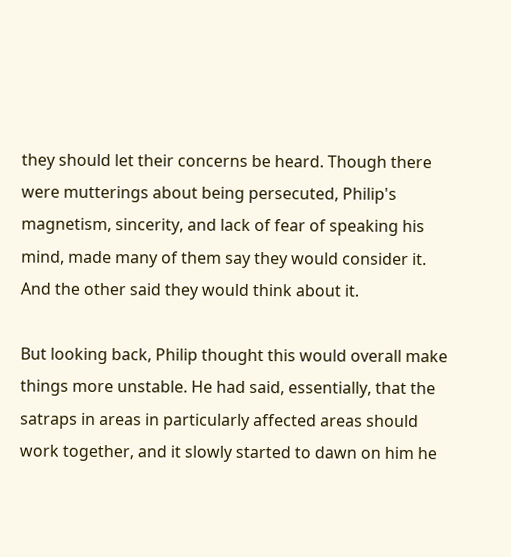they should let their concerns be heard. Though there were mutterings about being persecuted, Philip's magnetism, sincerity, and lack of fear of speaking his mind, made many of them say they would consider it. And the other said they would think about it.

But looking back, Philip thought this would overall make things more unstable. He had said, essentially, that the satraps in areas in particularly affected areas should work together, and it slowly started to dawn on him he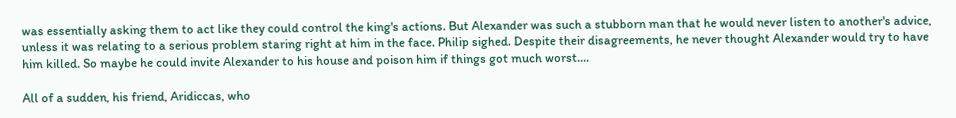was essentially asking them to act like they could control the king's actions. But Alexander was such a stubborn man that he would never listen to another's advice, unless it was relating to a serious problem staring right at him in the face. Philip sighed. Despite their disagreements, he never thought Alexander would try to have him killed. So maybe he could invite Alexander to his house and poison him if things got much worst....

All of a sudden, his friend, Aridiccas, who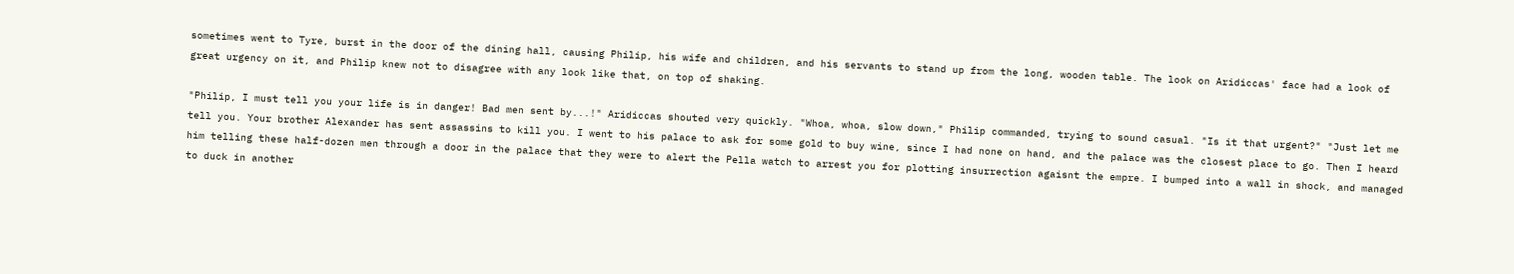sometimes went to Tyre, burst in the door of the dining hall, causing Philip, his wife and children, and his servants to stand up from the long, wooden table. The look on Aridiccas' face had a look of great urgency on it, and Philip knew not to disagree with any look like that, on top of shaking.

"Philip, I must tell you your life is in danger! Bad men sent by...!" Aridiccas shouted very quickly. "Whoa, whoa, slow down," Philip commanded, trying to sound casual. "Is it that urgent?" "Just let me tell you. Your brother Alexander has sent assassins to kill you. I went to his palace to ask for some gold to buy wine, since I had none on hand, and the palace was the closest place to go. Then I heard him telling these half-dozen men through a door in the palace that they were to alert the Pella watch to arrest you for plotting insurrection agaisnt the empre. I bumped into a wall in shock, and managed to duck in another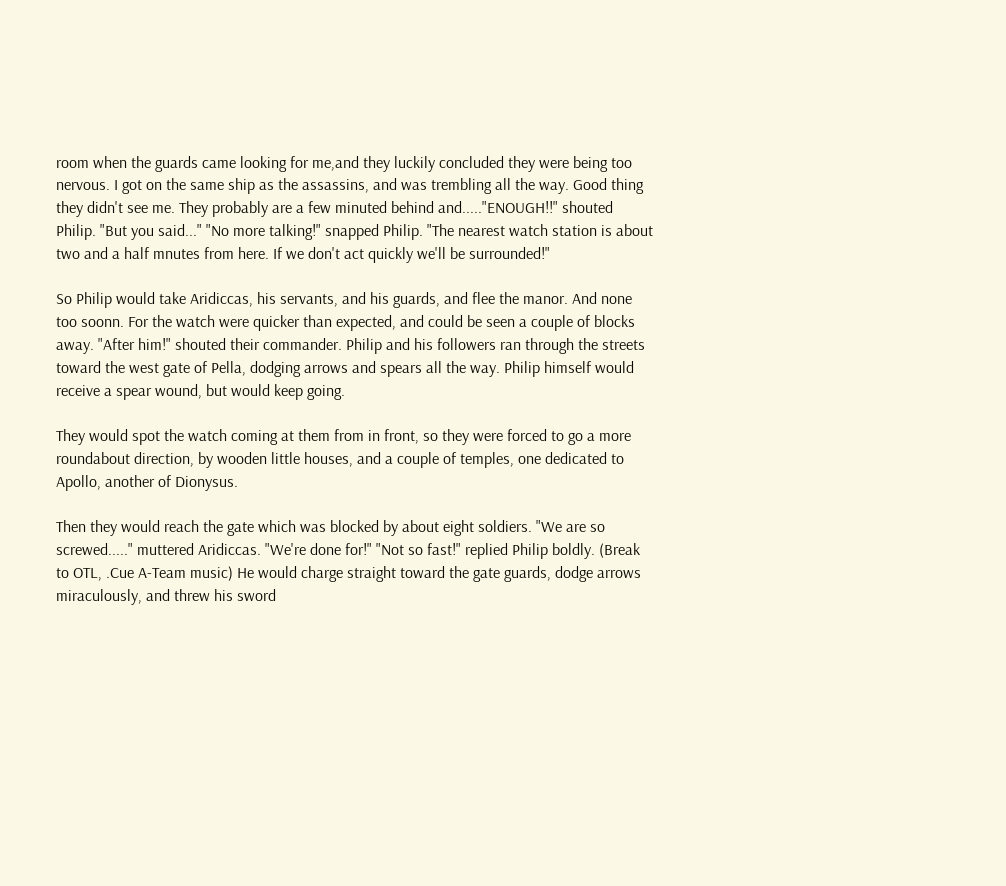room when the guards came looking for me,and they luckily concluded they were being too nervous. I got on the same ship as the assassins, and was trembling all the way. Good thing they didn't see me. They probably are a few minuted behind and....."ENOUGH!!" shouted Philip. "But you said..." "No more talking!" snapped Philip. "The nearest watch station is about two and a half mnutes from here. If we don't act quickly we'll be surrounded!"

So Philip would take Aridiccas, his servants, and his guards, and flee the manor. And none too soonn. For the watch were quicker than expected, and could be seen a couple of blocks away. "After him!" shouted their commander. Philip and his followers ran through the streets toward the west gate of Pella, dodging arrows and spears all the way. Philip himself would receive a spear wound, but would keep going.

They would spot the watch coming at them from in front, so they were forced to go a more roundabout direction, by wooden little houses, and a couple of temples, one dedicated to Apollo, another of Dionysus.

Then they would reach the gate which was blocked by about eight soldiers. "We are so screwed....." muttered Aridiccas. "We're done for!" "Not so fast!" replied Philip boldly. (Break to OTL, .Cue A-Team music) He would charge straight toward the gate guards, dodge arrows miraculously, and threw his sword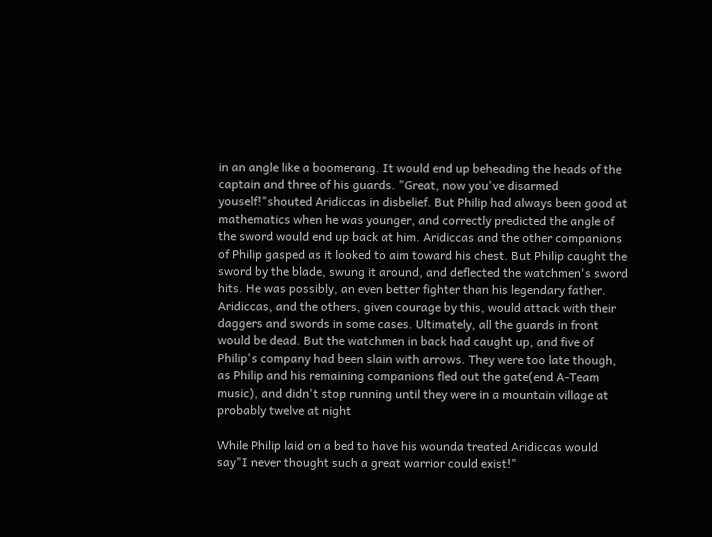in an angle like a boomerang. It would end up beheading the heads of the captain and three of his guards. "Great, now you've disarmed youself!"shouted Aridiccas in disbelief. But Philip had always been good at mathematics when he was younger, and correctly predicted the angle of the sword would end up back at him. Aridiccas and the other companions of Philip gasped as it looked to aim toward his chest. But Philip caught the sword by the blade, swung it around, and deflected the watchmen's sword hits. He was possibly, an even better fighter than his legendary father. Aridiccas, and the others, given courage by this, would attack with their daggers and swords in some cases. Ultimately, all the guards in front would be dead. But the watchmen in back had caught up, and five of Philip's company had been slain with arrows. They were too late though, as Philip and his remaining companions fled out the gate(end A-Team music), and didn't stop running until they were in a mountain village at probably twelve at night

While Philip laid on a bed to have his wounda treated Aridiccas would say"I never thought such a great warrior could exist!"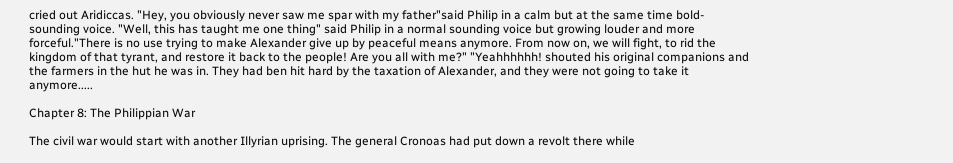cried out Aridiccas. "Hey, you obviously never saw me spar with my father"said Philip in a calm but at the same time bold-sounding voice. "Well, this has taught me one thing" said Philip in a normal sounding voice but growing louder and more forceful."There is no use trying to make Alexander give up by peaceful means anymore. From now on, we will fight, to rid the kingdom of that tyrant, and restore it back to the people! Are you all with me?" "Yeahhhhhh! shouted his original companions and the farmers in the hut he was in. They had ben hit hard by the taxation of Alexander, and they were not going to take it anymore.....

Chapter 8: The Philippian War

The civil war would start with another Illyrian uprising. The general Cronoas had put down a revolt there while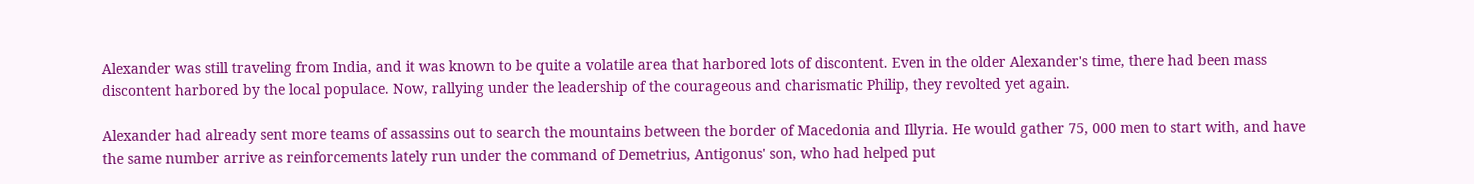Alexander was still traveling from India, and it was known to be quite a volatile area that harbored lots of discontent. Even in the older Alexander's time, there had been mass discontent harbored by the local populace. Now, rallying under the leadership of the courageous and charismatic Philip, they revolted yet again.

Alexander had already sent more teams of assassins out to search the mountains between the border of Macedonia and Illyria. He would gather 75, 000 men to start with, and have the same number arrive as reinforcements lately run under the command of Demetrius, Antigonus' son, who had helped put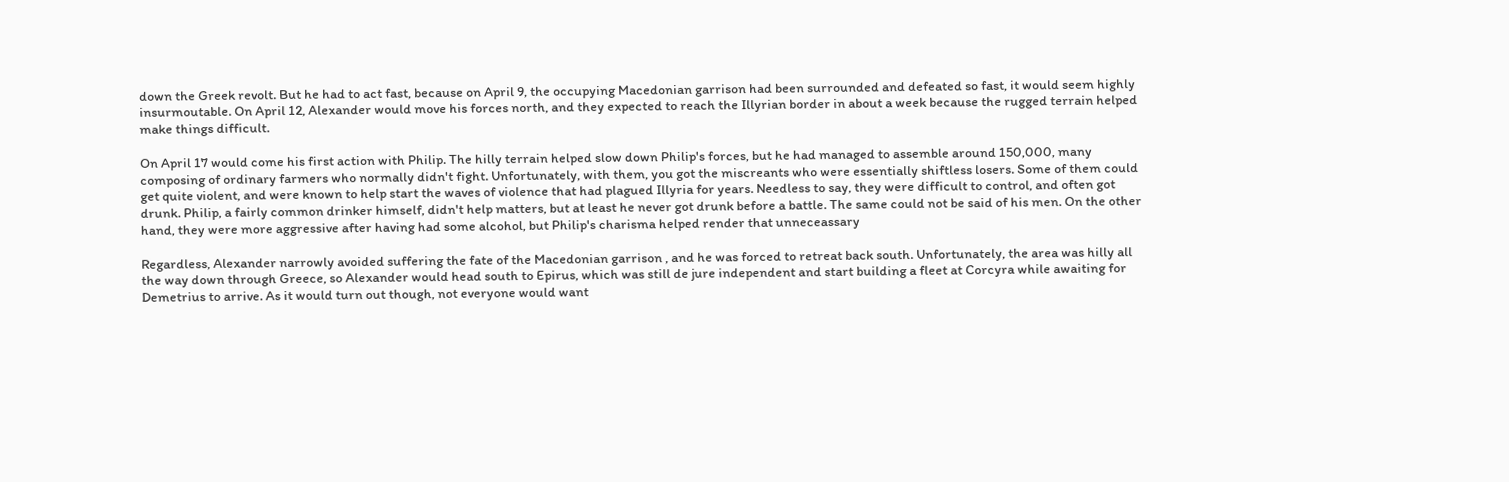down the Greek revolt. But he had to act fast, because on April 9, the occupying Macedonian garrison had been surrounded and defeated so fast, it would seem highly insurmoutable. On April 12, Alexander would move his forces north, and they expected to reach the Illyrian border in about a week because the rugged terrain helped make things difficult.

On April 17 would come his first action with Philip. The hilly terrain helped slow down Philip's forces, but he had managed to assemble around 150,000, many composing of ordinary farmers who normally didn't fight. Unfortunately, with them, you got the miscreants who were essentially shiftless losers. Some of them could get quite violent, and were known to help start the waves of violence that had plagued Illyria for years. Needless to say, they were difficult to control, and often got drunk. Philip, a fairly common drinker himself, didn't help matters, but at least he never got drunk before a battle. The same could not be said of his men. On the other hand, they were more aggressive after having had some alcohol, but Philip's charisma helped render that unneceassary

Regardless, Alexander narrowly avoided suffering the fate of the Macedonian garrison , and he was forced to retreat back south. Unfortunately, the area was hilly all the way down through Greece, so Alexander would head south to Epirus, which was still de jure independent and start building a fleet at Corcyra while awaiting for Demetrius to arrive. As it would turn out though, not everyone would want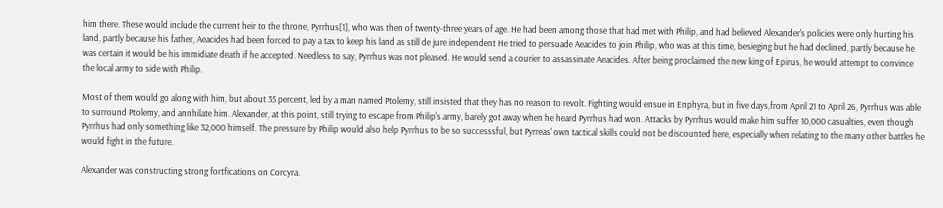him there. These would include the current heir to the throne, Pyrrhus[1], who was then of twenty-three years of age. He had been among those that had met with Philip, and had believed Alexander's policies were only hurting his land, partly because his father, Aeacides had been forced to pay a tax to keep his land as still de jure independent He tried to persuade Aeacides to join Philip, who was at this time, besieging but he had declined, partly because he was certain it would be his immidiate death if he accepted. Needless to say, Pyrrhus was not pleased. He would send a courier to assassinate Aeacides. After being proclaimed the new king of Epirus, he would attempt to convince the local army to side with Philip.

Most of them would go along with him, but about 35 percent, led by a man named Ptolemy, still insisted that they has no reason to revolt. Fighting would ensue in Enphyra, but in five days,from April 21 to April 26, Pyrrhus was able to surround Ptolemy, and annhilate him. Alexander, at this point, still trying to escape from Philip's army, barely got away when he heard Pyrrhus had won. Attacks by Pyrrhus would make him suffer 10,000 casualties, even though Pyrrhus had only something like 32,000 himself. The pressure by Philip would also help Pyrrhus to be so successsful, but Pyrreas' own tactical skills could not be discounted here, especially when relating to the many other battles he would fight in the future.

Alexander was constructing strong fortfications on Corcyra.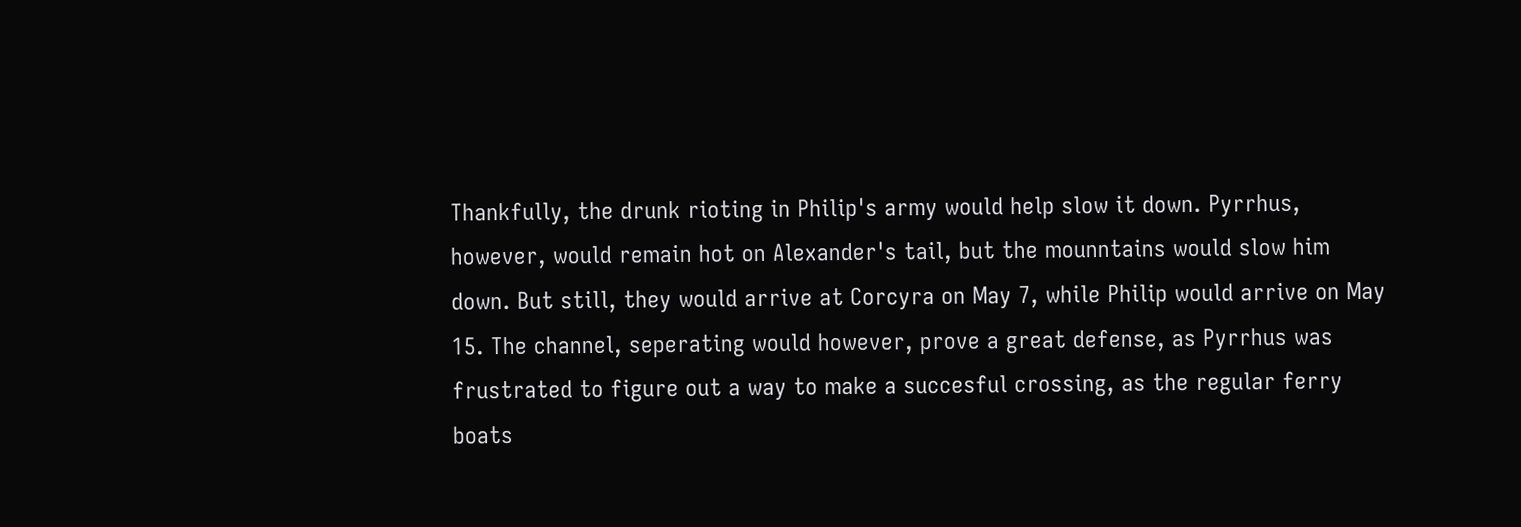Thankfully, the drunk rioting in Philip's army would help slow it down. Pyrrhus, however, would remain hot on Alexander's tail, but the mounntains would slow him down. But still, they would arrive at Corcyra on May 7, while Philip would arrive on May 15. The channel, seperating would however, prove a great defense, as Pyrrhus was frustrated to figure out a way to make a succesful crossing, as the regular ferry boats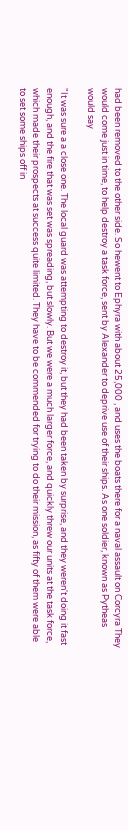had been removed to the other side. So hewent to Ephyra with about 25,000 , and uses the boats there for a naval assault on Corcyra They would come just in time, to help destroy a task force, sent by Alexander to deprive use of their ships. As one soldier, known as Pytheas would say

"It was sure a a close one. The local guard was attempting to destroy it, but they had been taken by surprise, and they weren't doing it fast enough, and the fire that was set was spreading, but slowly. But we were a much larger force, and quickly threw our units at the task force, which made their prospects at success quite limited. They have to be commended for trying to do their mission, as fifty of them were able to set some ships off in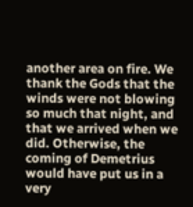another area on fire. We thank the Gods that the winds were not blowing so much that night, and that we arrived when we did. Otherwise, the coming of Demetrius would have put us in a very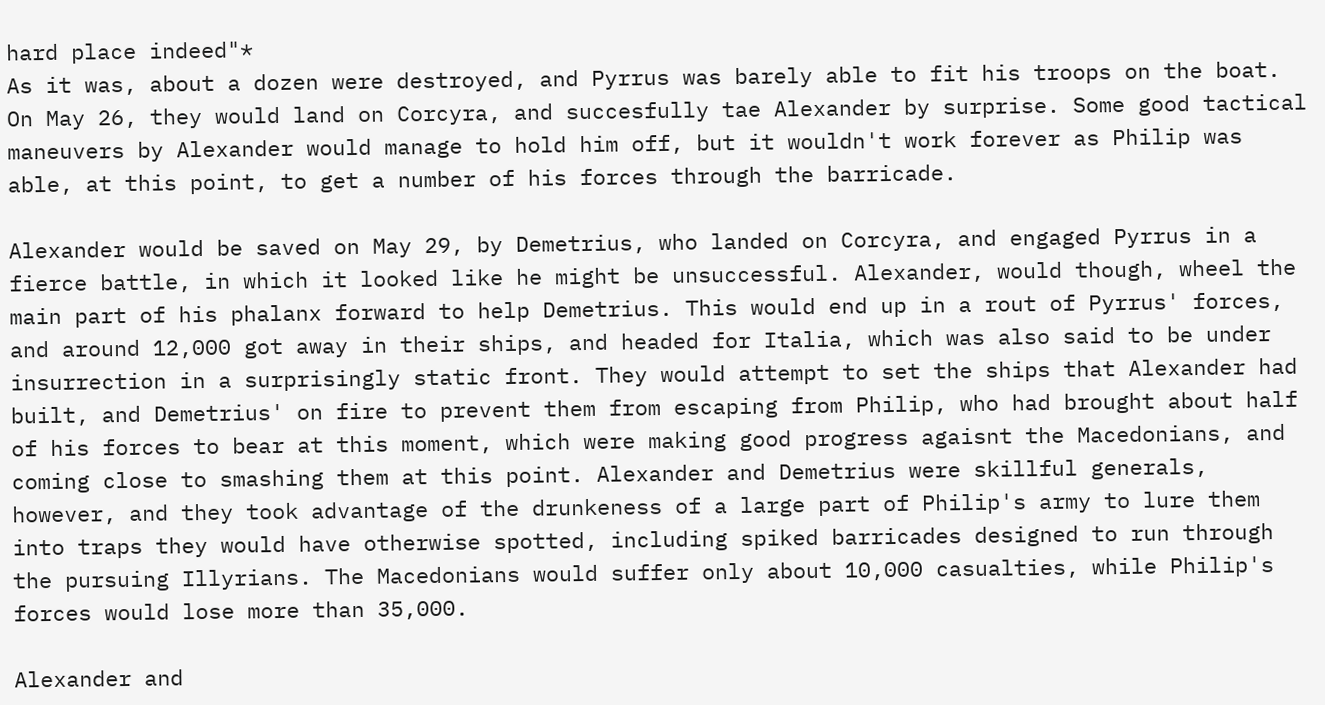hard place indeed"*
As it was, about a dozen were destroyed, and Pyrrus was barely able to fit his troops on the boat. On May 26, they would land on Corcyra, and succesfully tae Alexander by surprise. Some good tactical maneuvers by Alexander would manage to hold him off, but it wouldn't work forever as Philip was able, at this point, to get a number of his forces through the barricade.

Alexander would be saved on May 29, by Demetrius, who landed on Corcyra, and engaged Pyrrus in a fierce battle, in which it looked like he might be unsuccessful. Alexander, would though, wheel the main part of his phalanx forward to help Demetrius. This would end up in a rout of Pyrrus' forces, and around 12,000 got away in their ships, and headed for Italia, which was also said to be under insurrection in a surprisingly static front. They would attempt to set the ships that Alexander had built, and Demetrius' on fire to prevent them from escaping from Philip, who had brought about half of his forces to bear at this moment, which were making good progress agaisnt the Macedonians, and coming close to smashing them at this point. Alexander and Demetrius were skillful generals, however, and they took advantage of the drunkeness of a large part of Philip's army to lure them into traps they would have otherwise spotted, including spiked barricades designed to run through the pursuing Illyrians. The Macedonians would suffer only about 10,000 casualties, while Philip's forces would lose more than 35,000.

Alexander and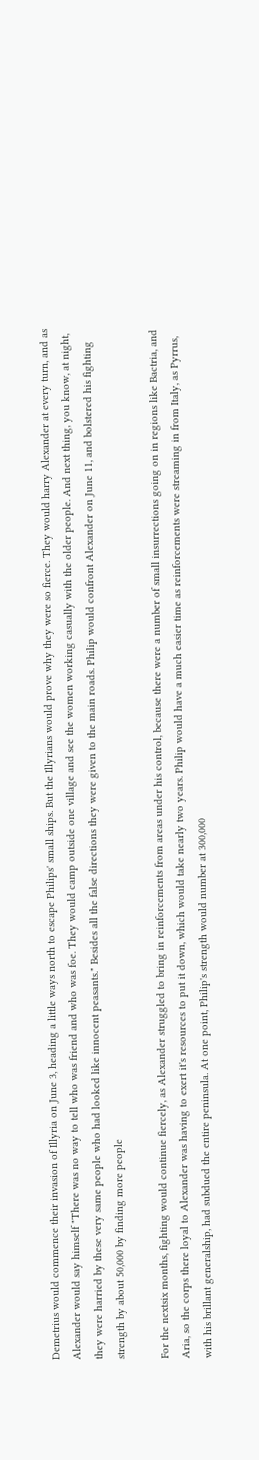Demetrius would commence their invasion of Illyria on June 3, heading a little ways north to escape Philips' small ships. But the Illyrians would prove why they were so fierce. They would harry Alexander at every turn, and as Alexander would say himself "There was no way to tell who was friend and who was foe. They would camp outside one village and see the women working casually with the older people. And next thing, you know, at night, they were harried by these very same people who had looked like innocent peasants." Besides all the false directions they were given to the main roads. Philip would confront Alexander on June 11, and bolstered his fighting strength by about 50,000 by finding more people

For the nextsix months, fighting would continue fiercely, as Alexander struggled to bring in reinforcements from areas under his control, because there were a number of small insurrections going on in regions like Bactria, and Aria, so the corps there loyal to Alexander was having to exert it's resources to put it down, which would take nearly two years. Philip would have a much easier time as reinforcements were streaming in from Italy, as Pyrrus, with his brillant generalship, had subdued the entire peninsula. At one point, Philip's strength would number at 300,000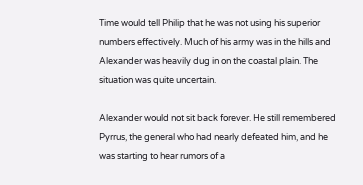Time would tell Philip that he was not using his superior numbers effectively. Much of his army was in the hills and Alexander was heavily dug in on the coastal plain. The situation was quite uncertain.

Alexander would not sit back forever. He still remembered Pyrrus, the general who had nearly defeated him, and he was starting to hear rumors of a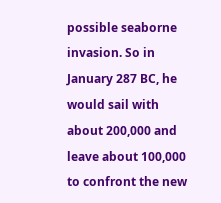possible seaborne invasion. So in January 287 BC, he would sail with about 200,000 and leave about 100,000 to confront the new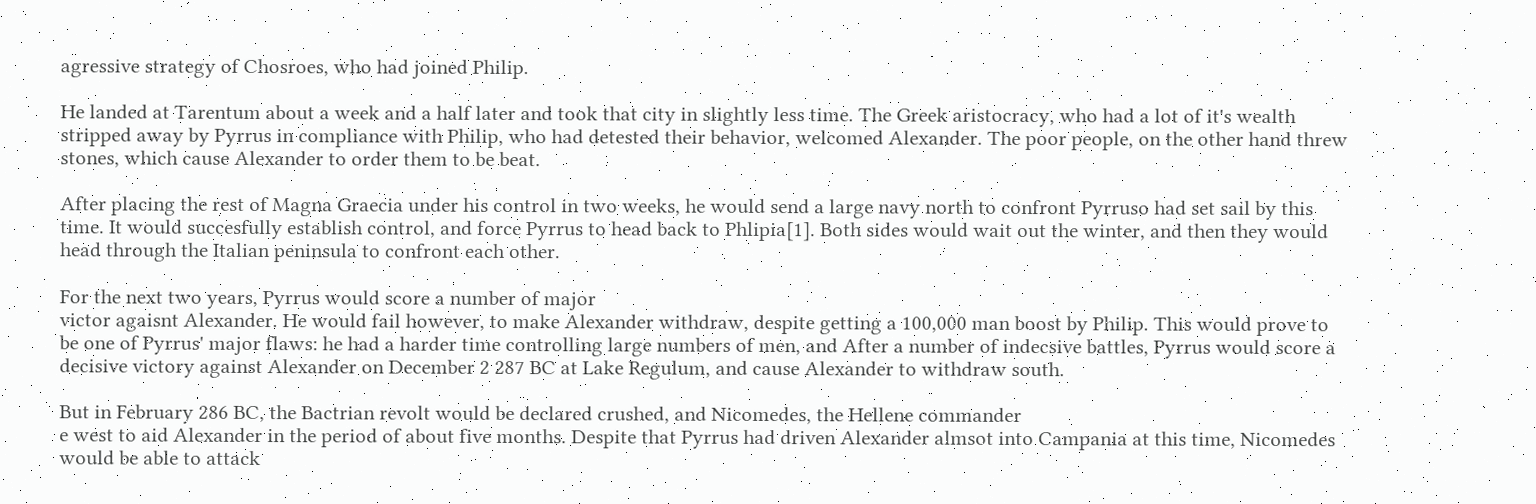agressive strategy of Chosroes, who had joined Philip.

He landed at Tarentum about a week and a half later and took that city in slightly less time. The Greek aristocracy, who had a lot of it's wealth stripped away by Pyrrus in compliance with Philip, who had detested their behavior, welcomed Alexander. The poor people, on the other hand threw stones, which cause Alexander to order them to be beat.

After placing the rest of Magna Graecia under his control in two weeks, he would send a large navy north to confront Pyrruso had set sail by this time. It would succesfully establish control, and force Pyrrus to head back to Phlipia[1]. Both sides would wait out the winter, and then they would head through the Italian peninsula to confront each other.

For the next two years, Pyrrus would score a number of major
victor agaisnt Alexander. He would fail however, to make Alexander withdraw, despite getting a 100,000 man boost by Philip. This would prove to be one of Pyrrus' major flaws: he had a harder time controlling large numbers of men, and After a number of indecsive battles, Pyrrus would score a decisive victory against Alexander on December 2 287 BC at Lake Regulum, and cause Alexander to withdraw south.

But in February 286 BC, the Bactrian revolt would be declared crushed, and Nicomedes, the Hellene commander
e west to aid Alexander in the period of about five months. Despite that Pyrrus had driven Alexander almsot into Campania at this time, Nicomedes would be able to attack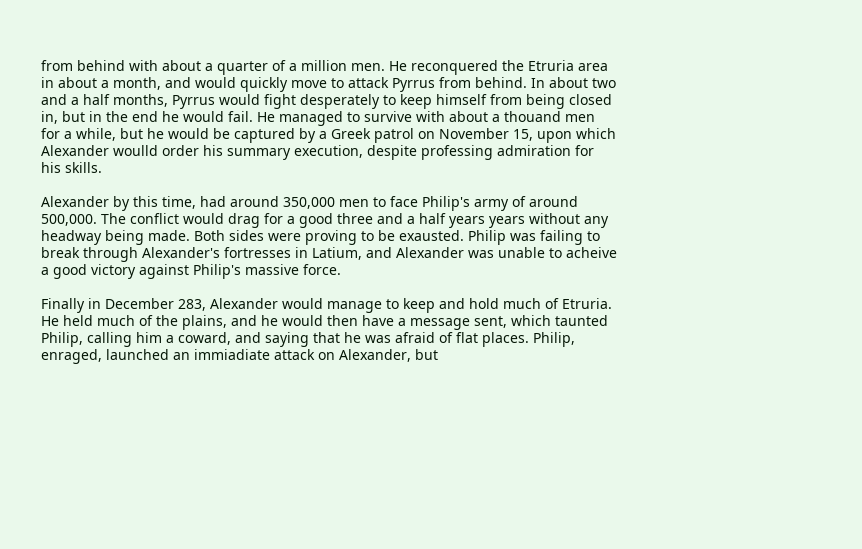from behind with about a quarter of a million men. He reconquered the Etruria area in about a month, and would quickly move to attack Pyrrus from behind. In about two and a half months, Pyrrus would fight desperately to keep himself from being closed in, but in the end he would fail. He managed to survive with about a thouand men for a while, but he would be captured by a Greek patrol on November 15, upon which Alexander woulld order his summary execution, despite professing admiration for his skills.

Alexander by this time, had around 350,000 men to face Philip's army of around 500,000. The conflict would drag for a good three and a half years years without any headway being made. Both sides were proving to be exausted. Philip was failing to break through Alexander's fortresses in Latium, and Alexander was unable to acheive a good victory against Philip's massive force.

Finally in December 283, Alexander would manage to keep and hold much of Etruria. He held much of the plains, and he would then have a message sent, which taunted Philip, calling him a coward, and saying that he was afraid of flat places. Philip, enraged, launched an immiadiate attack on Alexander, but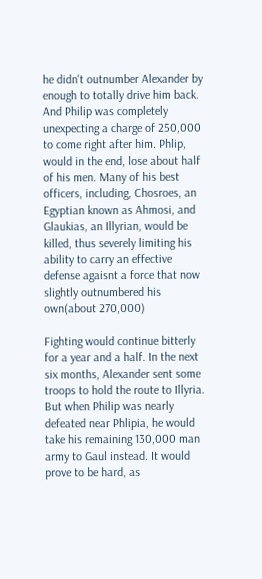he didn't outnumber Alexander by enough to totally drive him back. And Philip was completely unexpecting a charge of 250,000 to come right after him. Phlip, would in the end, lose about half of his men. Many of his best officers, including, Chosroes, an Egyptian known as Ahmosi, and Glaukias, an Illyrian, would be killed, thus severely limiting his ability to carry an effective defense agaisnt a force that now slightly outnumbered his own(about 270,000)

Fighting would continue bitterly for a year and a half. In the next six months, Alexander sent some troops to hold the route to Illyria. But when Philip was nearly defeated near Phlipia, he would take his remaining 130,000 man army to Gaul instead. It would prove to be hard, as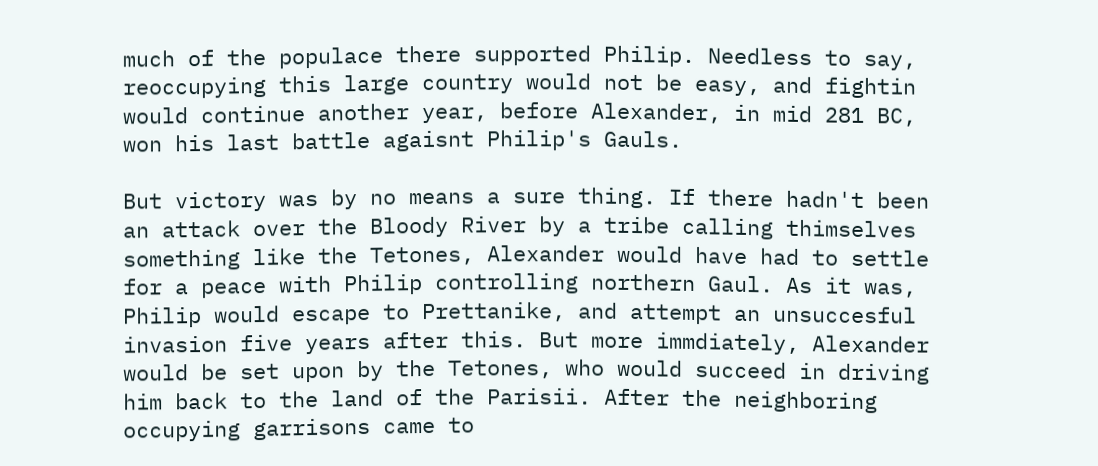much of the populace there supported Philip. Needless to say, reoccupying this large country would not be easy, and fightin would continue another year, before Alexander, in mid 281 BC, won his last battle agaisnt Philip's Gauls.

But victory was by no means a sure thing. If there hadn't been an attack over the Bloody River by a tribe calling thimselves something like the Tetones, Alexander would have had to settle for a peace with Philip controlling northern Gaul. As it was, Philip would escape to Prettanike, and attempt an unsuccesful invasion five years after this. But more immdiately, Alexander would be set upon by the Tetones, who would succeed in driving him back to the land of the Parisii. After the neighboring occupying garrisons came to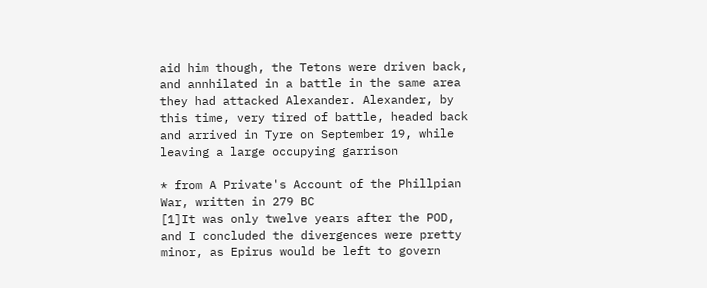aid him though, the Tetons were driven back, and annhilated in a battle in the same area they had attacked Alexander. Alexander, by this time, very tired of battle, headed back and arrived in Tyre on September 19, while leaving a large occupying garrison

* from A Private's Account of the Phillpian War, written in 279 BC
[1]It was only twelve years after the POD, and I concluded the divergences were pretty minor, as Epirus would be left to govern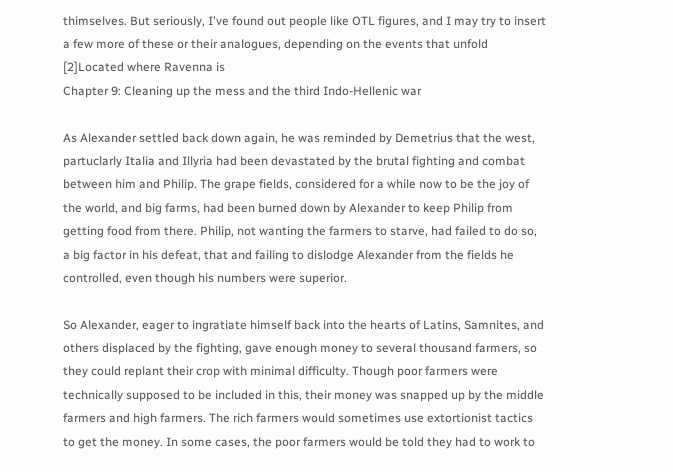thimselves. But seriously, I've found out people like OTL figures, and I may try to insert a few more of these or their analogues, depending on the events that unfold
[2]Located where Ravenna is
Chapter 9: Cleaning up the mess and the third Indo-Hellenic war

As Alexander settled back down again, he was reminded by Demetrius that the west, partuclarly Italia and Illyria had been devastated by the brutal fighting and combat between him and Philip. The grape fields, considered for a while now to be the joy of the world, and big farms, had been burned down by Alexander to keep Philip from getting food from there. Philip, not wanting the farmers to starve, had failed to do so, a big factor in his defeat, that and failing to dislodge Alexander from the fields he controlled, even though his numbers were superior.

So Alexander, eager to ingratiate himself back into the hearts of Latins, Samnites, and others displaced by the fighting, gave enough money to several thousand farmers, so they could replant their crop with minimal difficulty. Though poor farmers were technically supposed to be included in this, their money was snapped up by the middle farmers and high farmers. The rich farmers would sometimes use extortionist tactics to get the money. In some cases, the poor farmers would be told they had to work to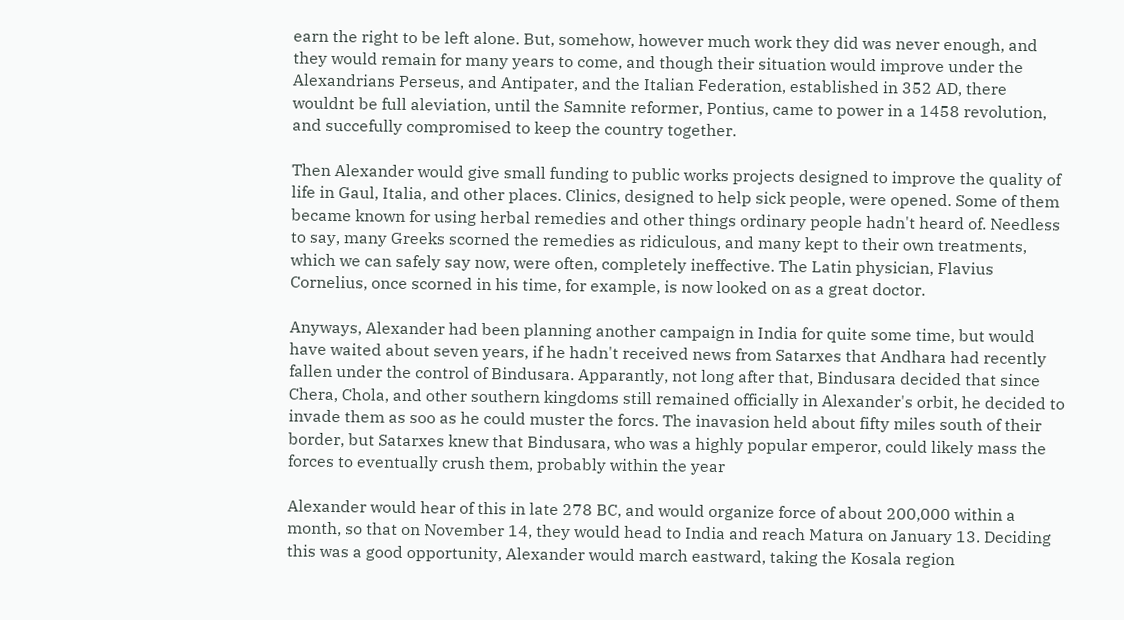earn the right to be left alone. But, somehow, however much work they did was never enough, and they would remain for many years to come, and though their situation would improve under the Alexandrians Perseus, and Antipater, and the Italian Federation, established in 352 AD, there wouldnt be full aleviation, until the Samnite reformer, Pontius, came to power in a 1458 revolution, and succefully compromised to keep the country together.

Then Alexander would give small funding to public works projects designed to improve the quality of life in Gaul, Italia, and other places. Clinics, designed to help sick people, were opened. Some of them became known for using herbal remedies and other things ordinary people hadn't heard of. Needless to say, many Greeks scorned the remedies as ridiculous, and many kept to their own treatments, which we can safely say now, were often, completely ineffective. The Latin physician, Flavius Cornelius, once scorned in his time, for example, is now looked on as a great doctor.

Anyways, Alexander had been planning another campaign in India for quite some time, but would have waited about seven years, if he hadn't received news from Satarxes that Andhara had recently fallen under the control of Bindusara. Apparantly, not long after that, Bindusara decided that since Chera, Chola, and other southern kingdoms still remained officially in Alexander's orbit, he decided to invade them as soo as he could muster the forcs. The inavasion held about fifty miles south of their border, but Satarxes knew that Bindusara, who was a highly popular emperor, could likely mass the forces to eventually crush them, probably within the year

Alexander would hear of this in late 278 BC, and would organize force of about 200,000 within a month, so that on November 14, they would head to India and reach Matura on January 13. Deciding this was a good opportunity, Alexander would march eastward, taking the Kosala region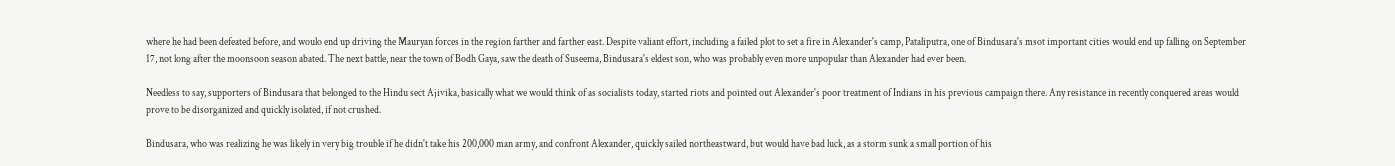where he had been defeated before, and woulo end up driving the Mauryan forces in the region farther and farther east. Despite valiant effort, including a failed plot to set a fire in Alexander's camp, Pataliputra, one of Bindusara's msot important cities would end up falling on September 17, not long after the moonsoon season abated. The next battle, near the town of Bodh Gaya, saw the death of Suseema, Bindusara's eldest son, who was probably even more unpopular than Alexander had ever been.

Needless to say, supporters of Bindusara that belonged to the Hindu sect Ajivika, basically what we would think of as socialists today, started riots and pointed out Alexander's poor treatment of Indians in his previous campaign there. Any resistance in recently conquered areas would prove to be disorganized and quickly isolated, if not crushed.

Bindusara, who was realizing he was likely in very big trouble if he didn't take his 200,000 man army, and confront Alexander, quickly sailed northeastward, but would have bad luck, as a storm sunk a small portion of his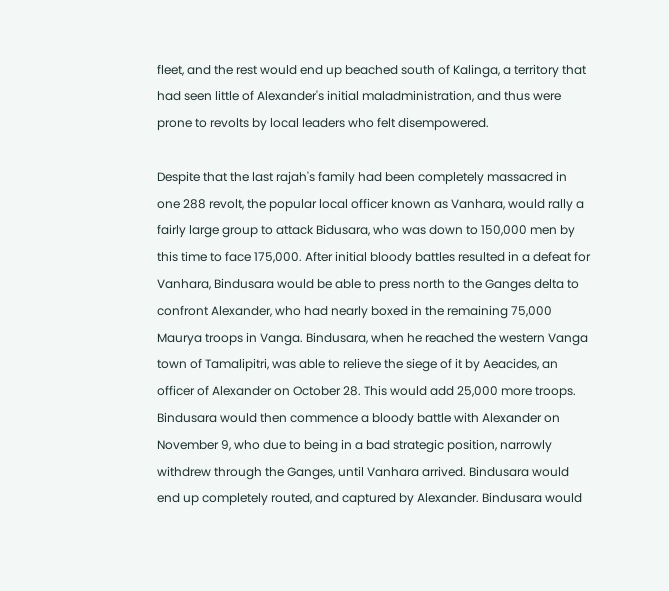fleet, and the rest would end up beached south of Kalinga, a territory that had seen little of Alexander's initial maladministration, and thus were prone to revolts by local leaders who felt disempowered.

Despite that the last rajah's family had been completely massacred in
one 288 revolt, the popular local officer known as Vanhara, would rally a fairly large group to attack Bidusara, who was down to 150,000 men by this time to face 175,000. After initial bloody battles resulted in a defeat for Vanhara, Bindusara would be able to press north to the Ganges delta to confront Alexander, who had nearly boxed in the remaining 75,000 Maurya troops in Vanga. Bindusara, when he reached the western Vanga town of Tamalipitri, was able to relieve the siege of it by Aeacides, an officer of Alexander on October 28. This would add 25,000 more troops. Bindusara would then commence a bloody battle with Alexander on November 9, who due to being in a bad strategic position, narrowly withdrew through the Ganges, until Vanhara arrived. Bindusara would end up completely routed, and captured by Alexander. Bindusara would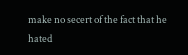make no secert of the fact that he hated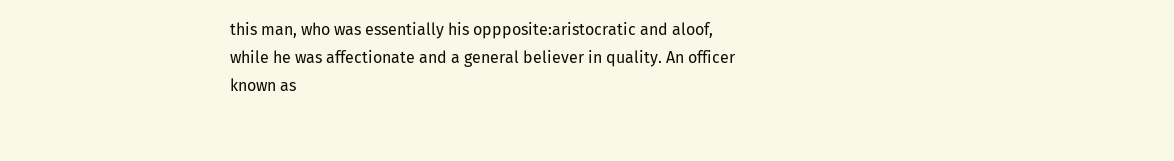this man, who was essentially his oppposite:aristocratic and aloof, while he was affectionate and a general believer in quality. An officer known as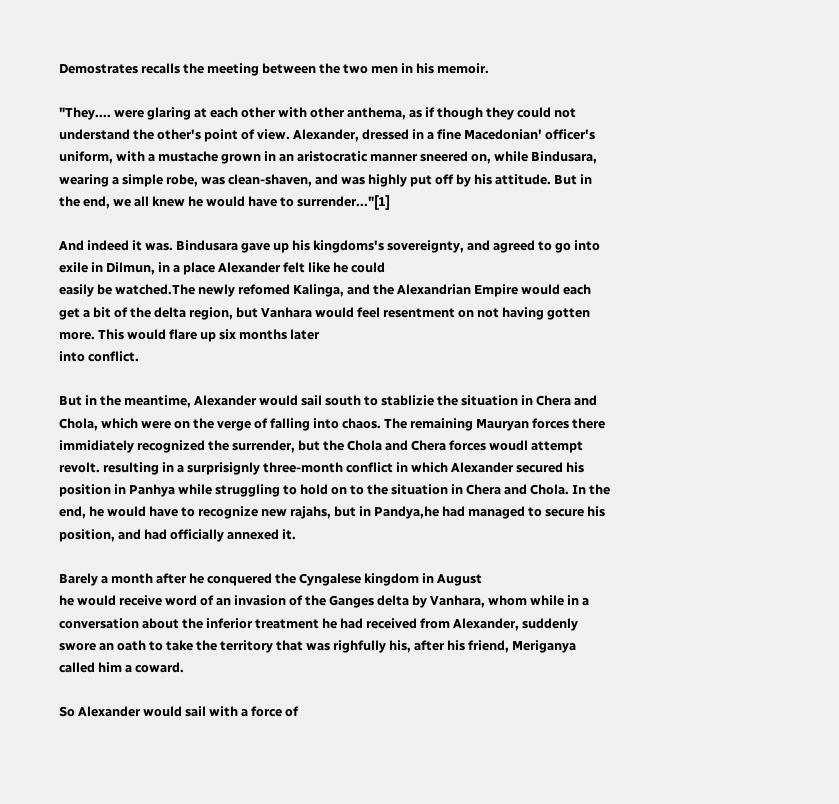Demostrates recalls the meeting between the two men in his memoir.

"They.... were glaring at each other with other anthema, as if though they could not understand the other's point of view. Alexander, dressed in a fine Macedonian' officer's uniform, with a mustache grown in an aristocratic manner sneered on, while Bindusara, wearing a simple robe, was clean-shaven, and was highly put off by his attitude. But in the end, we all knew he would have to surrender..."[1]

And indeed it was. Bindusara gave up his kingdoms's sovereignty, and agreed to go into exile in Dilmun, in a place Alexander felt like he could
easily be watched.The newly refomed Kalinga, and the Alexandrian Empire would each get a bit of the delta region, but Vanhara would feel resentment on not having gotten more. This would flare up six months later
into conflict.

But in the meantime, Alexander would sail south to stablizie the situation in Chera and Chola, which were on the verge of falling into chaos. The remaining Mauryan forces there immidiately recognized the surrender, but the Chola and Chera forces woudl attempt revolt. resulting in a surprisignly three-month conflict in which Alexander secured his position in Panhya while struggling to hold on to the situation in Chera and Chola. In the end, he would have to recognize new rajahs, but in Pandya,he had managed to secure his position, and had officially annexed it.

Barely a month after he conquered the Cyngalese kingdom in August
he would receive word of an invasion of the Ganges delta by Vanhara, whom while in a conversation about the inferior treatment he had received from Alexander, suddenly swore an oath to take the territory that was righfully his, after his friend, Meriganya called him a coward.

So Alexander would sail with a force of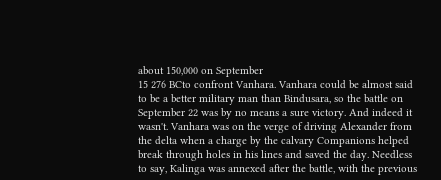about 150,000 on September
15 276 BCto confront Vanhara. Vanhara could be almost said to be a better military man than Bindusara, so the battle on September 22 was by no means a sure victory. And indeed it wasn't. Vanhara was on the verge of driving Alexander from the delta when a charge by the calvary Companions helped break through holes in his lines and saved the day. Needless to say, Kalinga was annexed after the battle, with the previous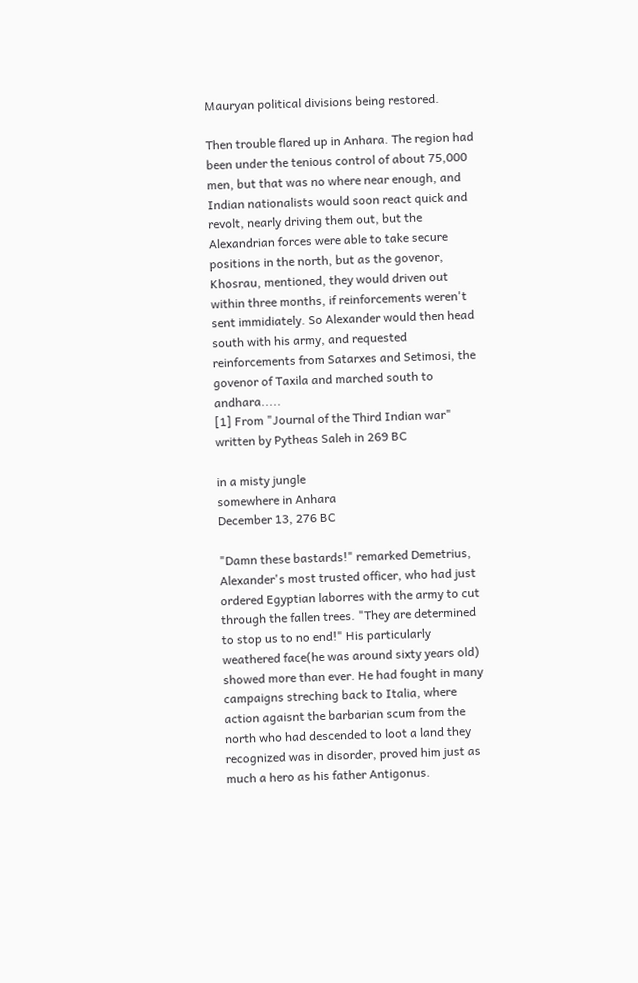Mauryan political divisions being restored.

Then trouble flared up in Anhara. The region had been under the tenious control of about 75,000 men, but that was no where near enough, and Indian nationalists would soon react quick and revolt, nearly driving them out, but the Alexandrian forces were able to take secure positions in the north, but as the govenor, Khosrau, mentioned, they would driven out within three months, if reinforcements weren't sent immidiately. So Alexander would then head south with his army, and requested reinforcements from Satarxes and Setimosi, the govenor of Taxila and marched south to andhara.....
[1] From "Journal of the Third Indian war" written by Pytheas Saleh in 269 BC

in a misty jungle
somewhere in Anhara
December 13, 276 BC

"Damn these bastards!" remarked Demetrius, Alexander's most trusted officer, who had just ordered Egyptian laborres with the army to cut through the fallen trees. "They are determined to stop us to no end!" His particularly weathered face(he was around sixty years old) showed more than ever. He had fought in many campaigns streching back to Italia, where action agaisnt the barbarian scum from the north who had descended to loot a land they recognized was in disorder, proved him just as much a hero as his father Antigonus.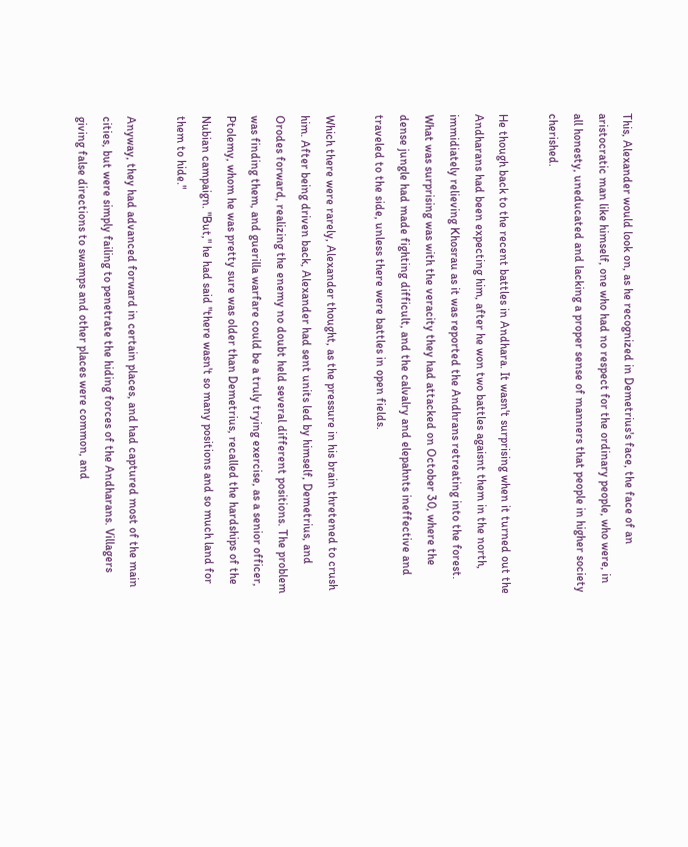This, Alexander would look on, as he recognized in Demetrius's face, the face of an aristocratic man like himself, one who had no respect for the ordinary people, who were, in all honesty, uneducated and lacking a proper sense of manners that people in higher society cherished.

He though back to the recent battles in Andhara. It wasn't surprising when it turned out the Andharans had been expecting him, after he won two battles agaisnt them in the north, immidiately relieving Khosrau as it was reported the Andhrans retreating into the forest. What was surprising was with the veracity they had attacked on October 30, where the dense jungle had made fighting difficult, and the calvalry and elepahnts ineffective and traveled to the side, unless there were battles in open fields.

Which there were rarely, Alexander thought, as the pressure in his brain thretened to crush him. After being driven back, Alexander had sent units led by himself, Demetrius, and Orodes forward, realizing the enemy no doubt held several different positions. The problem was finding them, and guerilla warfare could be a truly trying exercise, as a senior officer, Ptolemy, whom he was pretty sure was older than Demetrius, recalled the hardships of the Nubian campaign. "But," he had said "there wasn't so many positions and so much land for them to hide."

Anyway, they had advanced forward in certain places, and had captured most of the main cities, but were simply failing to penetrate the hiding forces of the Andharans. Villagers giving false directions to swamps and other places were common, and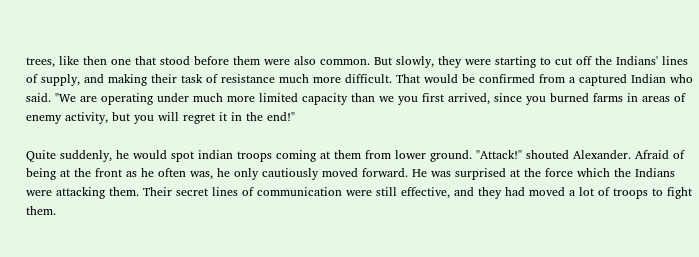trees, like then one that stood before them were also common. But slowly, they were starting to cut off the Indians' lines of supply, and making their task of resistance much more difficult. That would be confirmed from a captured Indian who said. "We are operating under much more limited capacity than we you first arrived, since you burned farms in areas of enemy activity, but you will regret it in the end!"

Quite suddenly, he would spot indian troops coming at them from lower ground. "Attack!" shouted Alexander. Afraid of being at the front as he often was, he only cautiously moved forward. He was surprised at the force which the Indians were attacking them. Their secret lines of communication were still effective, and they had moved a lot of troops to fight them.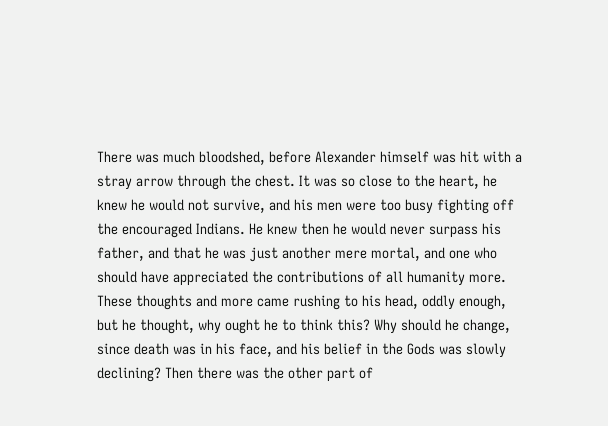There was much bloodshed, before Alexander himself was hit with a stray arrow through the chest. It was so close to the heart, he knew he would not survive, and his men were too busy fighting off the encouraged Indians. He knew then he would never surpass his father, and that he was just another mere mortal, and one who should have appreciated the contributions of all humanity more. These thoughts and more came rushing to his head, oddly enough, but he thought, why ought he to think this? Why should he change, since death was in his face, and his belief in the Gods was slowly declining? Then there was the other part of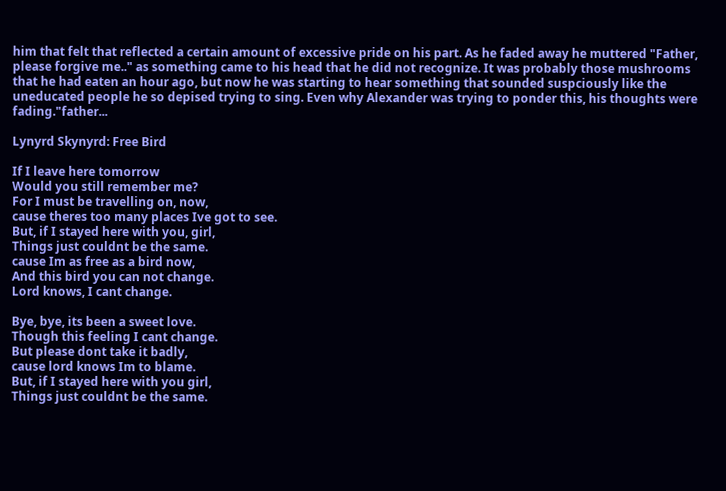him that felt that reflected a certain amount of excessive pride on his part. As he faded away he muttered "Father, please forgive me.." as something came to his head that he did not recognize. It was probably those mushrooms that he had eaten an hour ago, but now he was starting to hear something that sounded suspciously like the uneducated people he so depised trying to sing. Even why Alexander was trying to ponder this, his thoughts were fading."father...

Lynyrd Skynyrd: Free Bird

If I leave here tomorrow
Would you still remember me?
For I must be travelling on, now,
cause theres too many places Ive got to see.
But, if I stayed here with you, girl,
Things just couldnt be the same.
cause Im as free as a bird now,
And this bird you can not change.
Lord knows, I cant change.

Bye, bye, its been a sweet love.
Though this feeling I cant change.
But please dont take it badly,
cause lord knows Im to blame.
But, if I stayed here with you girl,
Things just couldnt be the same.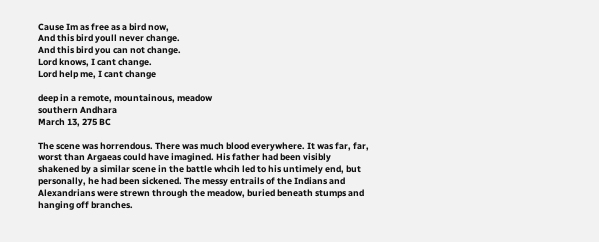Cause Im as free as a bird now,
And this bird youll never change.
And this bird you can not change.
Lord knows, I cant change.
Lord help me, I cant change

deep in a remote, mountainous, meadow
southern Andhara
March 13, 275 BC

The scene was horrendous. There was much blood everywhere. It was far, far, worst than Argaeas could have imagined. His father had been visibly shakened by a similar scene in the battle whcih led to his untimely end, but personally, he had been sickened. The messy entrails of the Indians and Alexandrians were strewn through the meadow, buried beneath stumps and hanging off branches.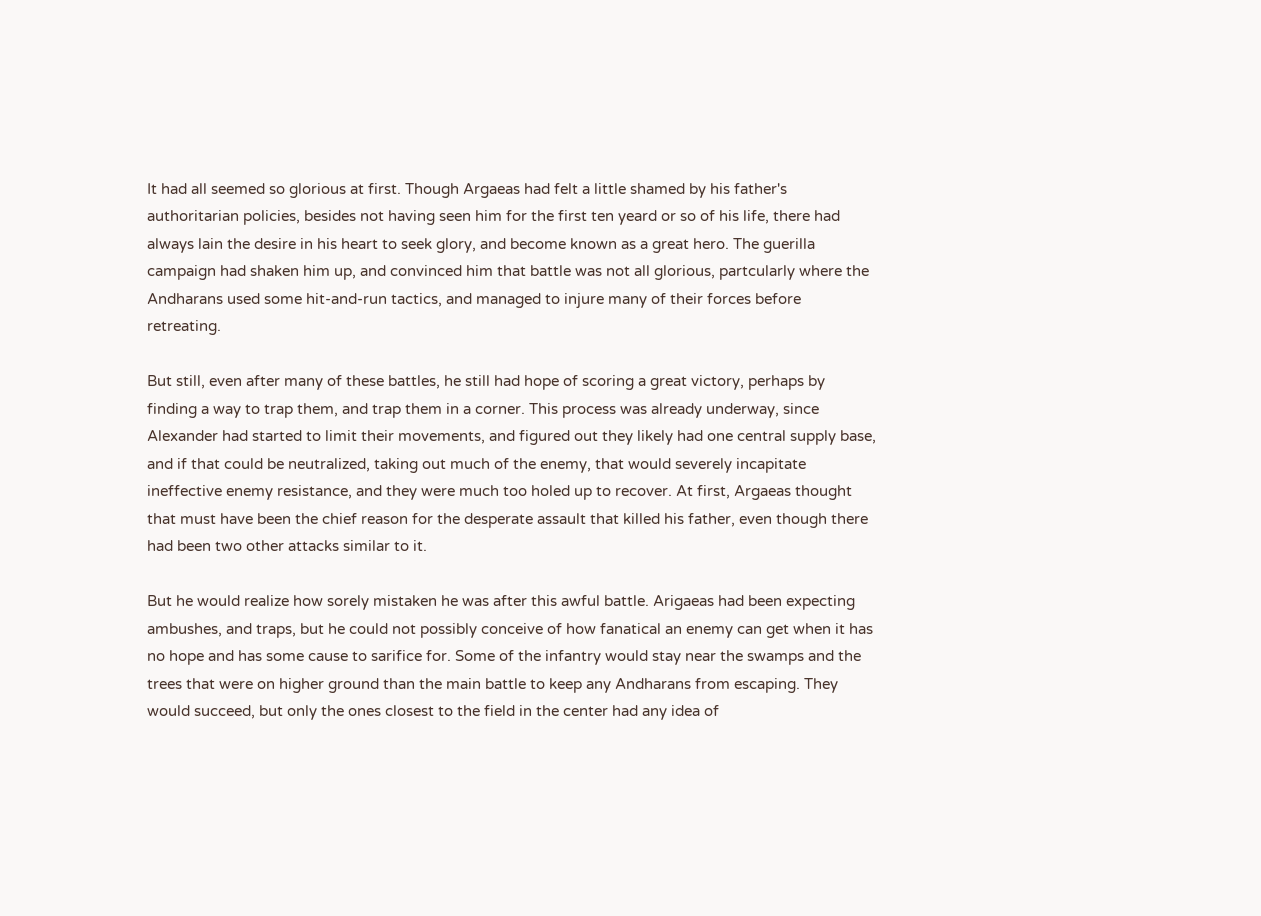It had all seemed so glorious at first. Though Argaeas had felt a little shamed by his father's authoritarian policies, besides not having seen him for the first ten yeard or so of his life, there had always lain the desire in his heart to seek glory, and become known as a great hero. The guerilla campaign had shaken him up, and convinced him that battle was not all glorious, partcularly where the Andharans used some hit-and-run tactics, and managed to injure many of their forces before retreating.

But still, even after many of these battles, he still had hope of scoring a great victory, perhaps by finding a way to trap them, and trap them in a corner. This process was already underway, since Alexander had started to limit their movements, and figured out they likely had one central supply base, and if that could be neutralized, taking out much of the enemy, that would severely incapitate ineffective enemy resistance, and they were much too holed up to recover. At first, Argaeas thought that must have been the chief reason for the desperate assault that killed his father, even though there had been two other attacks similar to it.

But he would realize how sorely mistaken he was after this awful battle. Arigaeas had been expecting ambushes, and traps, but he could not possibly conceive of how fanatical an enemy can get when it has no hope and has some cause to sarifice for. Some of the infantry would stay near the swamps and the trees that were on higher ground than the main battle to keep any Andharans from escaping. They would succeed, but only the ones closest to the field in the center had any idea of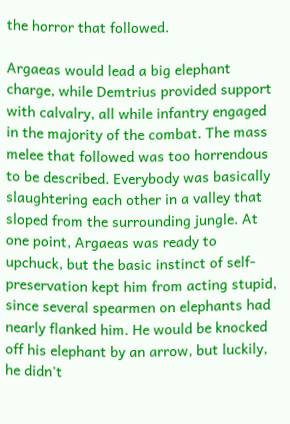the horror that followed.

Argaeas would lead a big elephant charge, while Demtrius provided support with calvalry, all while infantry engaged in the majority of the combat. The mass melee that followed was too horrendous to be described. Everybody was basically slaughtering each other in a valley that sloped from the surrounding jungle. At one point, Argaeas was ready to upchuck, but the basic instinct of self-preservation kept him from acting stupid, since several spearmen on elephants had nearly flanked him. He would be knocked off his elephant by an arrow, but luckily, he didn't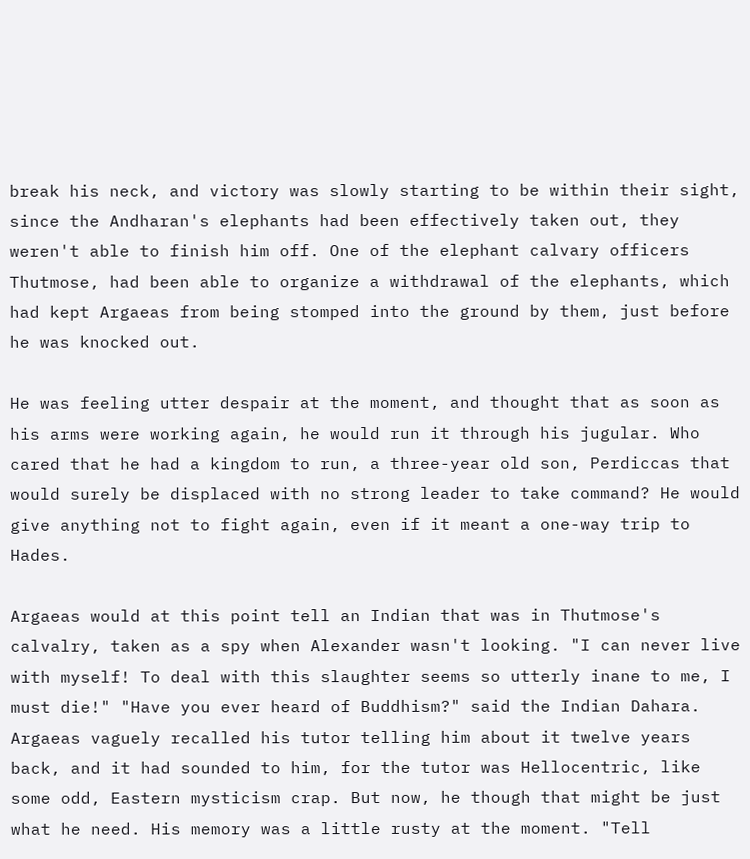break his neck, and victory was slowly starting to be within their sight, since the Andharan's elephants had been effectively taken out, they weren't able to finish him off. One of the elephant calvary officers Thutmose, had been able to organize a withdrawal of the elephants, which had kept Argaeas from being stomped into the ground by them, just before he was knocked out.

He was feeling utter despair at the moment, and thought that as soon as his arms were working again, he would run it through his jugular. Who cared that he had a kingdom to run, a three-year old son, Perdiccas that would surely be displaced with no strong leader to take command? He would give anything not to fight again, even if it meant a one-way trip to Hades.

Argaeas would at this point tell an Indian that was in Thutmose's calvalry, taken as a spy when Alexander wasn't looking. "I can never live with myself! To deal with this slaughter seems so utterly inane to me, I must die!" "Have you ever heard of Buddhism?" said the Indian Dahara. Argaeas vaguely recalled his tutor telling him about it twelve years back, and it had sounded to him, for the tutor was Hellocentric, like some odd, Eastern mysticism crap. But now, he though that might be just what he need. His memory was a little rusty at the moment. "Tell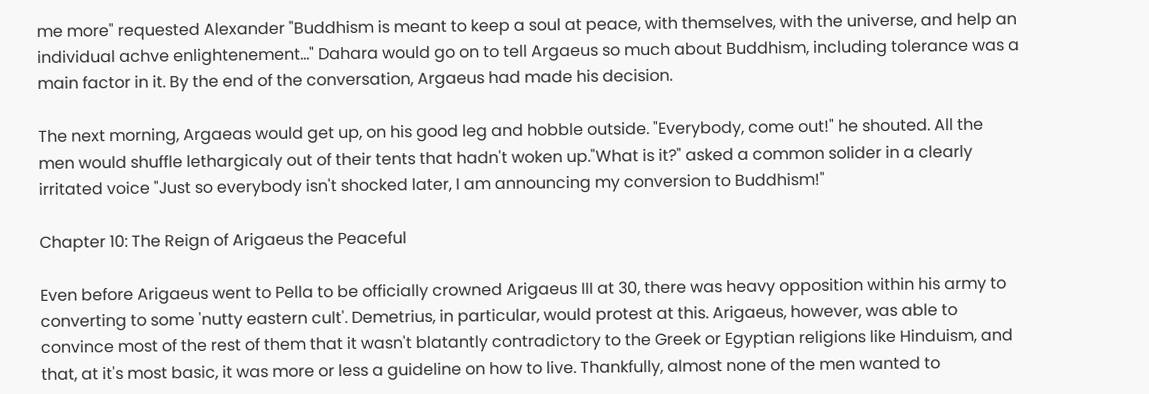me more" requested Alexander "Buddhism is meant to keep a soul at peace, with themselves, with the universe, and help an individual achve enlightenement..." Dahara would go on to tell Argaeus so much about Buddhism, including tolerance was a main factor in it. By the end of the conversation, Argaeus had made his decision.

The next morning, Argaeas would get up, on his good leg and hobble outside. "Everybody, come out!" he shouted. All the men would shuffle lethargicaly out of their tents that hadn't woken up."What is it?" asked a common solider in a clearly irritated voice "Just so everybody isn't shocked later, I am announcing my conversion to Buddhism!"

Chapter 10: The Reign of Arigaeus the Peaceful

Even before Arigaeus went to Pella to be officially crowned Arigaeus III at 30, there was heavy opposition within his army to converting to some 'nutty eastern cult'. Demetrius, in particular, would protest at this. Arigaeus, however, was able to convince most of the rest of them that it wasn't blatantly contradictory to the Greek or Egyptian religions like Hinduism, and that, at it's most basic, it was more or less a guideline on how to live. Thankfully, almost none of the men wanted to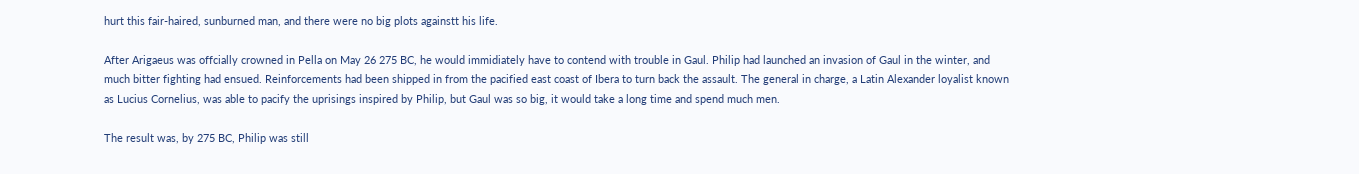hurt this fair-haired, sunburned man, and there were no big plots againstt his life.

After Arigaeus was offcially crowned in Pella on May 26 275 BC, he would immidiately have to contend with trouble in Gaul. Philip had launched an invasion of Gaul in the winter, and much bitter fighting had ensued. Reinforcements had been shipped in from the pacified east coast of Ibera to turn back the assault. The general in charge, a Latin Alexander loyalist known as Lucius Cornelius, was able to pacify the uprisings inspired by Philip, but Gaul was so big, it would take a long time and spend much men.

The result was, by 275 BC, Philip was still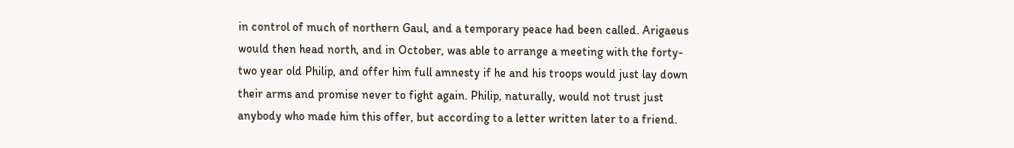in control of much of northern Gaul, and a temporary peace had been called. Arigaeus would then head north, and in October, was able to arrange a meeting with the forty-two year old Philip, and offer him full amnesty if he and his troops would just lay down their arms and promise never to fight again. Philip, naturally, would not trust just anybody who made him this offer, but according to a letter written later to a friend.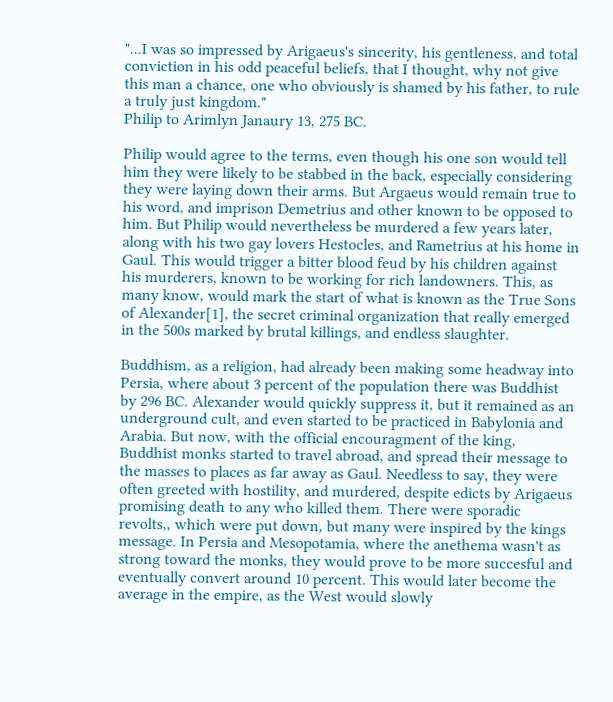"...I was so impressed by Arigaeus's sincerity, his gentleness, and total conviction in his odd peaceful beliefs, that I thought, why not give this man a chance, one who obviously is shamed by his father, to rule a truly just kingdom."
Philip to Arimlyn Janaury 13, 275 BC.

Philip would agree to the terms, even though his one son would tell him they were likely to be stabbed in the back, especially considering they were laying down their arms. But Argaeus would remain true to his word, and imprison Demetrius and other known to be opposed to him. But Philip would nevertheless be murdered a few years later, along with his two gay lovers Hestocles, and Rametrius at his home in Gaul. This would trigger a bitter blood feud by his children against his murderers, known to be working for rich landowners. This, as many know, would mark the start of what is known as the True Sons of Alexander[1], the secret criminal organization that really emerged in the 500s marked by brutal killings, and endless slaughter.

Buddhism, as a religion, had already been making some headway into Persia, where about 3 percent of the population there was Buddhist by 296 BC. Alexander would quickly suppress it, but it remained as an underground cult, and even started to be practiced in Babylonia and Arabia. But now, with the official encouragment of the king, Buddhist monks started to travel abroad, and spread their message to the masses to places as far away as Gaul. Needless to say, they were often greeted with hostility, and murdered, despite edicts by Arigaeus promising death to any who killed them. There were sporadic revolts,, which were put down, but many were inspired by the kings message. In Persia and Mesopotamia, where the anethema wasn't as strong toward the monks, they would prove to be more succesful and eventually convert around 10 percent. This would later become the average in the empire, as the West would slowly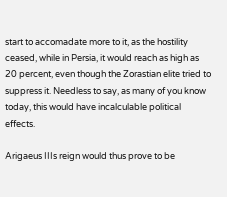start to accomadate more to it, as the hostility ceased, while in Persia, it would reach as high as 20 percent, even though the Zorastian elite tried to suppress it. Needless to say, as many of you know today, this would have incalculable political effects.

Arigaeus IIIs reign would thus prove to be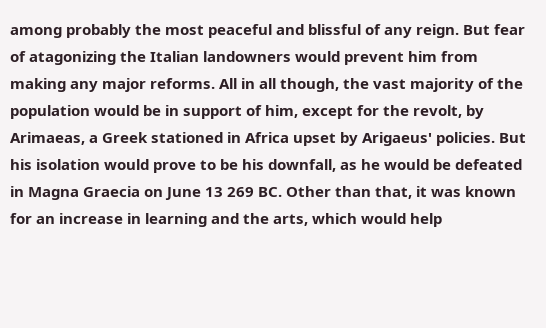among probably the most peaceful and blissful of any reign. But fear of atagonizing the Italian landowners would prevent him from making any major reforms. All in all though, the vast majority of the population would be in support of him, except for the revolt, by Arimaeas, a Greek stationed in Africa upset by Arigaeus' policies. But his isolation would prove to be his downfall, as he would be defeated in Magna Graecia on June 13 269 BC. Other than that, it was known for an increase in learning and the arts, which would help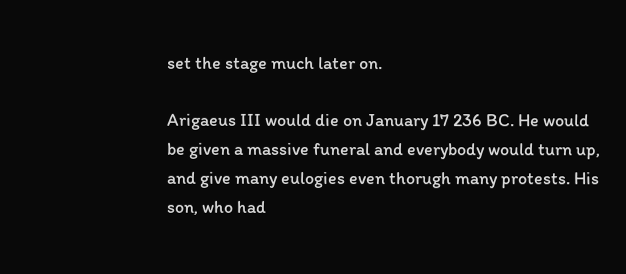set the stage much later on.

Arigaeus III would die on January 17 236 BC. He would be given a massive funeral and everybody would turn up, and give many eulogies even thorugh many protests. His son, who had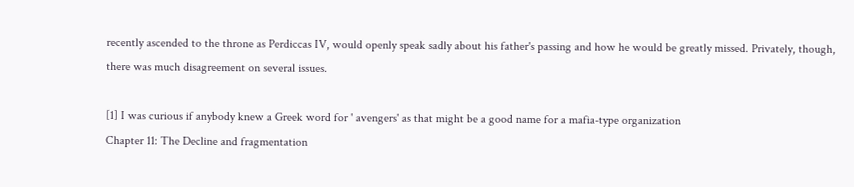recently ascended to the throne as Perdiccas IV, would openly speak sadly about his father's passing and how he would be greatly missed. Privately, though, there was much disagreement on several issues.

[1] I was curious if anybody knew a Greek word for ' avengers' as that might be a good name for a mafia-type organization
Chapter 11: The Decline and fragmentation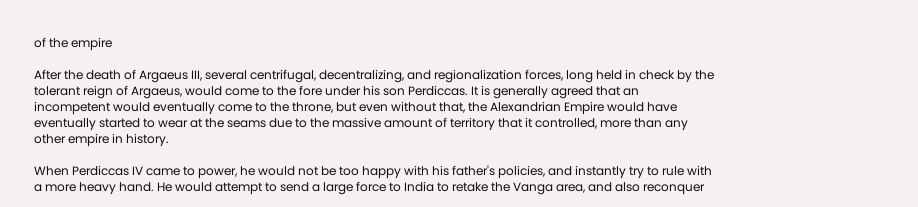of the empire

After the death of Argaeus III, several centrifugal, decentralizing, and regionalization forces, long held in check by the tolerant reign of Argaeus, would come to the fore under his son Perdiccas. It is generally agreed that an incompetent would eventually come to the throne, but even without that, the Alexandrian Empire would have eventually started to wear at the seams due to the massive amount of territory that it controlled, more than any other empire in history.

When Perdiccas IV came to power, he would not be too happy with his father's policies, and instantly try to rule with a more heavy hand. He would attempt to send a large force to India to retake the Vanga area, and also reconquer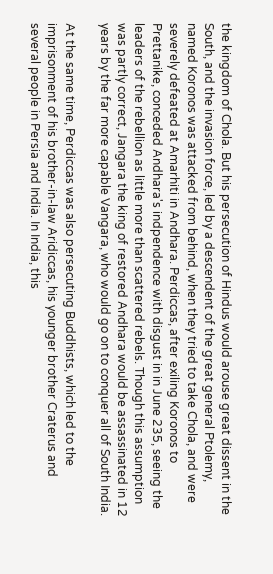the kingdom of Chola. But his persecution of Hindus would arouse great dissent in the South, and the invasion force, led by a descendent of the great general Ptolemy, named Koronos was attacked from behind, when they tried to take Chola, and were severely defeated at Amarhiti in Andhara. Perdiccas, after exiling Koronos to Prettanike, conceded Andhara's indpendence with disgust in in June 235, seeing the leaders of the rebellion as little more than scattered rebels. Though this assumption was partly correct, Jangara the king of restored Andhara would be assassinated in 12 years by the far more capable Vangara, who would go on to conquer all of South India.

At the same time, Perdiccas was also persecuting Buddhists, which led to the imprisonment of his brother-in-law Aridiccas, his younger brother Craterus and several people in Persia and India. In India, this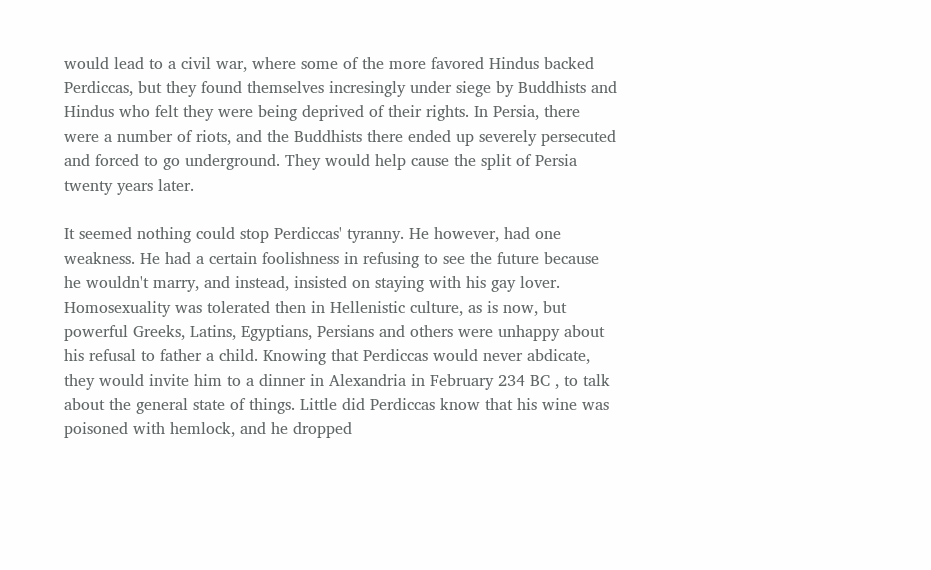would lead to a civil war, where some of the more favored Hindus backed Perdiccas, but they found themselves incresingly under siege by Buddhists and Hindus who felt they were being deprived of their rights. In Persia, there were a number of riots, and the Buddhists there ended up severely persecuted and forced to go underground. They would help cause the split of Persia twenty years later.

It seemed nothing could stop Perdiccas' tyranny. He however, had one weakness. He had a certain foolishness in refusing to see the future because he wouldn't marry, and instead, insisted on staying with his gay lover. Homosexuality was tolerated then in Hellenistic culture, as is now, but powerful Greeks, Latins, Egyptians, Persians and others were unhappy about his refusal to father a child. Knowing that Perdiccas would never abdicate, they would invite him to a dinner in Alexandria in February 234 BC , to talk about the general state of things. Little did Perdiccas know that his wine was poisoned with hemlock, and he dropped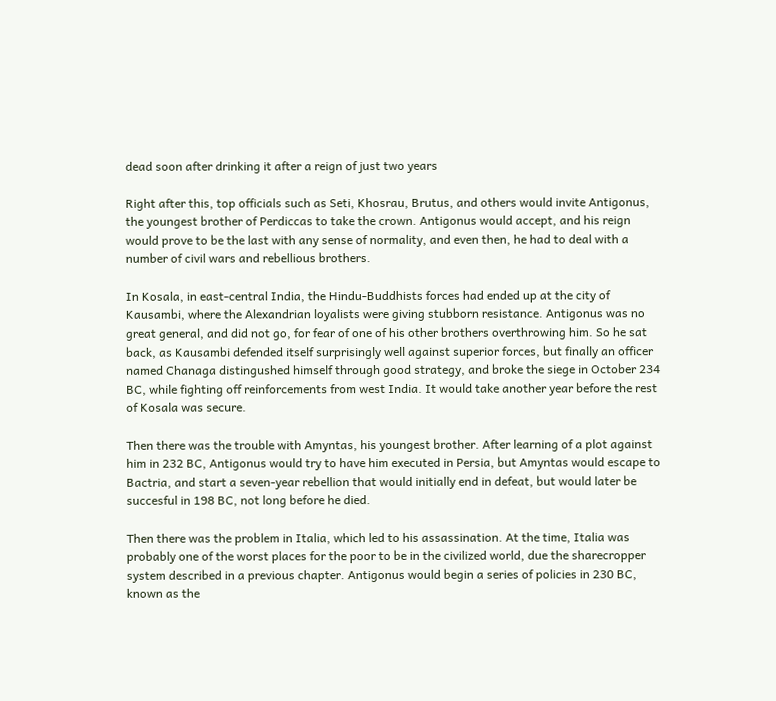dead soon after drinking it after a reign of just two years

Right after this, top officials such as Seti, Khosrau, Brutus, and others would invite Antigonus, the youngest brother of Perdiccas to take the crown. Antigonus would accept, and his reign would prove to be the last with any sense of normality, and even then, he had to deal with a number of civil wars and rebellious brothers.

In Kosala, in east-central India, the Hindu-Buddhists forces had ended up at the city of Kausambi, where the Alexandrian loyalists were giving stubborn resistance. Antigonus was no great general, and did not go, for fear of one of his other brothers overthrowing him. So he sat back, as Kausambi defended itself surprisingly well against superior forces, but finally an officer named Chanaga distingushed himself through good strategy, and broke the siege in October 234 BC, while fighting off reinforcements from west India. It would take another year before the rest of Kosala was secure.

Then there was the trouble with Amyntas, his youngest brother. After learning of a plot against him in 232 BC, Antigonus would try to have him executed in Persia, but Amyntas would escape to Bactria, and start a seven-year rebellion that would initially end in defeat, but would later be succesful in 198 BC, not long before he died.

Then there was the problem in Italia, which led to his assassination. At the time, Italia was probably one of the worst places for the poor to be in the civilized world, due the sharecropper system described in a previous chapter. Antigonus would begin a series of policies in 230 BC, known as the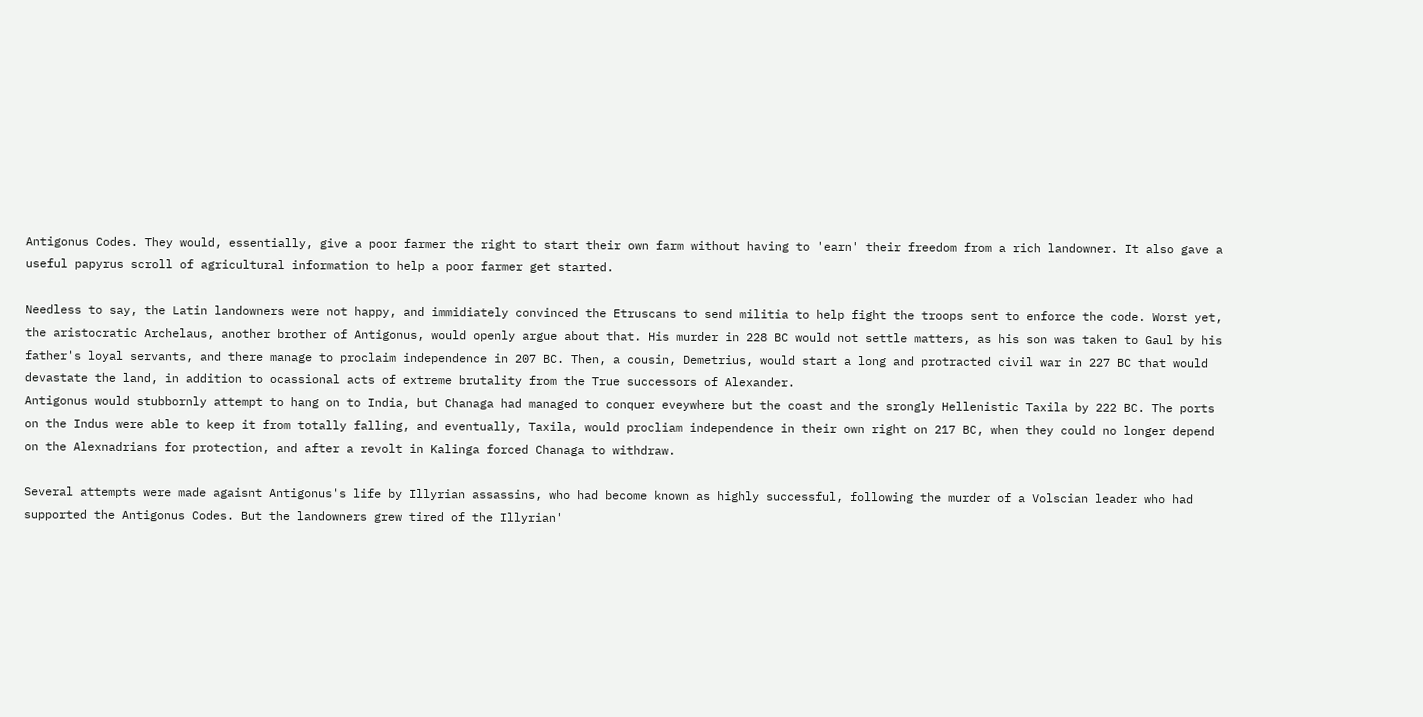Antigonus Codes. They would, essentially, give a poor farmer the right to start their own farm without having to 'earn' their freedom from a rich landowner. It also gave a useful papyrus scroll of agricultural information to help a poor farmer get started.

Needless to say, the Latin landowners were not happy, and immidiately convinced the Etruscans to send militia to help fight the troops sent to enforce the code. Worst yet, the aristocratic Archelaus, another brother of Antigonus, would openly argue about that. His murder in 228 BC would not settle matters, as his son was taken to Gaul by his father's loyal servants, and there manage to proclaim independence in 207 BC. Then, a cousin, Demetrius, would start a long and protracted civil war in 227 BC that would devastate the land, in addition to ocassional acts of extreme brutality from the True successors of Alexander.
Antigonus would stubbornly attempt to hang on to India, but Chanaga had managed to conquer eveywhere but the coast and the srongly Hellenistic Taxila by 222 BC. The ports on the Indus were able to keep it from totally falling, and eventually, Taxila, would procliam independence in their own right on 217 BC, when they could no longer depend on the Alexnadrians for protection, and after a revolt in Kalinga forced Chanaga to withdraw.

Several attempts were made agaisnt Antigonus's life by Illyrian assassins, who had become known as highly successful, following the murder of a Volscian leader who had supported the Antigonus Codes. But the landowners grew tired of the Illyrian'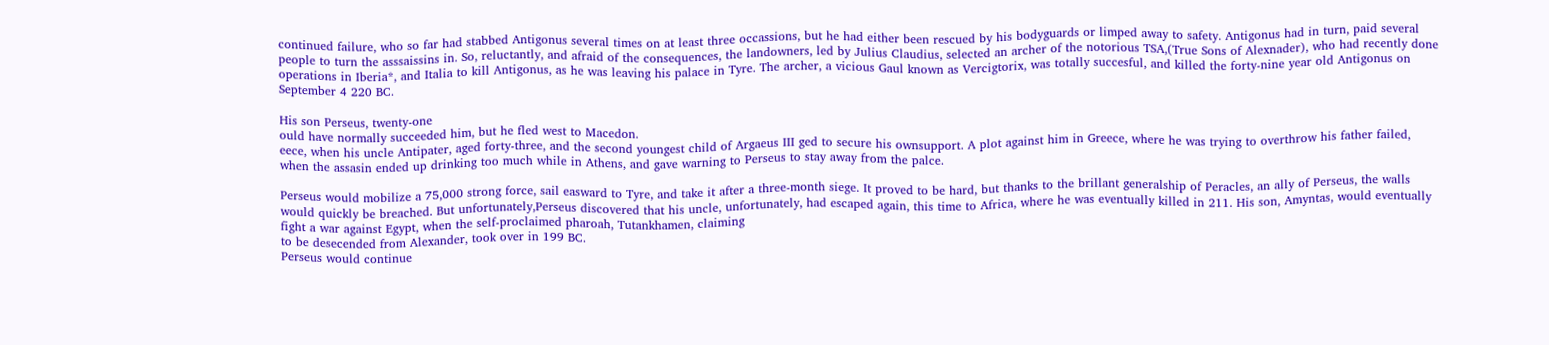continued failure, who so far had stabbed Antigonus several times on at least three occassions, but he had either been rescued by his bodyguards or limped away to safety. Antigonus had in turn, paid several people to turn the asssaissins in. So, reluctantly, and afraid of the consequences, the landowners, led by Julius Claudius, selected an archer of the notorious TSA,(True Sons of Alexnader), who had recently done operations in Iberia*, and Italia to kill Antigonus, as he was leaving his palace in Tyre. The archer, a vicious Gaul known as Vercigtorix, was totally succesful, and killed the forty-nine year old Antigonus on September 4 220 BC.

His son Perseus, twenty-one
ould have normally succeeded him, but he fled west to Macedon.
eece, when his uncle Antipater, aged forty-three, and the second youngest child of Argaeus III ged to secure his ownsupport. A plot against him in Greece, where he was trying to overthrow his father failed, when the assasin ended up drinking too much while in Athens, and gave warning to Perseus to stay away from the palce.

Perseus would mobilize a 75,000 strong force, sail easward to Tyre, and take it after a three-month siege. It proved to be hard, but thanks to the brillant generalship of Peracles, an ally of Perseus, the walls would quickly be breached. But unfortunately,Perseus discovered that his uncle, unfortunately, had escaped again, this time to Africa, where he was eventually killed in 211. His son, Amyntas, would eventually fight a war against Egypt, when the self-proclaimed pharoah, Tutankhamen, claiming
to be desecended from Alexander, took over in 199 BC.
Perseus would continue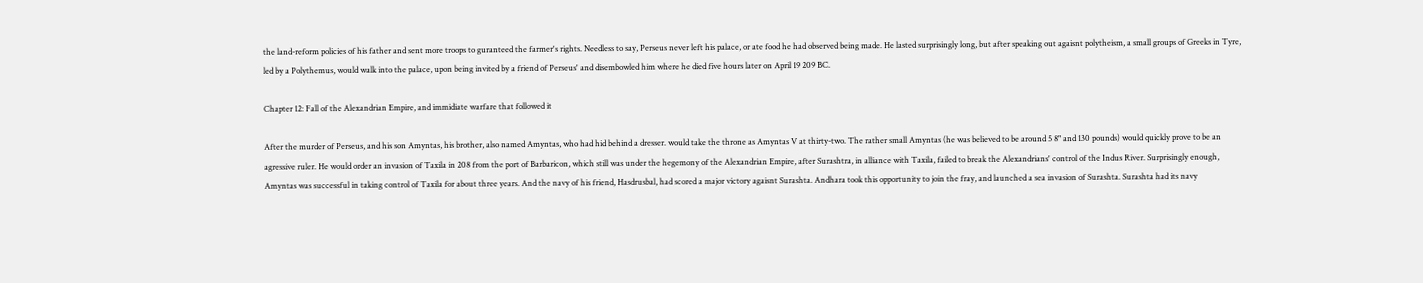the land-reform policies of his father and sent more troops to guranteed the farmer's rights. Needless to say, Perseus never left his palace, or ate food he had observed being made. He lasted surprisingly long, but after speaking out agaisnt polytheism, a small groups of Greeks in Tyre, led by a Polythemus, would walk into the palace, upon being invited by a friend of Perseus' and disembowled him where he died five hours later on April 19 209 BC.

Chapter 12: Fall of the Alexandrian Empire, and immidiate warfare that followed it

After the murder of Perseus, and his son Amyntas, his brother, also named Amyntas, who had hid behind a dresser. would take the throne as Amyntas V at thirty-two. The rather small Amyntas (he was believed to be around 5 8" and 130 pounds) would quickly prove to be an agressive ruler. He would order an invasion of Taxila in 208 from the port of Barbaricon, which still was under the hegemony of the Alexandrian Empire, after Surashtra, in alliance with Taxila, failed to break the Alexandrians' control of the Indus River. Surprisingly enough, Amyntas was successful in taking control of Taxila for about three years. And the navy of his friend, Hasdrusbal, had scored a major victory agaisnt Surashta. Andhara took this opportunity to join the fray, and launched a sea invasion of Surashta. Surashta had its navy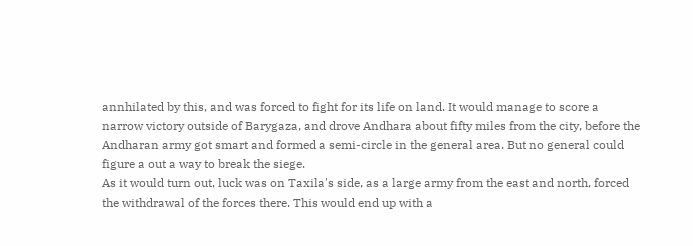annhilated by this, and was forced to fight for its life on land. It would manage to score a narrow victory outside of Barygaza, and drove Andhara about fifty miles from the city, before the Andharan army got smart and formed a semi-circle in the general area. But no general could figure a out a way to break the siege.
As it would turn out, luck was on Taxila's side, as a large army from the east and north, forced the withdrawal of the forces there. This would end up with a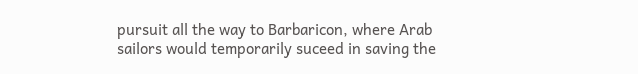pursuit all the way to Barbaricon, where Arab sailors would temporarily suceed in saving the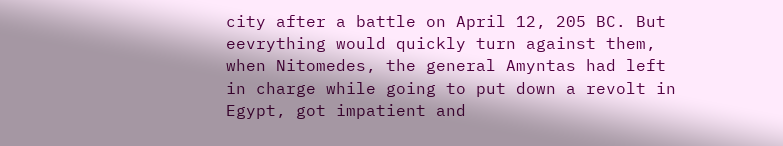city after a battle on April 12, 205 BC. But eevrything would quickly turn against them, when Nitomedes, the general Amyntas had left in charge while going to put down a revolt in Egypt, got impatient and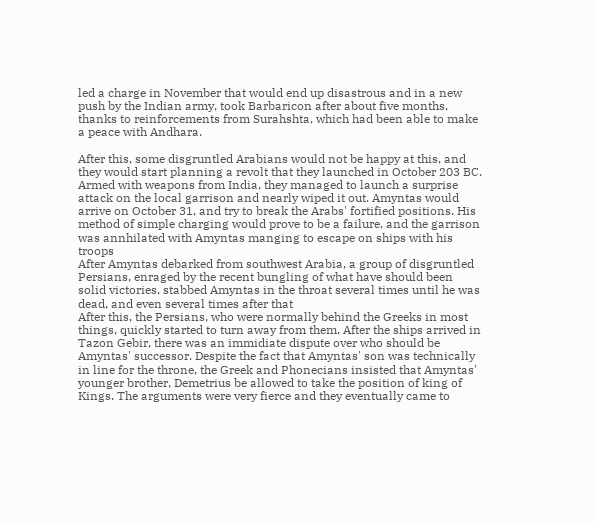led a charge in November that would end up disastrous and in a new push by the Indian army, took Barbaricon after about five months, thanks to reinforcements from Surahshta, which had been able to make a peace with Andhara.

After this, some disgruntled Arabians would not be happy at this, and they would start planning a revolt that they launched in October 203 BC. Armed with weapons from India, they managed to launch a surprise attack on the local garrison and nearly wiped it out. Amyntas would arrive on October 31, and try to break the Arabs' fortified positions. His method of simple charging would prove to be a failure, and the garrison was annhilated with Amyntas manging to escape on ships with his troops
After Amyntas debarked from southwest Arabia, a group of disgruntled Persians, enraged by the recent bungling of what have should been solid victories, stabbed Amyntas in the throat several times until he was dead, and even several times after that
After this, the Persians, who were normally behind the Greeks in most things, quickly started to turn away from them. After the ships arrived in Tazon Gebir, there was an immidiate dispute over who should be Amyntas' successor. Despite the fact that Amyntas' son was technically in line for the throne, the Greek and Phonecians insisted that Amyntas' younger brother, Demetrius be allowed to take the position of king of Kings. The arguments were very fierce and they eventually came to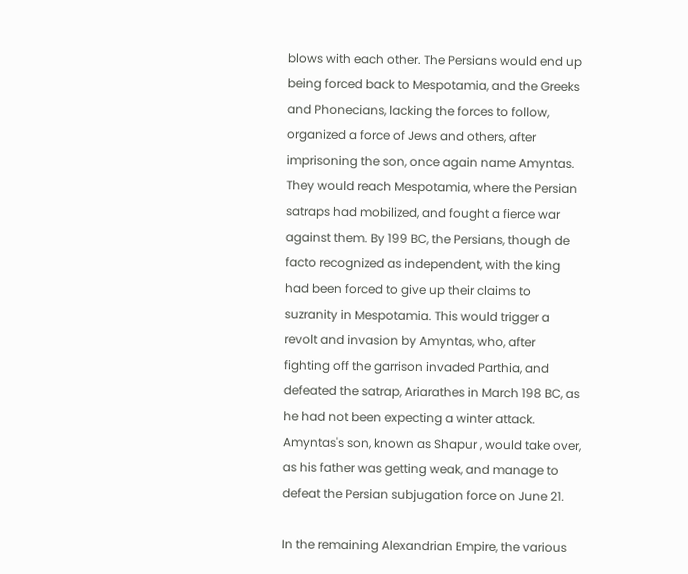blows with each other. The Persians would end up being forced back to Mespotamia, and the Greeks and Phonecians, lacking the forces to follow, organized a force of Jews and others, after imprisoning the son, once again name Amyntas. They would reach Mespotamia, where the Persian satraps had mobilized, and fought a fierce war against them. By 199 BC, the Persians, though de facto recognized as independent, with the king had been forced to give up their claims to suzranity in Mespotamia. This would trigger a revolt and invasion by Amyntas, who, after fighting off the garrison invaded Parthia, and defeated the satrap, Ariarathes in March 198 BC, as he had not been expecting a winter attack. Amyntas's son, known as Shapur , would take over, as his father was getting weak, and manage to defeat the Persian subjugation force on June 21.

In the remaining Alexandrian Empire, the various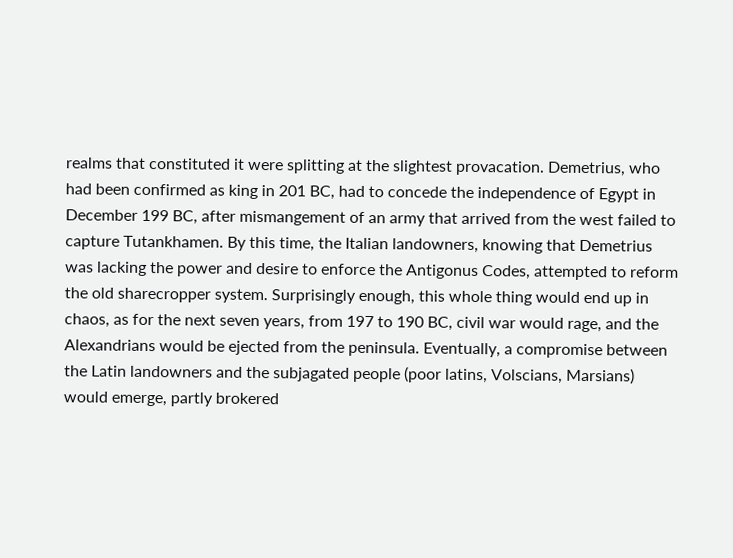realms that constituted it were splitting at the slightest provacation. Demetrius, who had been confirmed as king in 201 BC, had to concede the independence of Egypt in December 199 BC, after mismangement of an army that arrived from the west failed to capture Tutankhamen. By this time, the Italian landowners, knowing that Demetrius was lacking the power and desire to enforce the Antigonus Codes, attempted to reform the old sharecropper system. Surprisingly enough, this whole thing would end up in chaos, as for the next seven years, from 197 to 190 BC, civil war would rage, and the Alexandrians would be ejected from the peninsula. Eventually, a compromise between the Latin landowners and the subjagated people (poor latins, Volscians, Marsians) would emerge, partly brokered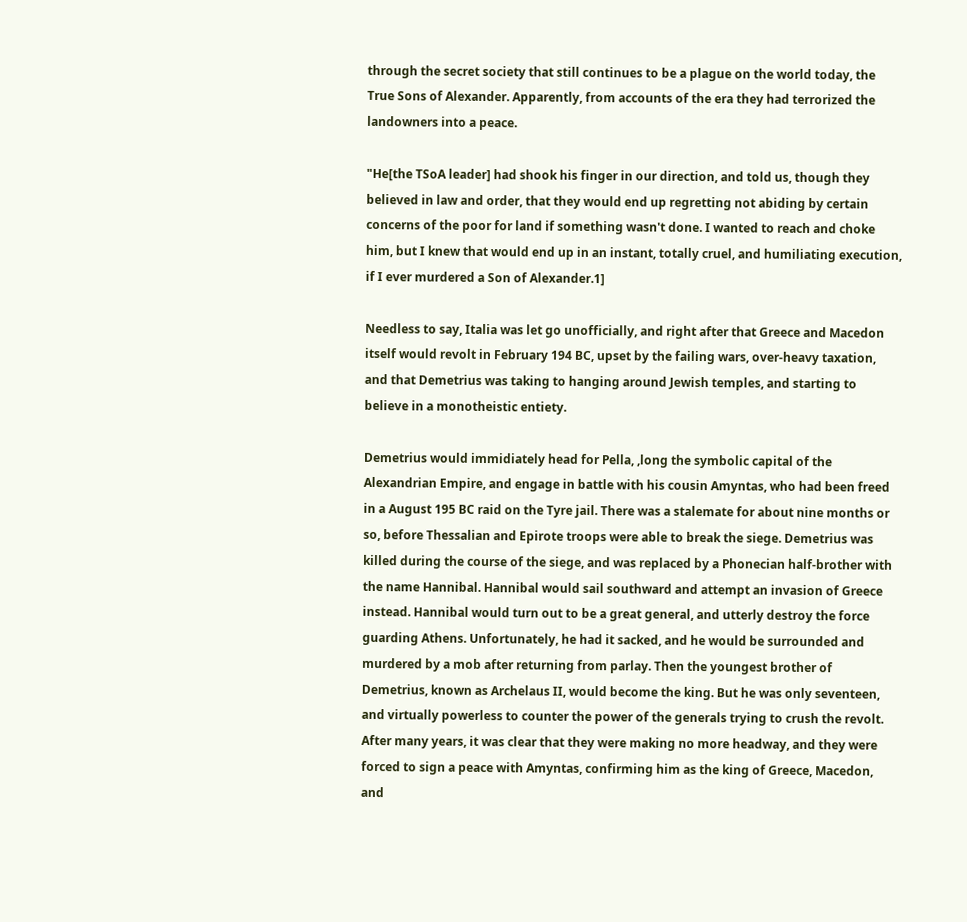through the secret society that still continues to be a plague on the world today, the True Sons of Alexander. Apparently, from accounts of the era they had terrorized the landowners into a peace.

"He[the TSoA leader] had shook his finger in our direction, and told us, though they believed in law and order, that they would end up regretting not abiding by certain concerns of the poor for land if something wasn't done. I wanted to reach and choke him, but I knew that would end up in an instant, totally cruel, and humiliating execution, if I ever murdered a Son of Alexander.1]

Needless to say, Italia was let go unofficially, and right after that Greece and Macedon itself would revolt in February 194 BC, upset by the failing wars, over-heavy taxation, and that Demetrius was taking to hanging around Jewish temples, and starting to believe in a monotheistic entiety.

Demetrius would immidiately head for Pella, ,long the symbolic capital of the Alexandrian Empire, and engage in battle with his cousin Amyntas, who had been freed in a August 195 BC raid on the Tyre jail. There was a stalemate for about nine months or so, before Thessalian and Epirote troops were able to break the siege. Demetrius was killed during the course of the siege, and was replaced by a Phonecian half-brother with the name Hannibal. Hannibal would sail southward and attempt an invasion of Greece instead. Hannibal would turn out to be a great general, and utterly destroy the force guarding Athens. Unfortunately, he had it sacked, and he would be surrounded and murdered by a mob after returning from parlay. Then the youngest brother of Demetrius, known as Archelaus II, would become the king. But he was only seventeen, and virtually powerless to counter the power of the generals trying to crush the revolt. After many years, it was clear that they were making no more headway, and they were forced to sign a peace with Amyntas, confirming him as the king of Greece, Macedon, and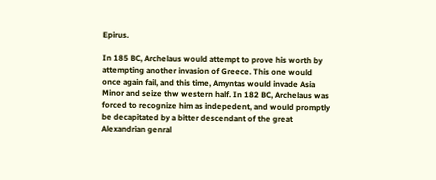Epirus.

In 185 BC, Archelaus would attempt to prove his worth by attempting another invasion of Greece. This one would once again fail, and this time, Amyntas would invade Asia Minor and seize thw western half. In 182 BC, Archelaus was forced to recognize him as indepedent, and would promptly be decapitated by a bitter descendant of the great Alexandrian genral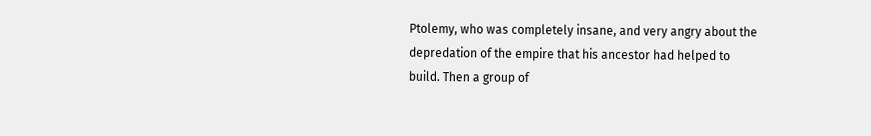Ptolemy, who was completely insane, and very angry about the depredation of the empire that his ancestor had helped to build. Then a group of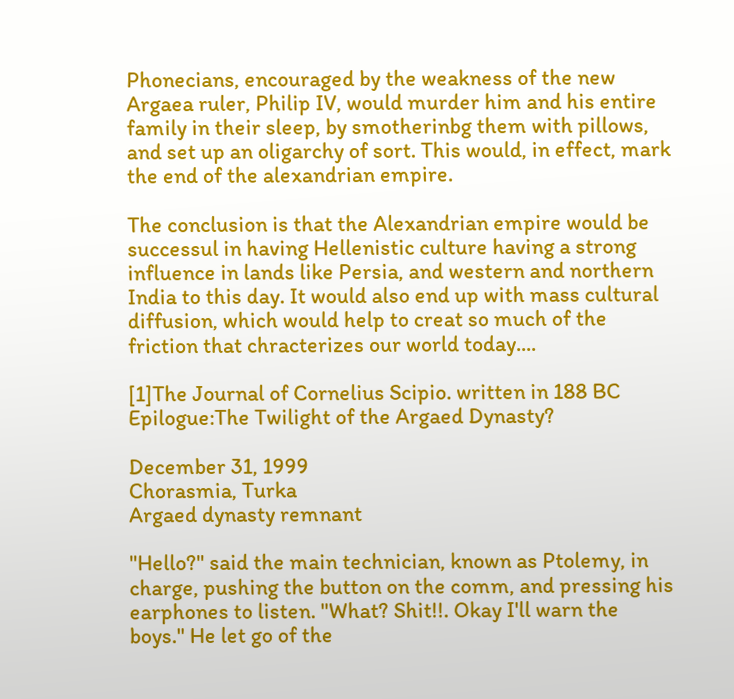Phonecians, encouraged by the weakness of the new Argaea ruler, Philip IV, would murder him and his entire family in their sleep, by smotherinbg them with pillows, and set up an oligarchy of sort. This would, in effect, mark the end of the alexandrian empire.

The conclusion is that the Alexandrian empire would be successul in having Hellenistic culture having a strong influence in lands like Persia, and western and northern India to this day. It would also end up with mass cultural diffusion, which would help to creat so much of the friction that chracterizes our world today....

[1]The Journal of Cornelius Scipio. written in 188 BC
Epilogue:The Twilight of the Argaed Dynasty?

December 31, 1999
Chorasmia, Turka
Argaed dynasty remnant

"Hello?" said the main technician, known as Ptolemy, in charge, pushing the button on the comm, and pressing his earphones to listen. "What? Shit!!. Okay I'll warn the boys." He let go of the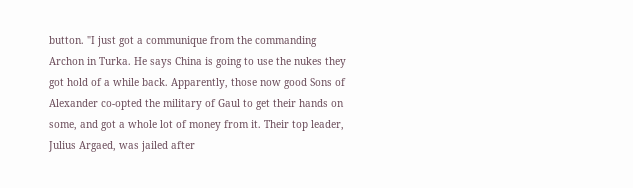button. "I just got a communique from the commanding Archon in Turka. He says China is going to use the nukes they got hold of a while back. Apparently, those now good Sons of Alexander co-opted the military of Gaul to get their hands on some, and got a whole lot of money from it. Their top leader, Julius Argaed, was jailed after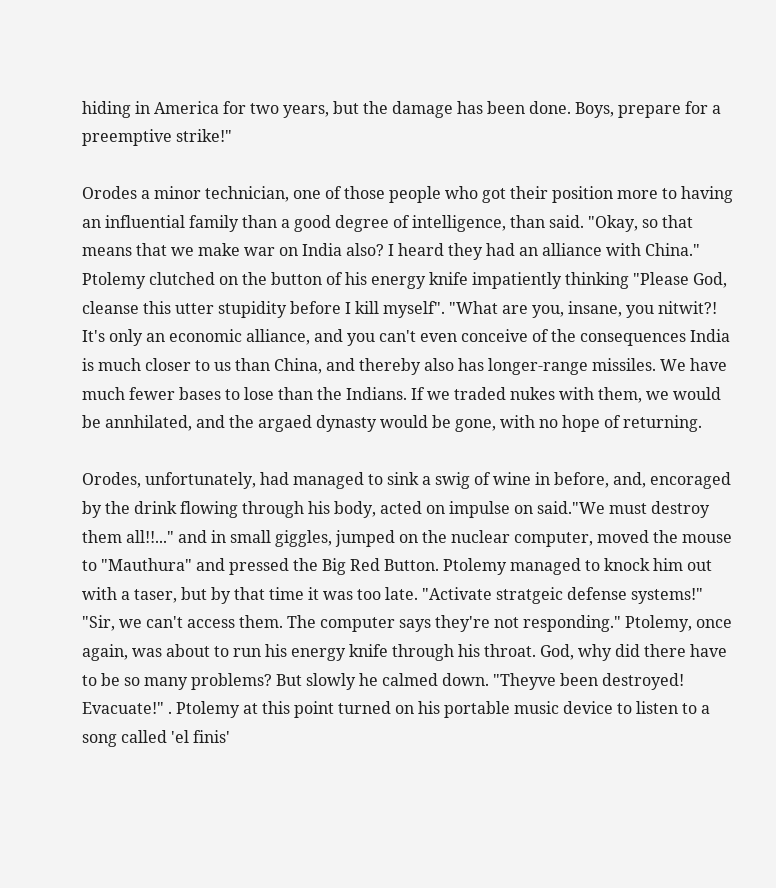hiding in America for two years, but the damage has been done. Boys, prepare for a preemptive strike!"

Orodes a minor technician, one of those people who got their position more to having an influential family than a good degree of intelligence, than said. "Okay, so that means that we make war on India also? I heard they had an alliance with China." Ptolemy clutched on the button of his energy knife impatiently thinking "Please God, cleanse this utter stupidity before I kill myself". "What are you, insane, you nitwit?! It's only an economic alliance, and you can't even conceive of the consequences India is much closer to us than China, and thereby also has longer-range missiles. We have much fewer bases to lose than the Indians. If we traded nukes with them, we would be annhilated, and the argaed dynasty would be gone, with no hope of returning.

Orodes, unfortunately, had managed to sink a swig of wine in before, and, encoraged by the drink flowing through his body, acted on impulse on said."We must destroy them all!!..." and in small giggles, jumped on the nuclear computer, moved the mouse to "Mauthura" and pressed the Big Red Button. Ptolemy managed to knock him out with a taser, but by that time it was too late. "Activate stratgeic defense systems!" "Sir, we can't access them. The computer says they're not responding." Ptolemy, once again, was about to run his energy knife through his throat. God, why did there have to be so many problems? But slowly he calmed down. "Theyve been destroyed! Evacuate!" . Ptolemy at this point turned on his portable music device to listen to a song called 'el finis'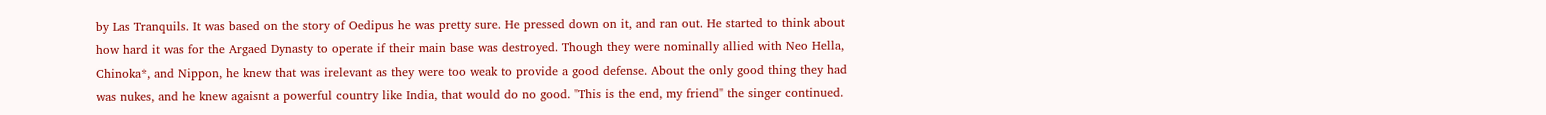by Las Tranquils. It was based on the story of Oedipus he was pretty sure. He pressed down on it, and ran out. He started to think about how hard it was for the Argaed Dynasty to operate if their main base was destroyed. Though they were nominally allied with Neo Hella, Chinoka*, and Nippon, he knew that was irelevant as they were too weak to provide a good defense. About the only good thing they had was nukes, and he knew agaisnt a powerful country like India, that would do no good. "This is the end, my friend" the singer continued.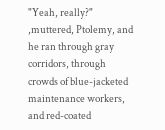"Yeah, really?" ,muttered, Ptolemy, and he ran through gray corridors, through crowds of blue-jacketed maintenance workers, and red-coated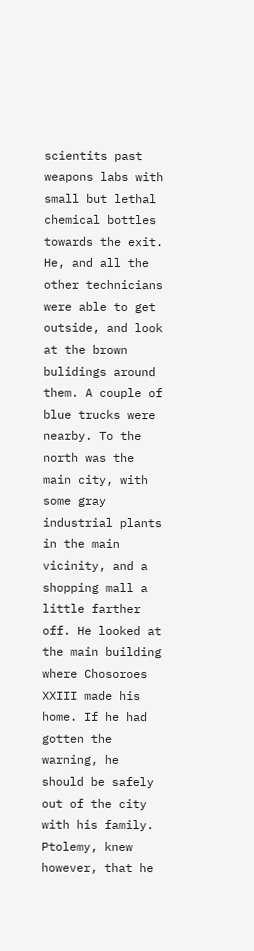scientits past weapons labs with small but lethal chemical bottles towards the exit. He, and all the other technicians were able to get outside, and look at the brown bulidings around them. A couple of blue trucks were nearby. To the north was the main city, with some gray industrial plants in the main vicinity, and a shopping mall a little farther off. He looked at the main building where Chosoroes XXIII made his home. If he had gotten the warning, he should be safely out of the city with his family. Ptolemy, knew however, that he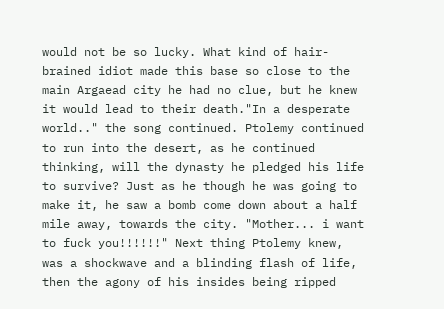would not be so lucky. What kind of hair-brained idiot made this base so close to the main Argaead city he had no clue, but he knew it would lead to their death."In a desperate world.." the song continued. Ptolemy continued to run into the desert, as he continued thinking, will the dynasty he pledged his life to survive? Just as he though he was going to make it, he saw a bomb come down about a half mile away, towards the city. "Mother... i want to fuck you!!!!!!" Next thing Ptolemy knew, was a shockwave and a blinding flash of life, then the agony of his insides being ripped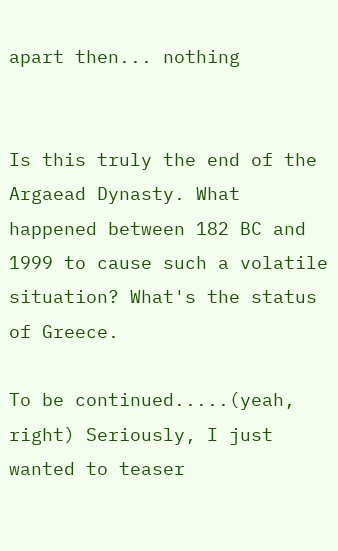apart then... nothing


Is this truly the end of the Argaead Dynasty. What happened between 182 BC and 1999 to cause such a volatile situation? What's the status of Greece.

To be continued.....(yeah, right) Seriously, I just wanted to teaser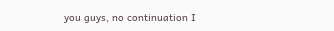you guys, no continuation I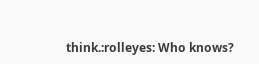think.:rolleyes: Who knows?